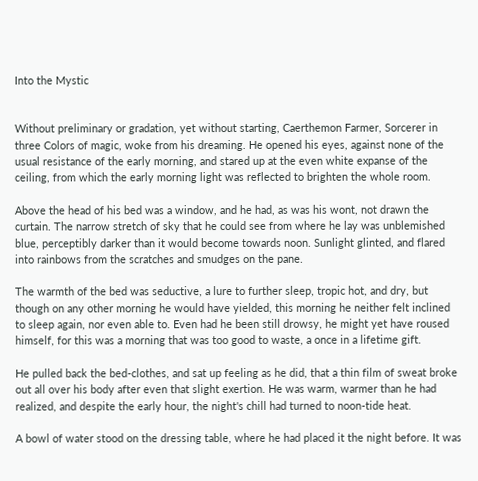Into the Mystic


Without preliminary or gradation, yet without starting, Caerthemon Farmer, Sorcerer in three Colors of magic, woke from his dreaming. He opened his eyes, against none of the usual resistance of the early morning, and stared up at the even white expanse of the ceiling, from which the early morning light was reflected to brighten the whole room.

Above the head of his bed was a window, and he had, as was his wont, not drawn the curtain. The narrow stretch of sky that he could see from where he lay was unblemished blue, perceptibly darker than it would become towards noon. Sunlight glinted, and flared into rainbows from the scratches and smudges on the pane.

The warmth of the bed was seductive, a lure to further sleep, tropic hot, and dry, but though on any other morning he would have yielded, this morning he neither felt inclined to sleep again, nor even able to. Even had he been still drowsy, he might yet have roused himself, for this was a morning that was too good to waste, a once in a lifetime gift.

He pulled back the bed-clothes, and sat up feeling as he did, that a thin film of sweat broke out all over his body after even that slight exertion. He was warm, warmer than he had realized, and despite the early hour, the night's chill had turned to noon-tide heat.

A bowl of water stood on the dressing table, where he had placed it the night before. It was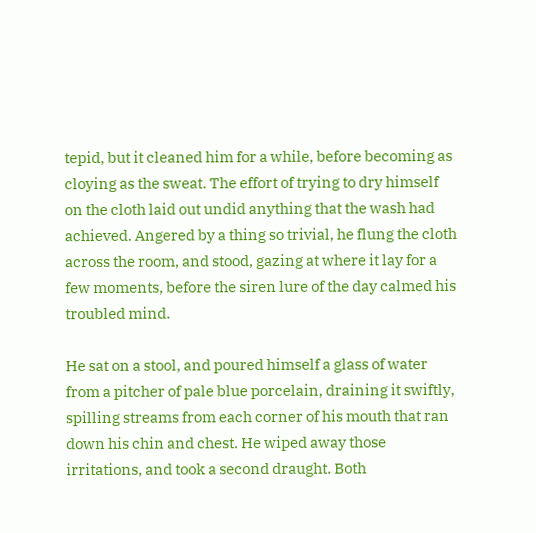tepid, but it cleaned him for a while, before becoming as cloying as the sweat. The effort of trying to dry himself on the cloth laid out undid anything that the wash had achieved. Angered by a thing so trivial, he flung the cloth across the room, and stood, gazing at where it lay for a few moments, before the siren lure of the day calmed his troubled mind.

He sat on a stool, and poured himself a glass of water from a pitcher of pale blue porcelain, draining it swiftly, spilling streams from each corner of his mouth that ran down his chin and chest. He wiped away those irritations, and took a second draught. Both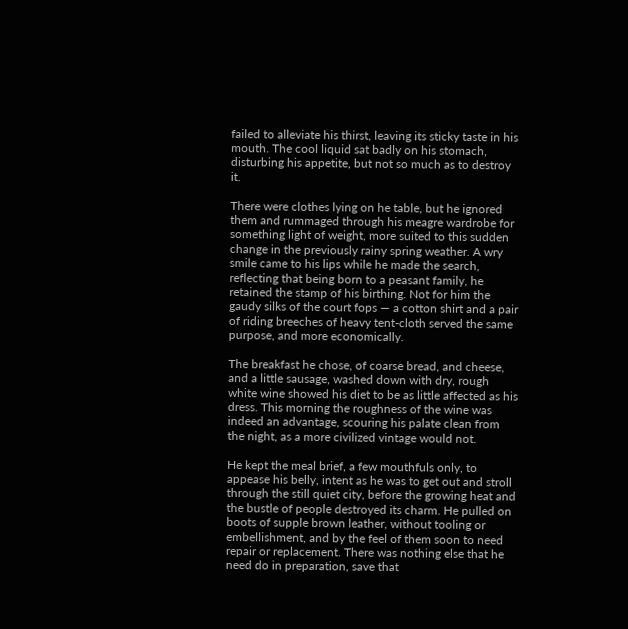failed to alleviate his thirst, leaving its sticky taste in his mouth. The cool liquid sat badly on his stomach, disturbing his appetite, but not so much as to destroy it.

There were clothes lying on he table, but he ignored them and rummaged through his meagre wardrobe for something light of weight, more suited to this sudden change in the previously rainy spring weather. A wry smile came to his lips while he made the search, reflecting that being born to a peasant family, he retained the stamp of his birthing. Not for him the gaudy silks of the court fops — a cotton shirt and a pair of riding breeches of heavy tent-cloth served the same purpose, and more economically.

The breakfast he chose, of coarse bread, and cheese, and a little sausage, washed down with dry, rough white wine showed his diet to be as little affected as his dress. This morning the roughness of the wine was indeed an advantage, scouring his palate clean from the night, as a more civilized vintage would not.

He kept the meal brief, a few mouthfuls only, to appease his belly, intent as he was to get out and stroll through the still quiet city, before the growing heat and the bustle of people destroyed its charm. He pulled on boots of supple brown leather, without tooling or embellishment, and by the feel of them soon to need repair or replacement. There was nothing else that he need do in preparation, save that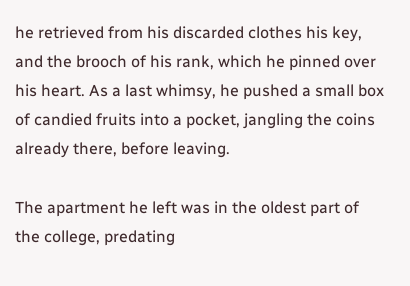he retrieved from his discarded clothes his key, and the brooch of his rank, which he pinned over his heart. As a last whimsy, he pushed a small box of candied fruits into a pocket, jangling the coins already there, before leaving.

The apartment he left was in the oldest part of the college, predating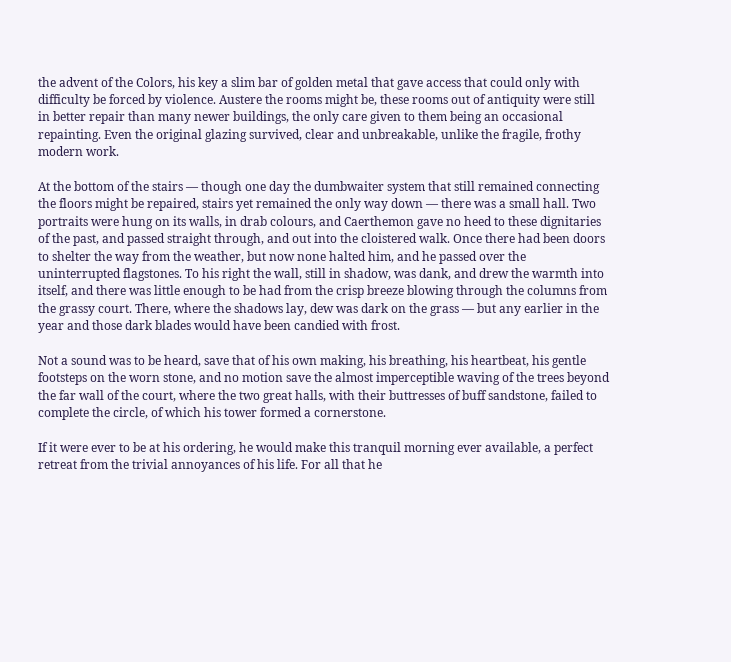the advent of the Colors, his key a slim bar of golden metal that gave access that could only with difficulty be forced by violence. Austere the rooms might be, these rooms out of antiquity were still in better repair than many newer buildings, the only care given to them being an occasional repainting. Even the original glazing survived, clear and unbreakable, unlike the fragile, frothy modern work.

At the bottom of the stairs — though one day the dumbwaiter system that still remained connecting the floors might be repaired, stairs yet remained the only way down — there was a small hall. Two portraits were hung on its walls, in drab colours, and Caerthemon gave no heed to these dignitaries of the past, and passed straight through, and out into the cloistered walk. Once there had been doors to shelter the way from the weather, but now none halted him, and he passed over the uninterrupted flagstones. To his right the wall, still in shadow, was dank, and drew the warmth into itself, and there was little enough to be had from the crisp breeze blowing through the columns from the grassy court. There, where the shadows lay, dew was dark on the grass — but any earlier in the year and those dark blades would have been candied with frost.

Not a sound was to be heard, save that of his own making, his breathing, his heartbeat, his gentle footsteps on the worn stone, and no motion save the almost imperceptible waving of the trees beyond the far wall of the court, where the two great halls, with their buttresses of buff sandstone, failed to complete the circle, of which his tower formed a cornerstone.

If it were ever to be at his ordering, he would make this tranquil morning ever available, a perfect retreat from the trivial annoyances of his life. For all that he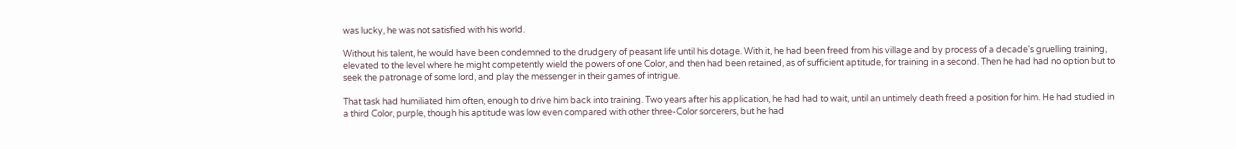was lucky, he was not satisfied with his world.

Without his talent, he would have been condemned to the drudgery of peasant life until his dotage. With it, he had been freed from his village and by process of a decade's gruelling training, elevated to the level where he might competently wield the powers of one Color, and then had been retained, as of sufficient aptitude, for training in a second. Then he had had no option but to seek the patronage of some lord, and play the messenger in their games of intrigue.

That task had humiliated him often, enough to drive him back into training. Two years after his application, he had had to wait, until an untimely death freed a position for him. He had studied in a third Color, purple, though his aptitude was low even compared with other three-Color sorcerers, but he had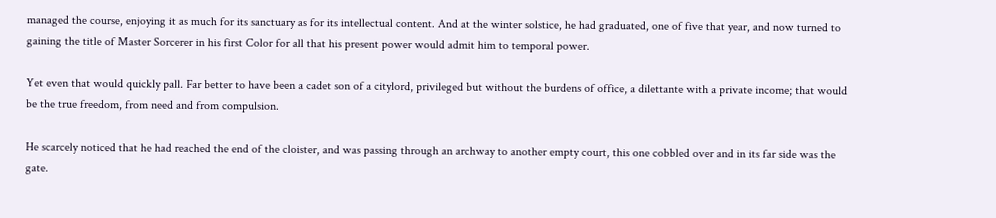managed the course, enjoying it as much for its sanctuary as for its intellectual content. And at the winter solstice, he had graduated, one of five that year, and now turned to gaining the title of Master Sorcerer in his first Color for all that his present power would admit him to temporal power.

Yet even that would quickly pall. Far better to have been a cadet son of a citylord, privileged but without the burdens of office, a dilettante with a private income; that would be the true freedom, from need and from compulsion.

He scarcely noticed that he had reached the end of the cloister, and was passing through an archway to another empty court, this one cobbled over and in its far side was the gate.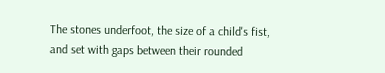The stones underfoot, the size of a child's fist, and set with gaps between their rounded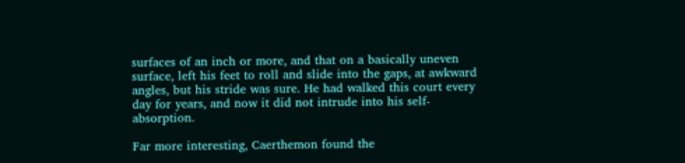surfaces of an inch or more, and that on a basically uneven surface, left his feet to roll and slide into the gaps, at awkward angles, but his stride was sure. He had walked this court every day for years, and now it did not intrude into his self-absorption.

Far more interesting, Caerthemon found the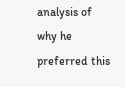analysis of why he preferred this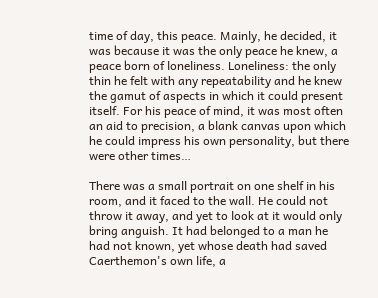time of day, this peace. Mainly, he decided, it was because it was the only peace he knew, a peace born of loneliness. Loneliness: the only thin he felt with any repeatability and he knew the gamut of aspects in which it could present itself. For his peace of mind, it was most often an aid to precision, a blank canvas upon which he could impress his own personality, but there were other times…

There was a small portrait on one shelf in his room, and it faced to the wall. He could not throw it away, and yet to look at it would only bring anguish. It had belonged to a man he had not known, yet whose death had saved Caerthemon's own life, a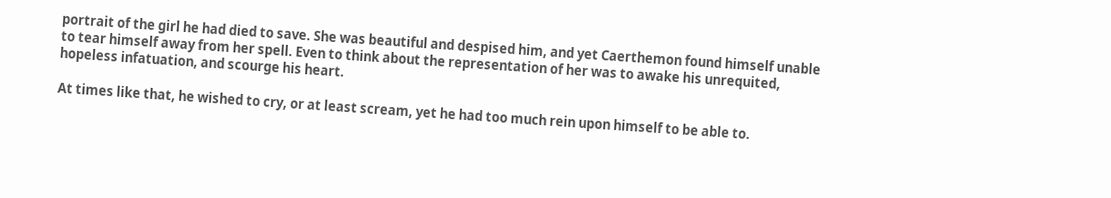portrait of the girl he had died to save. She was beautiful and despised him, and yet Caerthemon found himself unable to tear himself away from her spell. Even to think about the representation of her was to awake his unrequited, hopeless infatuation, and scourge his heart.

At times like that, he wished to cry, or at least scream, yet he had too much rein upon himself to be able to.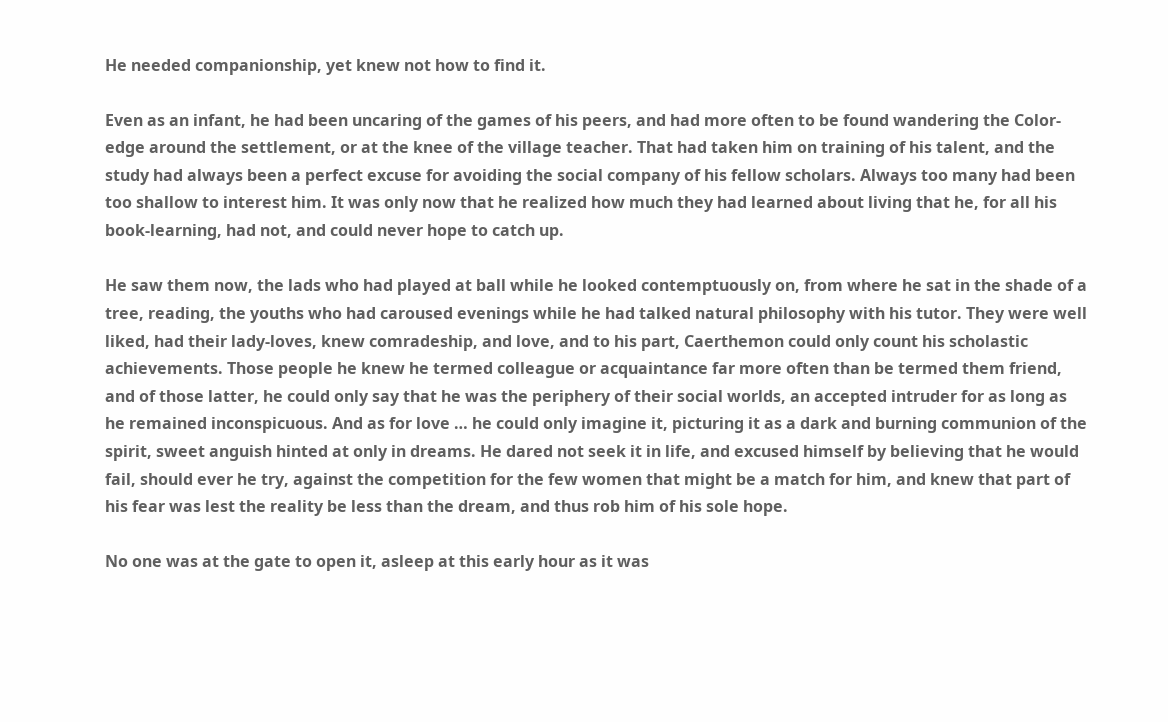He needed companionship, yet knew not how to find it.

Even as an infant, he had been uncaring of the games of his peers, and had more often to be found wandering the Color-edge around the settlement, or at the knee of the village teacher. That had taken him on training of his talent, and the study had always been a perfect excuse for avoiding the social company of his fellow scholars. Always too many had been too shallow to interest him. It was only now that he realized how much they had learned about living that he, for all his book-learning, had not, and could never hope to catch up.

He saw them now, the lads who had played at ball while he looked contemptuously on, from where he sat in the shade of a tree, reading, the youths who had caroused evenings while he had talked natural philosophy with his tutor. They were well liked, had their lady-loves, knew comradeship, and love, and to his part, Caerthemon could only count his scholastic achievements. Those people he knew he termed colleague or acquaintance far more often than be termed them friend, and of those latter, he could only say that he was the periphery of their social worlds, an accepted intruder for as long as he remained inconspicuous. And as for love … he could only imagine it, picturing it as a dark and burning communion of the spirit, sweet anguish hinted at only in dreams. He dared not seek it in life, and excused himself by believing that he would fail, should ever he try, against the competition for the few women that might be a match for him, and knew that part of his fear was lest the reality be less than the dream, and thus rob him of his sole hope.

No one was at the gate to open it, asleep at this early hour as it was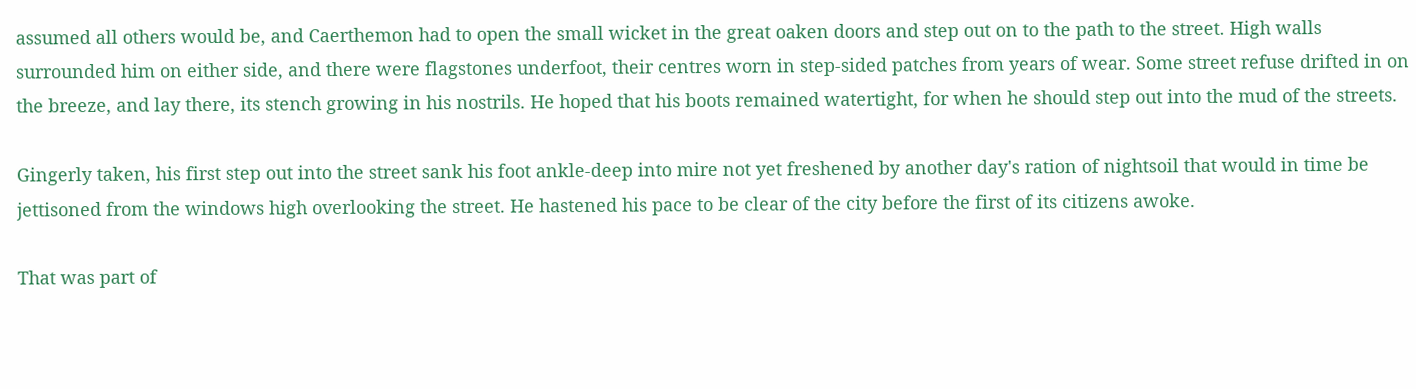assumed all others would be, and Caerthemon had to open the small wicket in the great oaken doors and step out on to the path to the street. High walls surrounded him on either side, and there were flagstones underfoot, their centres worn in step-sided patches from years of wear. Some street refuse drifted in on the breeze, and lay there, its stench growing in his nostrils. He hoped that his boots remained watertight, for when he should step out into the mud of the streets.

Gingerly taken, his first step out into the street sank his foot ankle-deep into mire not yet freshened by another day's ration of nightsoil that would in time be jettisoned from the windows high overlooking the street. He hastened his pace to be clear of the city before the first of its citizens awoke.

That was part of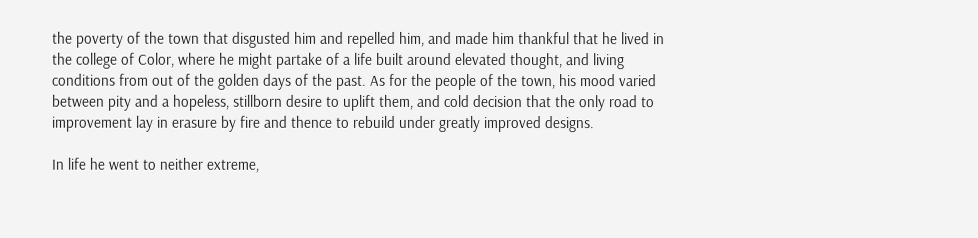the poverty of the town that disgusted him and repelled him, and made him thankful that he lived in the college of Color, where he might partake of a life built around elevated thought, and living conditions from out of the golden days of the past. As for the people of the town, his mood varied between pity and a hopeless, stillborn desire to uplift them, and cold decision that the only road to improvement lay in erasure by fire and thence to rebuild under greatly improved designs.

In life he went to neither extreme,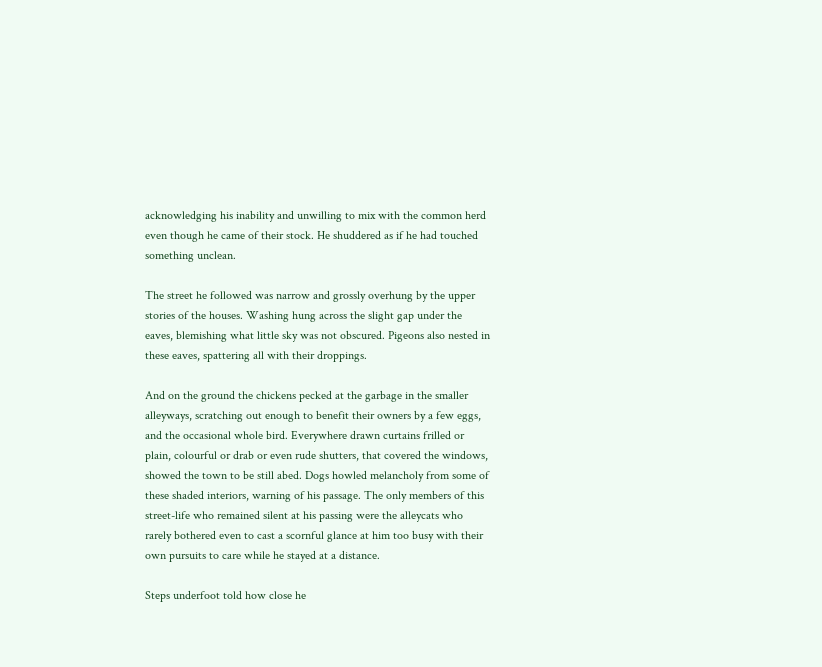acknowledging his inability and unwilling to mix with the common herd even though he came of their stock. He shuddered as if he had touched something unclean.

The street he followed was narrow and grossly overhung by the upper stories of the houses. Washing hung across the slight gap under the eaves, blemishing what little sky was not obscured. Pigeons also nested in these eaves, spattering all with their droppings.

And on the ground the chickens pecked at the garbage in the smaller alleyways, scratching out enough to benefit their owners by a few eggs, and the occasional whole bird. Everywhere drawn curtains frilled or plain, colourful or drab or even rude shutters, that covered the windows, showed the town to be still abed. Dogs howled melancholy from some of these shaded interiors, warning of his passage. The only members of this street-life who remained silent at his passing were the alleycats who rarely bothered even to cast a scornful glance at him too busy with their own pursuits to care while he stayed at a distance.

Steps underfoot told how close he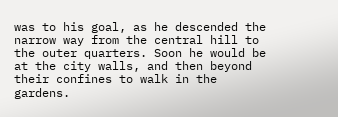was to his goal, as he descended the narrow way from the central hill to the outer quarters. Soon he would be at the city walls, and then beyond their confines to walk in the gardens.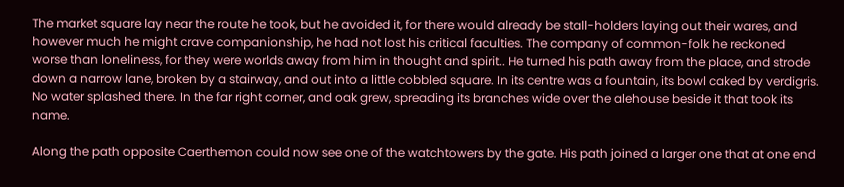The market square lay near the route he took, but he avoided it, for there would already be stall-holders laying out their wares, and however much he might crave companionship, he had not lost his critical faculties. The company of common-folk he reckoned worse than loneliness, for they were worlds away from him in thought and spirit.. He turned his path away from the place, and strode down a narrow lane, broken by a stairway, and out into a little cobbled square. In its centre was a fountain, its bowl caked by verdigris. No water splashed there. In the far right corner, and oak grew, spreading its branches wide over the alehouse beside it that took its name.

Along the path opposite Caerthemon could now see one of the watchtowers by the gate. His path joined a larger one that at one end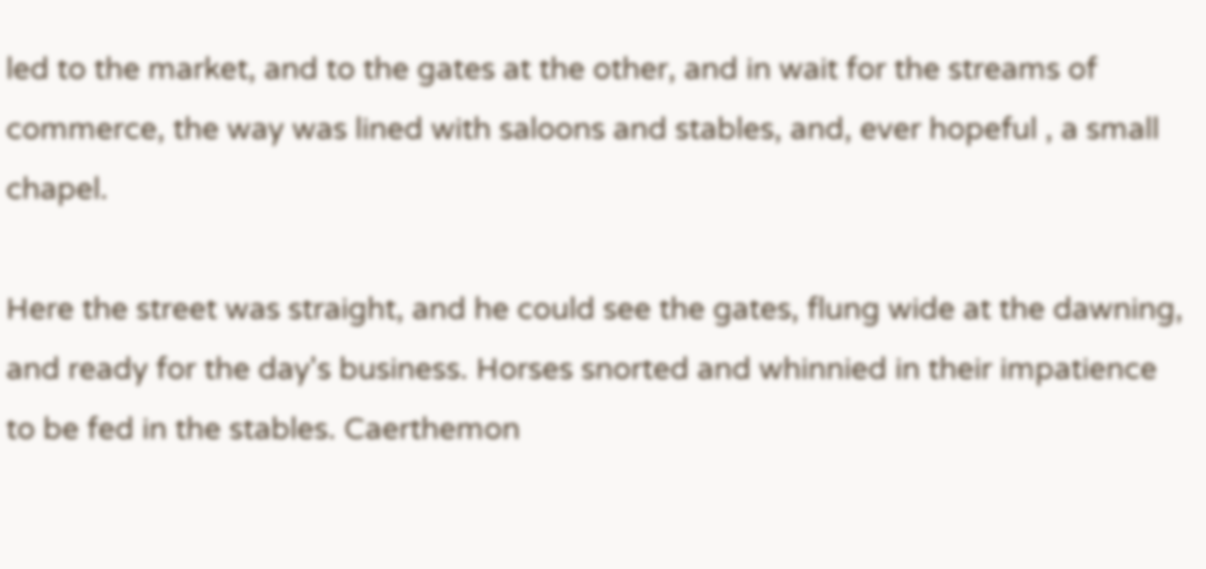led to the market, and to the gates at the other, and in wait for the streams of commerce, the way was lined with saloons and stables, and, ever hopeful , a small chapel.

Here the street was straight, and he could see the gates, flung wide at the dawning, and ready for the day's business. Horses snorted and whinnied in their impatience to be fed in the stables. Caerthemon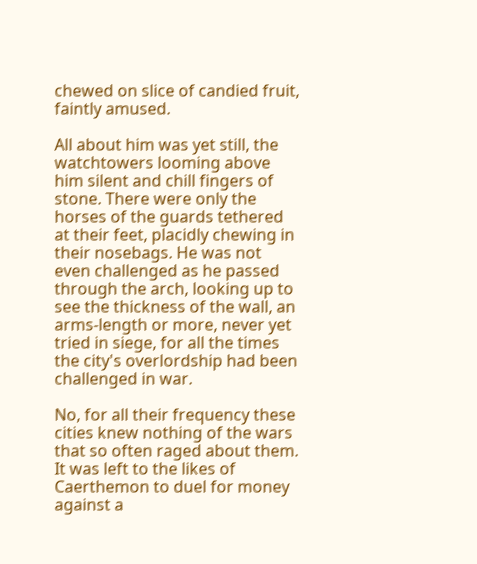chewed on slice of candied fruit, faintly amused.

All about him was yet still, the watchtowers looming above him silent and chill fingers of stone. There were only the horses of the guards tethered at their feet, placidly chewing in their nosebags. He was not even challenged as he passed through the arch, looking up to see the thickness of the wall, an arms-length or more, never yet tried in siege, for all the times the city's overlordship had been challenged in war.

No, for all their frequency these cities knew nothing of the wars that so often raged about them. It was left to the likes of Caerthemon to duel for money against a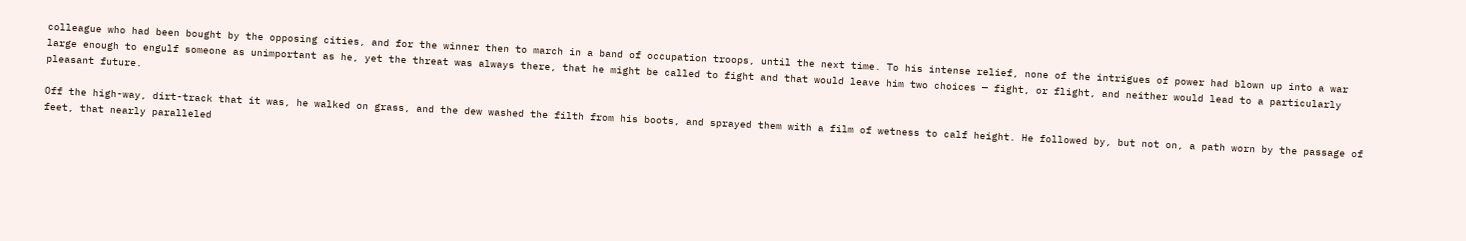colleague who had been bought by the opposing cities, and for the winner then to march in a band of occupation troops, until the next time. To his intense relief, none of the intrigues of power had blown up into a war large enough to engulf someone as unimportant as he, yet the threat was always there, that he might be called to fight and that would leave him two choices — fight, or flight, and neither would lead to a particularly pleasant future.

Off the high-way, dirt-track that it was, he walked on grass, and the dew washed the filth from his boots, and sprayed them with a film of wetness to calf height. He followed by, but not on, a path worn by the passage of feet, that nearly paralleled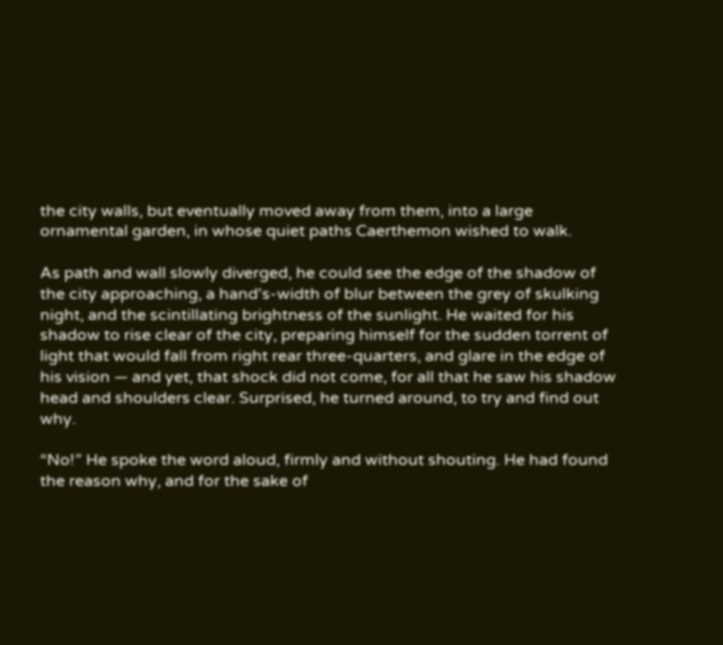the city walls, but eventually moved away from them, into a large ornamental garden, in whose quiet paths Caerthemon wished to walk.

As path and wall slowly diverged, he could see the edge of the shadow of the city approaching, a hand's-width of blur between the grey of skulking night, and the scintillating brightness of the sunlight. He waited for his shadow to rise clear of the city, preparing himself for the sudden torrent of light that would fall from right rear three-quarters, and glare in the edge of his vision — and yet, that shock did not come, for all that he saw his shadow head and shoulders clear. Surprised, he turned around, to try and find out why.

“No!” He spoke the word aloud, firmly and without shouting. He had found the reason why, and for the sake of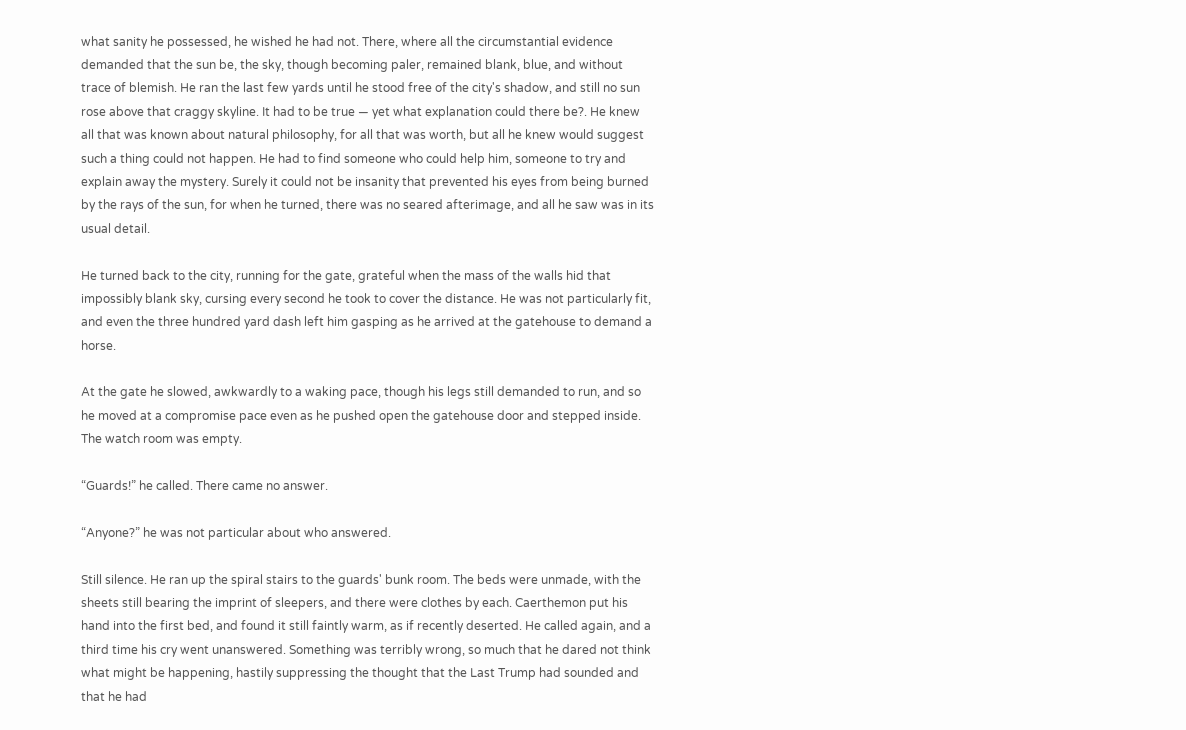what sanity he possessed, he wished he had not. There, where all the circumstantial evidence demanded that the sun be, the sky, though becoming paler, remained blank, blue, and without trace of blemish. He ran the last few yards until he stood free of the city's shadow, and still no sun rose above that craggy skyline. It had to be true — yet what explanation could there be?. He knew all that was known about natural philosophy, for all that was worth, but all he knew would suggest such a thing could not happen. He had to find someone who could help him, someone to try and explain away the mystery. Surely it could not be insanity that prevented his eyes from being burned by the rays of the sun, for when he turned, there was no seared afterimage, and all he saw was in its usual detail.

He turned back to the city, running for the gate, grateful when the mass of the walls hid that impossibly blank sky, cursing every second he took to cover the distance. He was not particularly fit, and even the three hundred yard dash left him gasping as he arrived at the gatehouse to demand a horse.

At the gate he slowed, awkwardly to a waking pace, though his legs still demanded to run, and so he moved at a compromise pace even as he pushed open the gatehouse door and stepped inside. The watch room was empty.

“Guards!” he called. There came no answer.

“Anyone?” he was not particular about who answered.

Still silence. He ran up the spiral stairs to the guards' bunk room. The beds were unmade, with the sheets still bearing the imprint of sleepers, and there were clothes by each. Caerthemon put his hand into the first bed, and found it still faintly warm, as if recently deserted. He called again, and a third time his cry went unanswered. Something was terribly wrong, so much that he dared not think what might be happening, hastily suppressing the thought that the Last Trump had sounded and that he had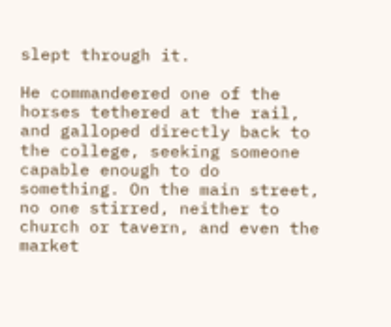slept through it.

He commandeered one of the horses tethered at the rail, and galloped directly back to the college, seeking someone capable enough to do something. On the main street, no one stirred, neither to church or tavern, and even the market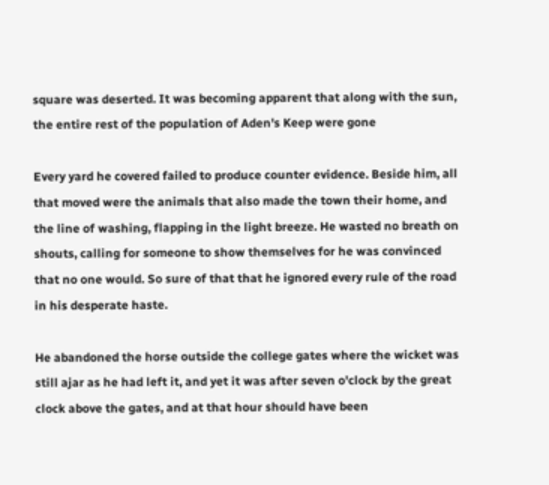square was deserted. It was becoming apparent that along with the sun, the entire rest of the population of Aden's Keep were gone

Every yard he covered failed to produce counter evidence. Beside him, all that moved were the animals that also made the town their home, and the line of washing, flapping in the light breeze. He wasted no breath on shouts, calling for someone to show themselves for he was convinced that no one would. So sure of that that he ignored every rule of the road in his desperate haste.

He abandoned the horse outside the college gates where the wicket was still ajar as he had left it, and yet it was after seven o'clock by the great clock above the gates, and at that hour should have been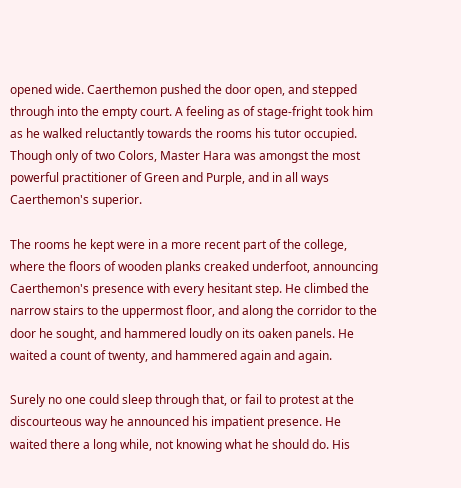opened wide. Caerthemon pushed the door open, and stepped through into the empty court. A feeling as of stage-fright took him as he walked reluctantly towards the rooms his tutor occupied. Though only of two Colors, Master Hara was amongst the most powerful practitioner of Green and Purple, and in all ways Caerthemon's superior.

The rooms he kept were in a more recent part of the college, where the floors of wooden planks creaked underfoot, announcing Caerthemon's presence with every hesitant step. He climbed the narrow stairs to the uppermost floor, and along the corridor to the door he sought, and hammered loudly on its oaken panels. He waited a count of twenty, and hammered again and again.

Surely no one could sleep through that, or fail to protest at the discourteous way he announced his impatient presence. He waited there a long while, not knowing what he should do. His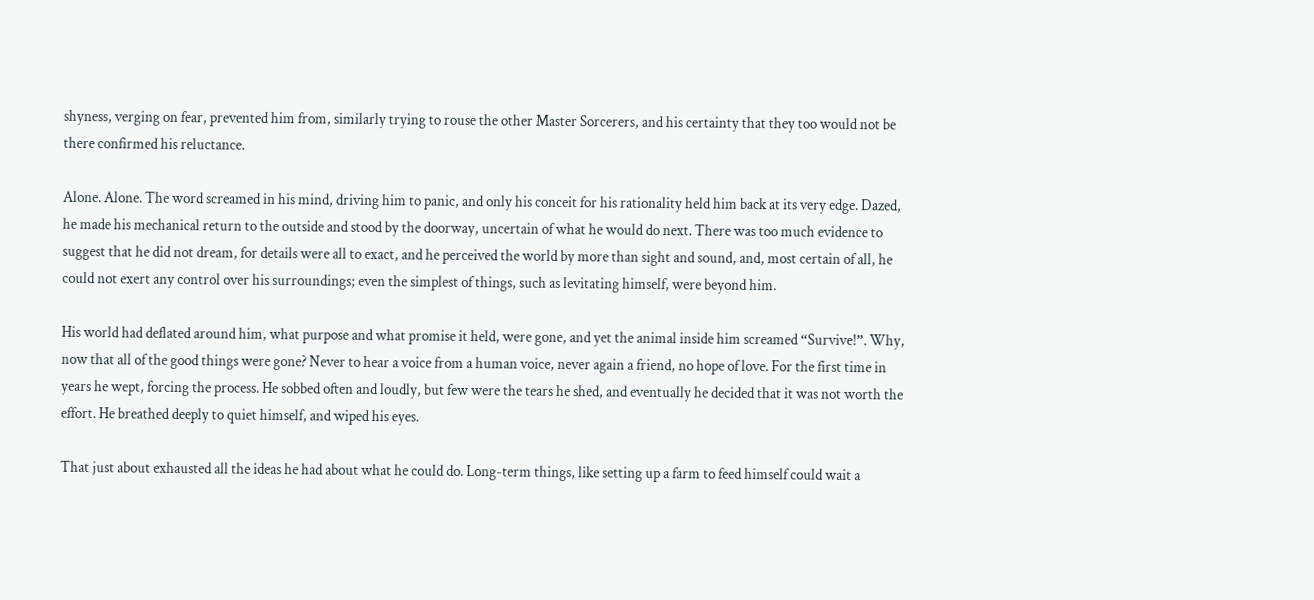shyness, verging on fear, prevented him from, similarly trying to rouse the other Master Sorcerers, and his certainty that they too would not be there confirmed his reluctance.

Alone. Alone. The word screamed in his mind, driving him to panic, and only his conceit for his rationality held him back at its very edge. Dazed, he made his mechanical return to the outside and stood by the doorway, uncertain of what he would do next. There was too much evidence to suggest that he did not dream, for details were all to exact, and he perceived the world by more than sight and sound, and, most certain of all, he could not exert any control over his surroundings; even the simplest of things, such as levitating himself, were beyond him.

His world had deflated around him, what purpose and what promise it held, were gone, and yet the animal inside him screamed “Survive!”. Why, now that all of the good things were gone? Never to hear a voice from a human voice, never again a friend, no hope of love. For the first time in years he wept, forcing the process. He sobbed often and loudly, but few were the tears he shed, and eventually he decided that it was not worth the effort. He breathed deeply to quiet himself, and wiped his eyes.

That just about exhausted all the ideas he had about what he could do. Long-term things, like setting up a farm to feed himself could wait a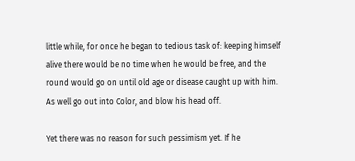little while, for once he began to tedious task of: keeping himself alive there would be no time when he would be free, and the round would go on until old age or disease caught up with him. As well go out into Color, and blow his head off.

Yet there was no reason for such pessimism yet. If he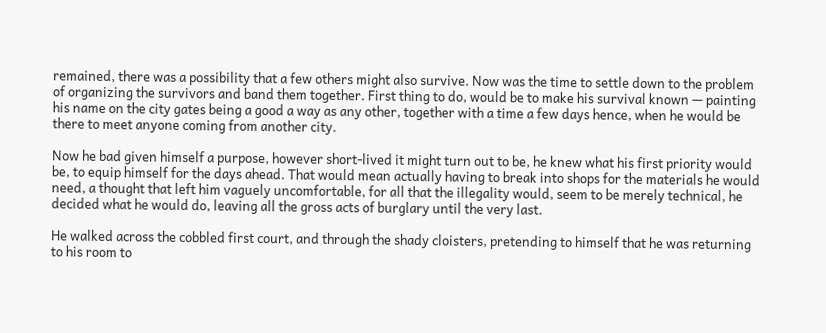remained, there was a possibility that a few others might also survive. Now was the time to settle down to the problem of organizing the survivors and band them together. First thing to do, would be to make his survival known — painting his name on the city gates being a good a way as any other, together with a time a few days hence, when he would be there to meet anyone coming from another city.

Now he bad given himself a purpose, however short-lived it might turn out to be, he knew what his first priority would be, to equip himself for the days ahead. That would mean actually having to break into shops for the materials he would need, a thought that left him vaguely uncomfortable, for all that the illegality would, seem to be merely technical, he decided what he would do, leaving all the gross acts of burglary until the very last.

He walked across the cobbled first court, and through the shady cloisters, pretending to himself that he was returning to his room to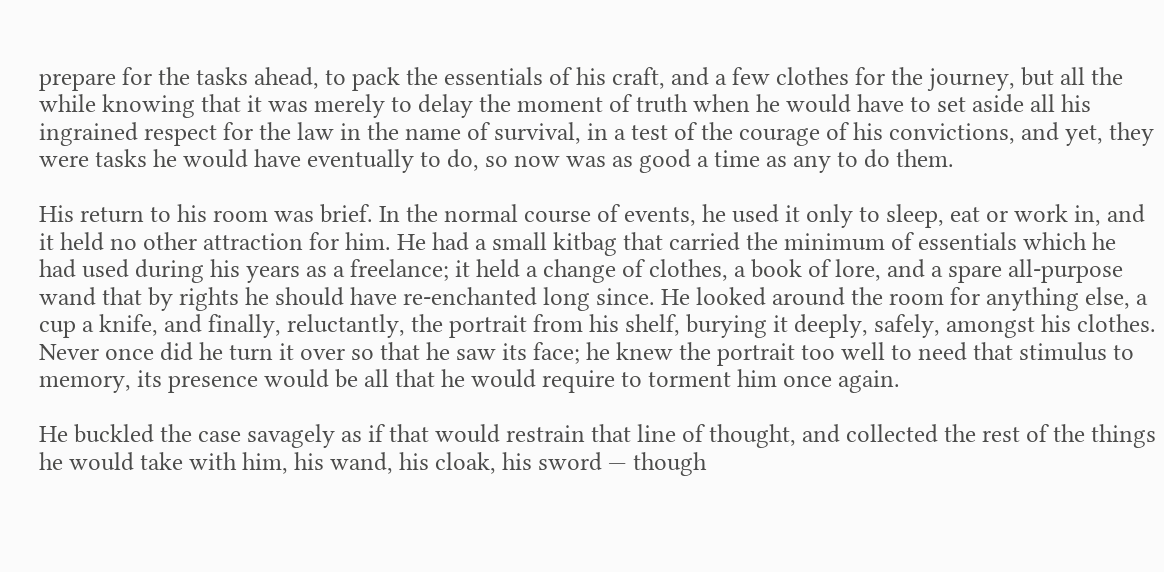prepare for the tasks ahead, to pack the essentials of his craft, and a few clothes for the journey, but all the while knowing that it was merely to delay the moment of truth when he would have to set aside all his ingrained respect for the law in the name of survival, in a test of the courage of his convictions, and yet, they were tasks he would have eventually to do, so now was as good a time as any to do them.

His return to his room was brief. In the normal course of events, he used it only to sleep, eat or work in, and it held no other attraction for him. He had a small kitbag that carried the minimum of essentials which he had used during his years as a freelance; it held a change of clothes, a book of lore, and a spare all-purpose wand that by rights he should have re-enchanted long since. He looked around the room for anything else, a cup a knife, and finally, reluctantly, the portrait from his shelf, burying it deeply, safely, amongst his clothes. Never once did he turn it over so that he saw its face; he knew the portrait too well to need that stimulus to memory, its presence would be all that he would require to torment him once again.

He buckled the case savagely as if that would restrain that line of thought, and collected the rest of the things he would take with him, his wand, his cloak, his sword — though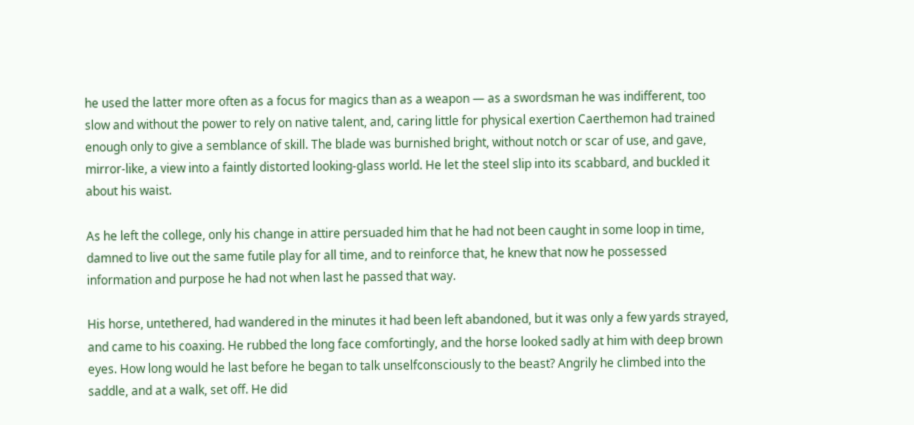he used the latter more often as a focus for magics than as a weapon — as a swordsman he was indifferent, too slow and without the power to rely on native talent, and, caring little for physical exertion Caerthemon had trained enough only to give a semblance of skill. The blade was burnished bright, without notch or scar of use, and gave, mirror-like, a view into a faintly distorted looking-glass world. He let the steel slip into its scabbard, and buckled it about his waist.

As he left the college, only his change in attire persuaded him that he had not been caught in some loop in time, damned to live out the same futile play for all time, and to reinforce that, he knew that now he possessed information and purpose he had not when last he passed that way.

His horse, untethered, had wandered in the minutes it had been left abandoned, but it was only a few yards strayed, and came to his coaxing. He rubbed the long face comfortingly, and the horse looked sadly at him with deep brown eyes. How long would he last before he began to talk unselfconsciously to the beast? Angrily he climbed into the saddle, and at a walk, set off. He did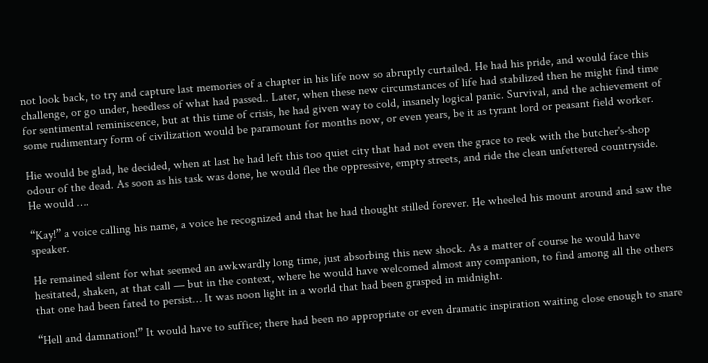not look back, to try and capture last memories of a chapter in his life now so abruptly curtailed. He had his pride, and would face this challenge, or go under, heedless of what had passed.. Later, when these new circumstances of life had stabilized then he might find time for sentimental reminiscence, but at this time of crisis, he had given way to cold, insanely logical panic. Survival, and the achievement of some rudimentary form of civilization would be paramount for months now, or even years, be it as tyrant lord or peasant field worker.

Hie would be glad, he decided, when at last he had left this too quiet city that had not even the grace to reek with the butcher's-shop odour of the dead. As soon as his task was done, he would flee the oppressive, empty streets, and ride the clean unfettered countryside. He would ….

“Kay!” a voice calling his name, a voice he recognized and that he had thought stilled forever. He wheeled his mount around and saw the speaker.

He remained silent for what seemed an awkwardly long time, just absorbing this new shock. As a matter of course he would have hesitated, shaken, at that call — but in the context, where he would have welcomed almost any companion, to find among all the others that one had been fated to persist… It was noon light in a world that had been grasped in midnight.

“Hell and damnation!” It would have to suffice; there had been no appropriate or even dramatic inspiration waiting close enough to snare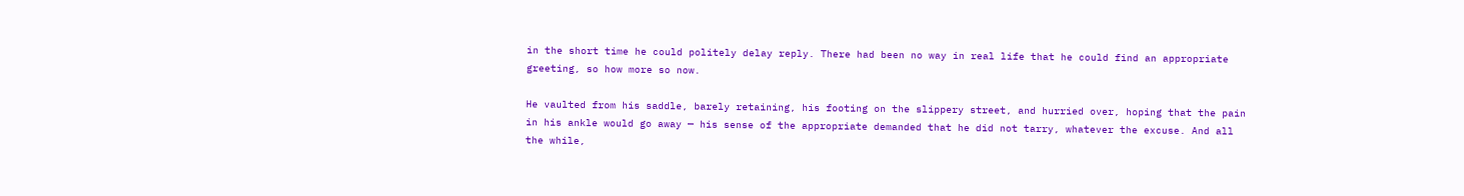in the short time he could politely delay reply. There had been no way in real life that he could find an appropriate greeting, so how more so now.

He vaulted from his saddle, barely retaining, his footing on the slippery street, and hurried over, hoping that the pain in his ankle would go away — his sense of the appropriate demanded that he did not tarry, whatever the excuse. And all the while,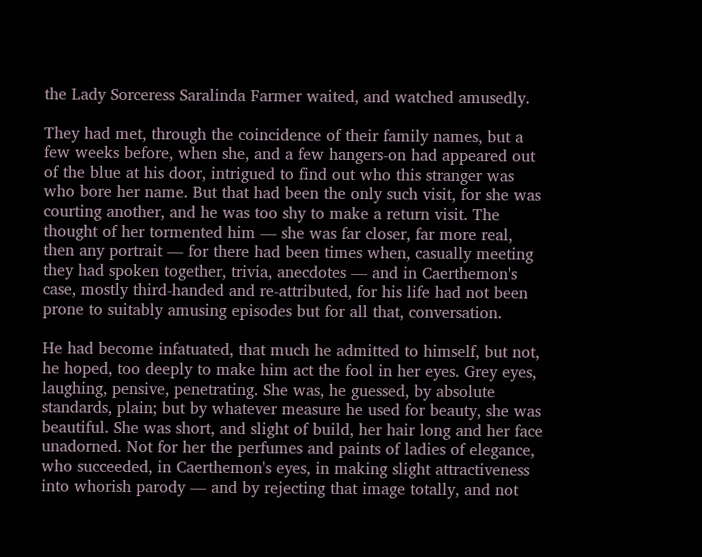the Lady Sorceress Saralinda Farmer waited, and watched amusedly.

They had met, through the coincidence of their family names, but a few weeks before, when she, and a few hangers-on had appeared out of the blue at his door, intrigued to find out who this stranger was who bore her name. But that had been the only such visit, for she was courting another, and he was too shy to make a return visit. The thought of her tormented him — she was far closer, far more real, then any portrait — for there had been times when, casually meeting they had spoken together, trivia, anecdotes — and in Caerthemon's case, mostly third-handed and re-attributed, for his life had not been prone to suitably amusing episodes but for all that, conversation.

He had become infatuated, that much he admitted to himself, but not, he hoped, too deeply to make him act the fool in her eyes. Grey eyes, laughing, pensive, penetrating. She was, he guessed, by absolute standards, plain; but by whatever measure he used for beauty, she was beautiful. She was short, and slight of build, her hair long and her face unadorned. Not for her the perfumes and paints of ladies of elegance, who succeeded, in Caerthemon's eyes, in making slight attractiveness into whorish parody — and by rejecting that image totally, and not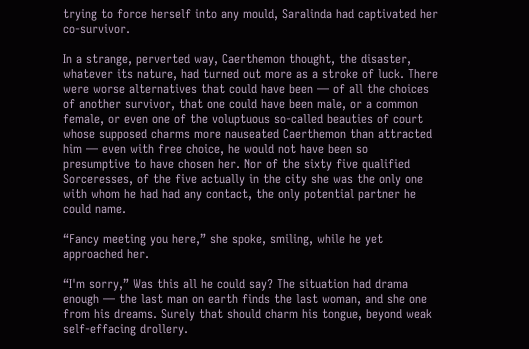trying to force herself into any mould, Saralinda had captivated her co-survivor.

In a strange, perverted way, Caerthemon thought, the disaster, whatever its nature, had turned out more as a stroke of luck. There were worse alternatives that could have been — of all the choices of another survivor, that one could have been male, or a common female, or even one of the voluptuous so-called beauties of court whose supposed charms more nauseated Caerthemon than attracted him — even with free choice, he would not have been so presumptive to have chosen her. Nor of the sixty five qualified Sorceresses, of the five actually in the city she was the only one with whom he had had any contact, the only potential partner he could name.

“Fancy meeting you here,” she spoke, smiling, while he yet approached her.

“I'm sorry,” Was this all he could say? The situation had drama enough — the last man on earth finds the last woman, and she one from his dreams. Surely that should charm his tongue, beyond weak self-effacing drollery.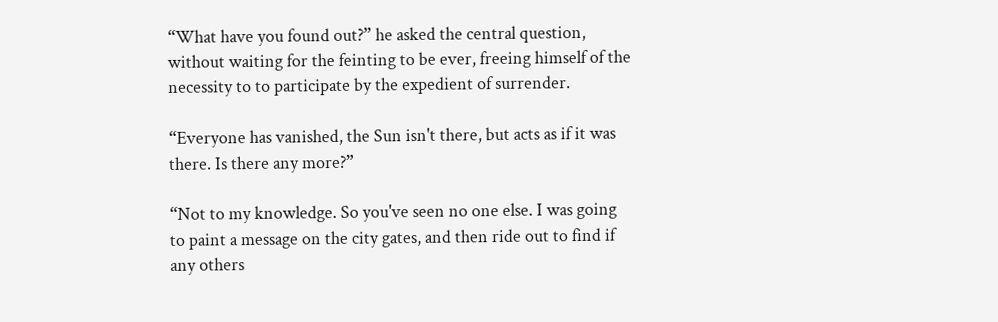“What have you found out?” he asked the central question, without waiting for the feinting to be ever, freeing himself of the necessity to to participate by the expedient of surrender.

“Everyone has vanished, the Sun isn't there, but acts as if it was there. Is there any more?”

“Not to my knowledge. So you've seen no one else. I was going to paint a message on the city gates, and then ride out to find if any others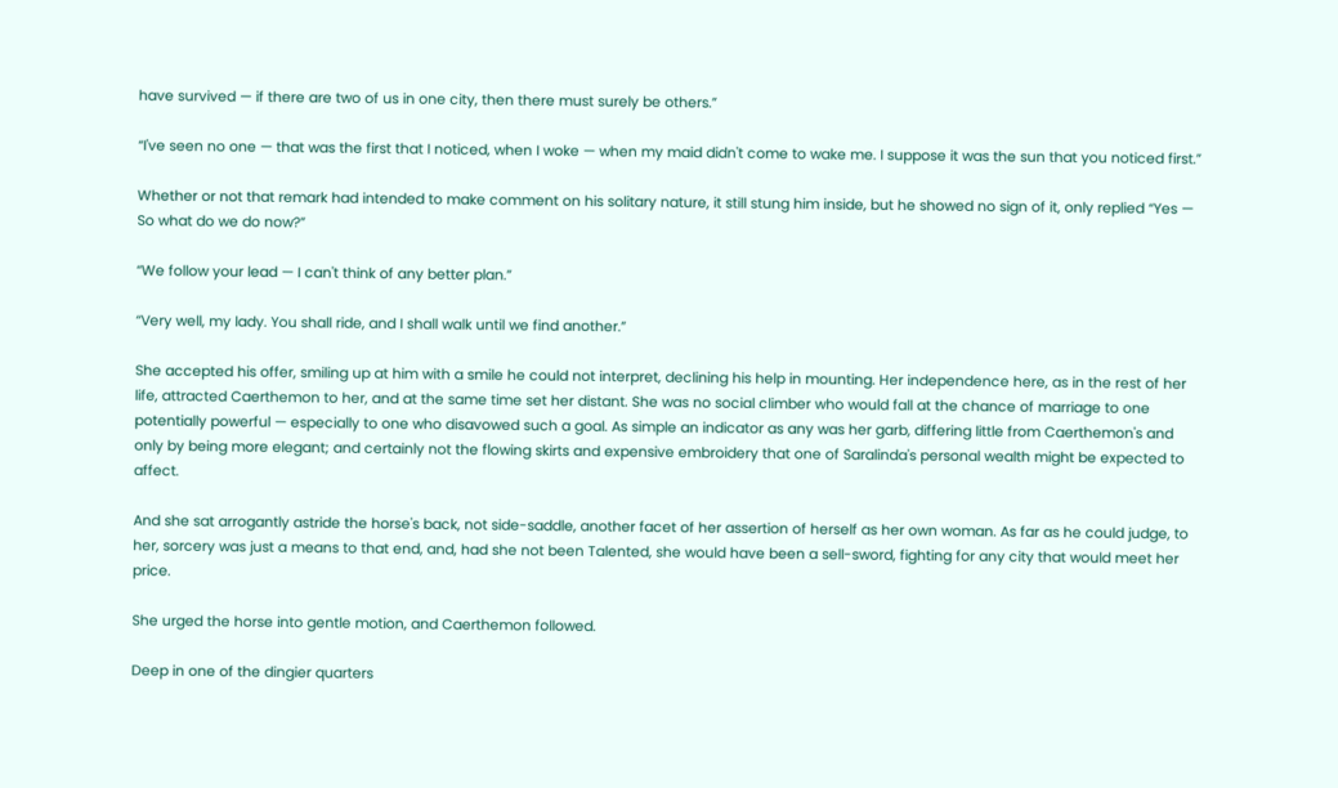have survived — if there are two of us in one city, then there must surely be others.”

“I've seen no one — that was the first that I noticed, when I woke — when my maid didn't come to wake me. I suppose it was the sun that you noticed first.”

Whether or not that remark had intended to make comment on his solitary nature, it still stung him inside, but he showed no sign of it, only replied “Yes — So what do we do now?”

“We follow your lead — I can't think of any better plan.”

“Very well, my lady. You shall ride, and I shall walk until we find another.”

She accepted his offer, smiling up at him with a smile he could not interpret, declining his help in mounting. Her independence here, as in the rest of her life, attracted Caerthemon to her, and at the same time set her distant. She was no social climber who would fall at the chance of marriage to one potentially powerful — especially to one who disavowed such a goal. As simple an indicator as any was her garb, differing little from Caerthemon's and only by being more elegant; and certainly not the flowing skirts and expensive embroidery that one of Saralinda's personal wealth might be expected to affect.

And she sat arrogantly astride the horse's back, not side-saddle, another facet of her assertion of herself as her own woman. As far as he could judge, to her, sorcery was just a means to that end, and, had she not been Talented, she would have been a sell-sword, fighting for any city that would meet her price.

She urged the horse into gentle motion, and Caerthemon followed.

Deep in one of the dingier quarters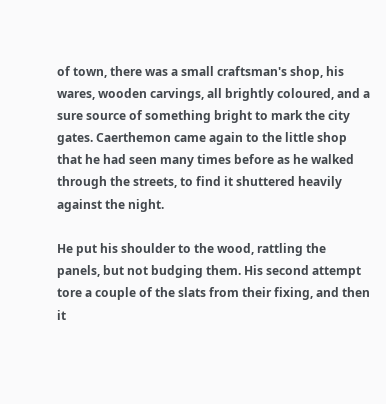of town, there was a small craftsman's shop, his wares, wooden carvings, all brightly coloured, and a sure source of something bright to mark the city gates. Caerthemon came again to the little shop that he had seen many times before as he walked through the streets, to find it shuttered heavily against the night.

He put his shoulder to the wood, rattling the panels, but not budging them. His second attempt tore a couple of the slats from their fixing, and then it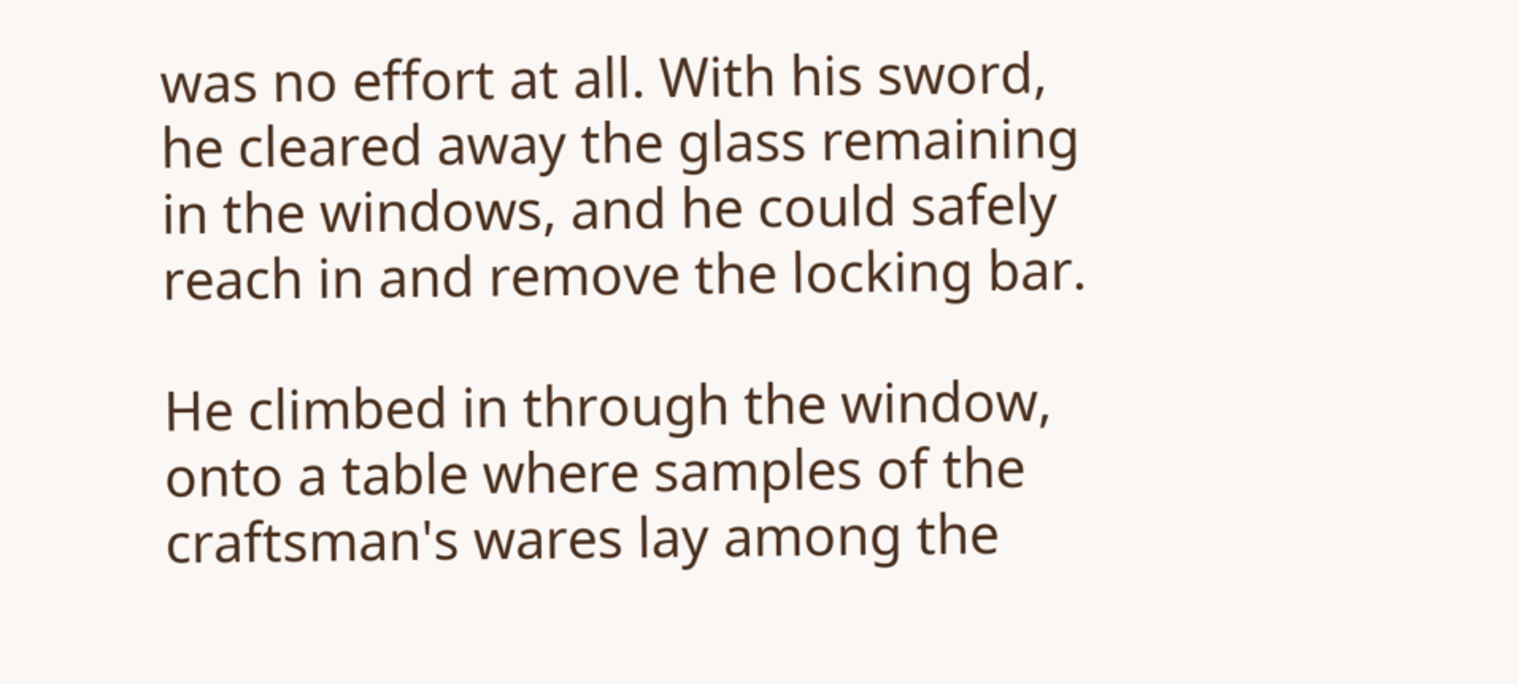was no effort at all. With his sword, he cleared away the glass remaining in the windows, and he could safely reach in and remove the locking bar.

He climbed in through the window, onto a table where samples of the craftsman's wares lay among the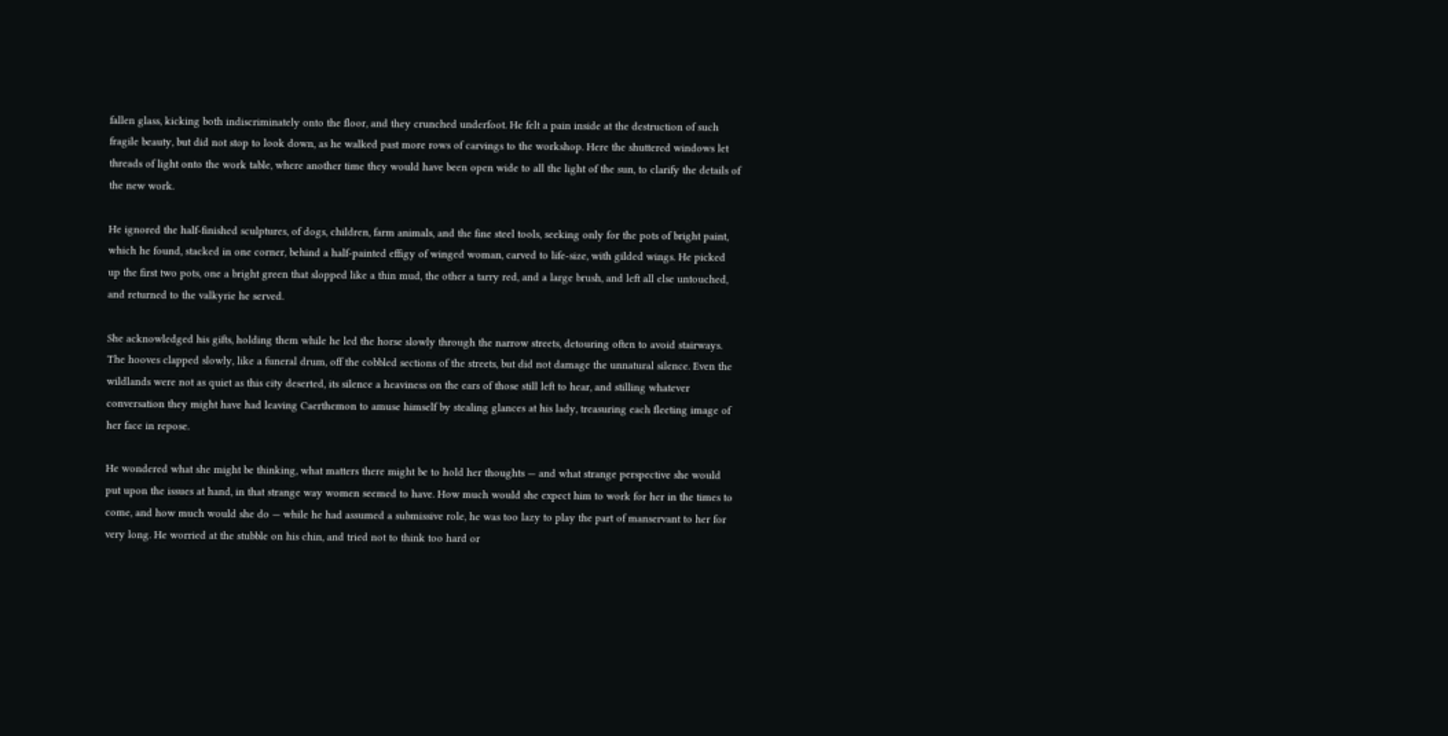fallen glass, kicking both indiscriminately onto the floor, and they crunched underfoot. He felt a pain inside at the destruction of such fragile beauty, but did not stop to look down, as he walked past more rows of carvings to the workshop. Here the shuttered windows let threads of light onto the work table, where another time they would have been open wide to all the light of the sun, to clarify the details of the new work.

He ignored the half-finished sculptures, of dogs, children, farm animals, and the fine steel tools, seeking only for the pots of bright paint, which he found, stacked in one corner, behind a half-painted effigy of winged woman, carved to life-size, with gilded wings. He picked up the first two pots, one a bright green that slopped like a thin mud, the other a tarry red, and a large brush, and left all else untouched, and returned to the valkyrie he served.

She acknowledged his gifts, holding them while he led the horse slowly through the narrow streets, detouring often to avoid stairways. The hooves clapped slowly, like a funeral drum, off the cobbled sections of the streets, but did not damage the unnatural silence. Even the wildlands were not as quiet as this city deserted, its silence a heaviness on the ears of those still left to hear, and stilling whatever conversation they might have had leaving Caerthemon to amuse himself by stealing glances at his lady, treasuring each fleeting image of her face in repose.

He wondered what she might be thinking, what matters there might be to hold her thoughts — and what strange perspective she would put upon the issues at hand, in that strange way women seemed to have. How much would she expect him to work for her in the times to come, and how much would she do — while he had assumed a submissive role, he was too lazy to play the part of manservant to her for very long. He worried at the stubble on his chin, and tried not to think too hard or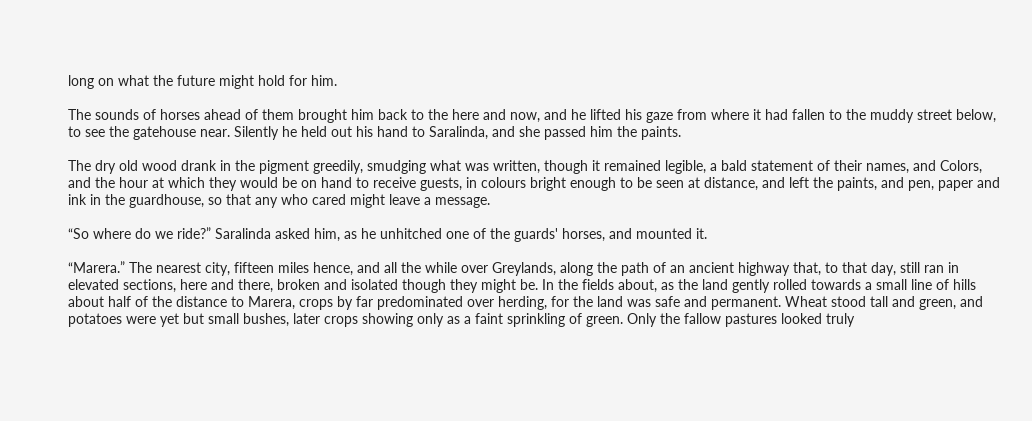long on what the future might hold for him.

The sounds of horses ahead of them brought him back to the here and now, and he lifted his gaze from where it had fallen to the muddy street below, to see the gatehouse near. Silently he held out his hand to Saralinda, and she passed him the paints.

The dry old wood drank in the pigment greedily, smudging what was written, though it remained legible, a bald statement of their names, and Colors, and the hour at which they would be on hand to receive guests, in colours bright enough to be seen at distance, and left the paints, and pen, paper and ink in the guardhouse, so that any who cared might leave a message.

“So where do we ride?” Saralinda asked him, as he unhitched one of the guards' horses, and mounted it.

“Marera.” The nearest city, fifteen miles hence, and all the while over Greylands, along the path of an ancient highway that, to that day, still ran in elevated sections, here and there, broken and isolated though they might be. In the fields about, as the land gently rolled towards a small line of hills about half of the distance to Marera, crops by far predominated over herding, for the land was safe and permanent. Wheat stood tall and green, and potatoes were yet but small bushes, later crops showing only as a faint sprinkling of green. Only the fallow pastures looked truly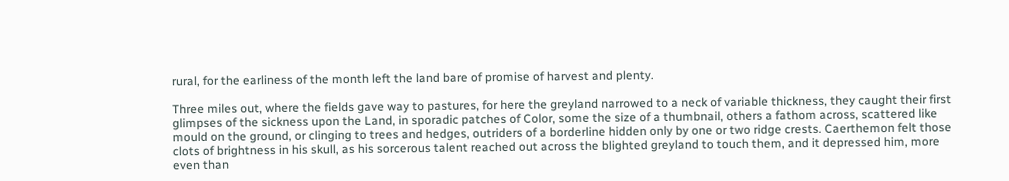rural, for the earliness of the month left the land bare of promise of harvest and plenty.

Three miles out, where the fields gave way to pastures, for here the greyland narrowed to a neck of variable thickness, they caught their first glimpses of the sickness upon the Land, in sporadic patches of Color, some the size of a thumbnail, others a fathom across, scattered like mould on the ground, or clinging to trees and hedges, outriders of a borderline hidden only by one or two ridge crests. Caerthemon felt those clots of brightness in his skull, as his sorcerous talent reached out across the blighted greyland to touch them, and it depressed him, more even than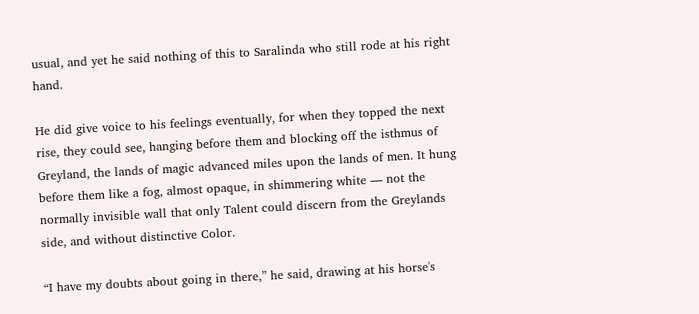usual, and yet he said nothing of this to Saralinda who still rode at his right hand.

He did give voice to his feelings eventually, for when they topped the next rise, they could see, hanging before them and blocking off the isthmus of Greyland, the lands of magic advanced miles upon the lands of men. It hung before them like a fog, almost opaque, in shimmering white — not the normally invisible wall that only Talent could discern from the Greylands side, and without distinctive Color.

“I have my doubts about going in there,” he said, drawing at his horse's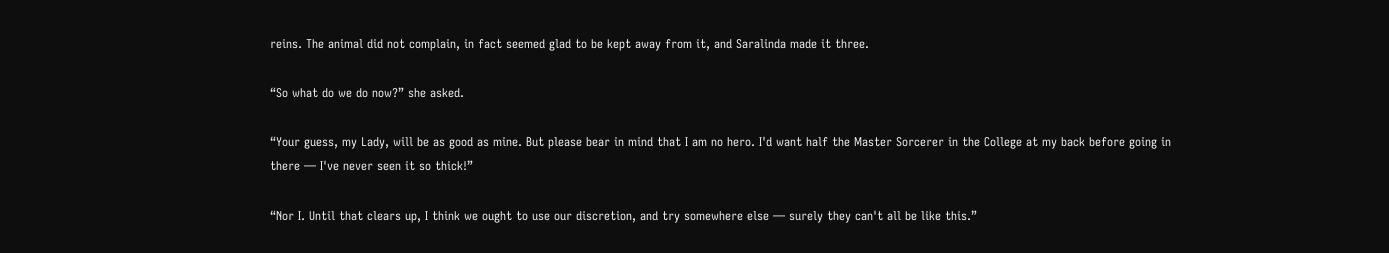reins. The animal did not complain, in fact seemed glad to be kept away from it, and Saralinda made it three.

“So what do we do now?” she asked.

“Your guess, my Lady, will be as good as mine. But please bear in mind that I am no hero. I'd want half the Master Sorcerer in the College at my back before going in there — I've never seen it so thick!”

“Nor I. Until that clears up, I think we ought to use our discretion, and try somewhere else — surely they can't all be like this.”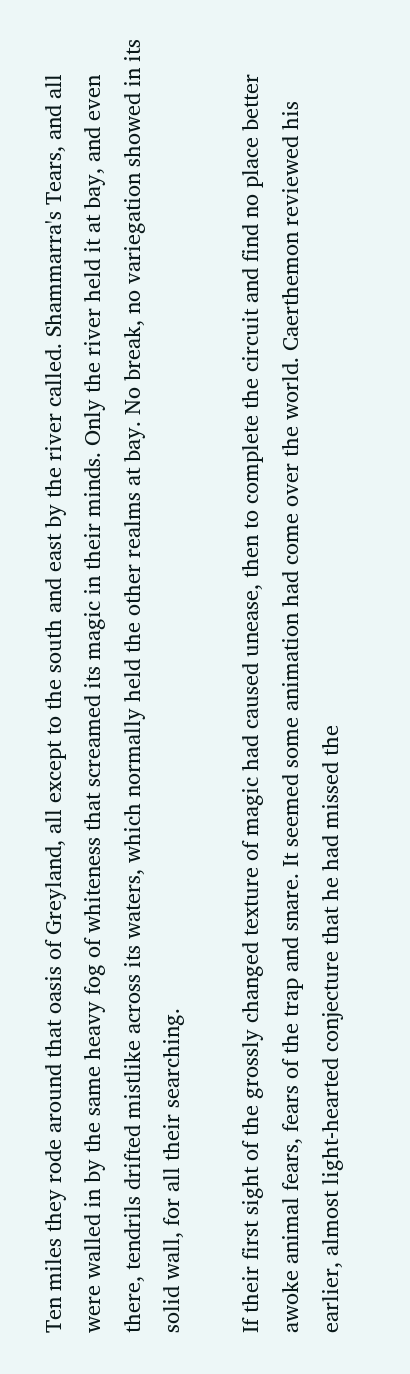Ten miles they rode around that oasis of Greyland, all except to the south and east by the river called. Shammarra's Tears, and all were walled in by the same heavy fog of whiteness that screamed its magic in their minds. Only the river held it at bay, and even there, tendrils drifted mistlike across its waters, which normally held the other realms at bay. No break, no variegation showed in its solid wall, for all their searching.

If their first sight of the grossly changed texture of magic had caused unease, then to complete the circuit and find no place better awoke animal fears, fears of the trap and snare. It seemed some animation had come over the world. Caerthemon reviewed his earlier, almost light-hearted conjecture that he had missed the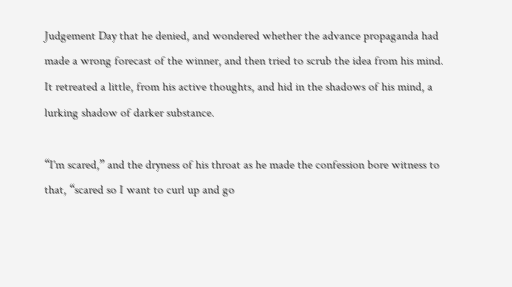Judgement Day that he denied, and wondered whether the advance propaganda had made a wrong forecast of the winner, and then tried to scrub the idea from his mind. It retreated a little, from his active thoughts, and hid in the shadows of his mind, a lurking shadow of darker substance.

“I'm scared,” and the dryness of his throat as he made the confession bore witness to that, “scared so I want to curl up and go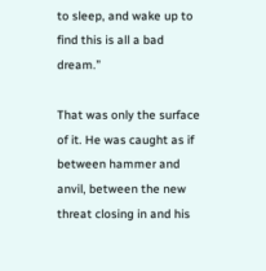to sleep, and wake up to find this is all a bad dream.”

That was only the surface of it. He was caught as if between hammer and anvil, between the new threat closing in and his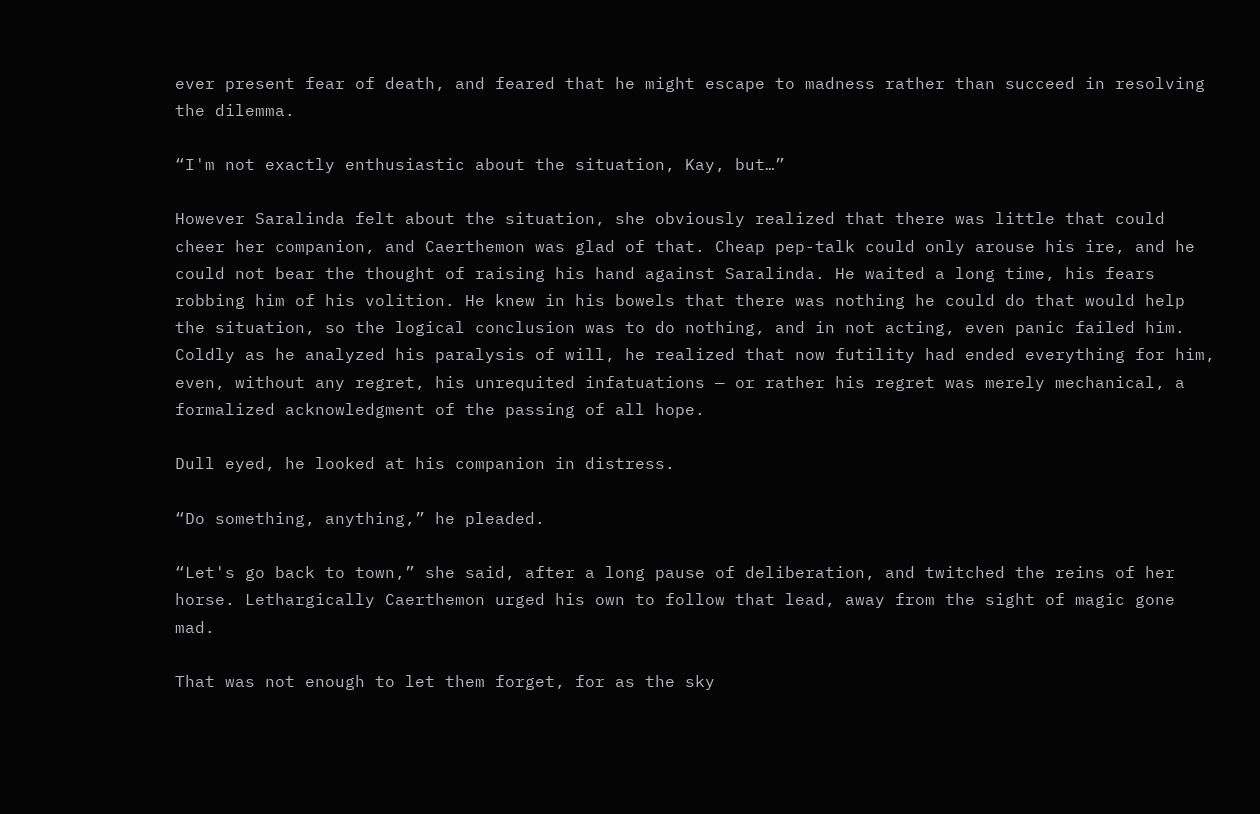ever present fear of death, and feared that he might escape to madness rather than succeed in resolving the dilemma.

“I'm not exactly enthusiastic about the situation, Kay, but…”

However Saralinda felt about the situation, she obviously realized that there was little that could cheer her companion, and Caerthemon was glad of that. Cheap pep-talk could only arouse his ire, and he could not bear the thought of raising his hand against Saralinda. He waited a long time, his fears robbing him of his volition. He knew in his bowels that there was nothing he could do that would help the situation, so the logical conclusion was to do nothing, and in not acting, even panic failed him. Coldly as he analyzed his paralysis of will, he realized that now futility had ended everything for him, even, without any regret, his unrequited infatuations — or rather his regret was merely mechanical, a formalized acknowledgment of the passing of all hope.

Dull eyed, he looked at his companion in distress.

“Do something, anything,” he pleaded.

“Let's go back to town,” she said, after a long pause of deliberation, and twitched the reins of her horse. Lethargically Caerthemon urged his own to follow that lead, away from the sight of magic gone mad.

That was not enough to let them forget, for as the sky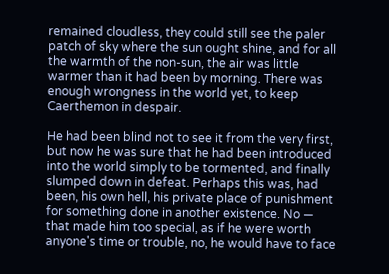remained cloudless, they could still see the paler patch of sky where the sun ought shine, and for all the warmth of the non-sun, the air was little warmer than it had been by morning. There was enough wrongness in the world yet, to keep Caerthemon in despair.

He had been blind not to see it from the very first, but now he was sure that he had been introduced into the world simply to be tormented, and finally slumped down in defeat. Perhaps this was, had been, his own hell, his private place of punishment for something done in another existence. No — that made him too special, as if he were worth anyone's time or trouble, no, he would have to face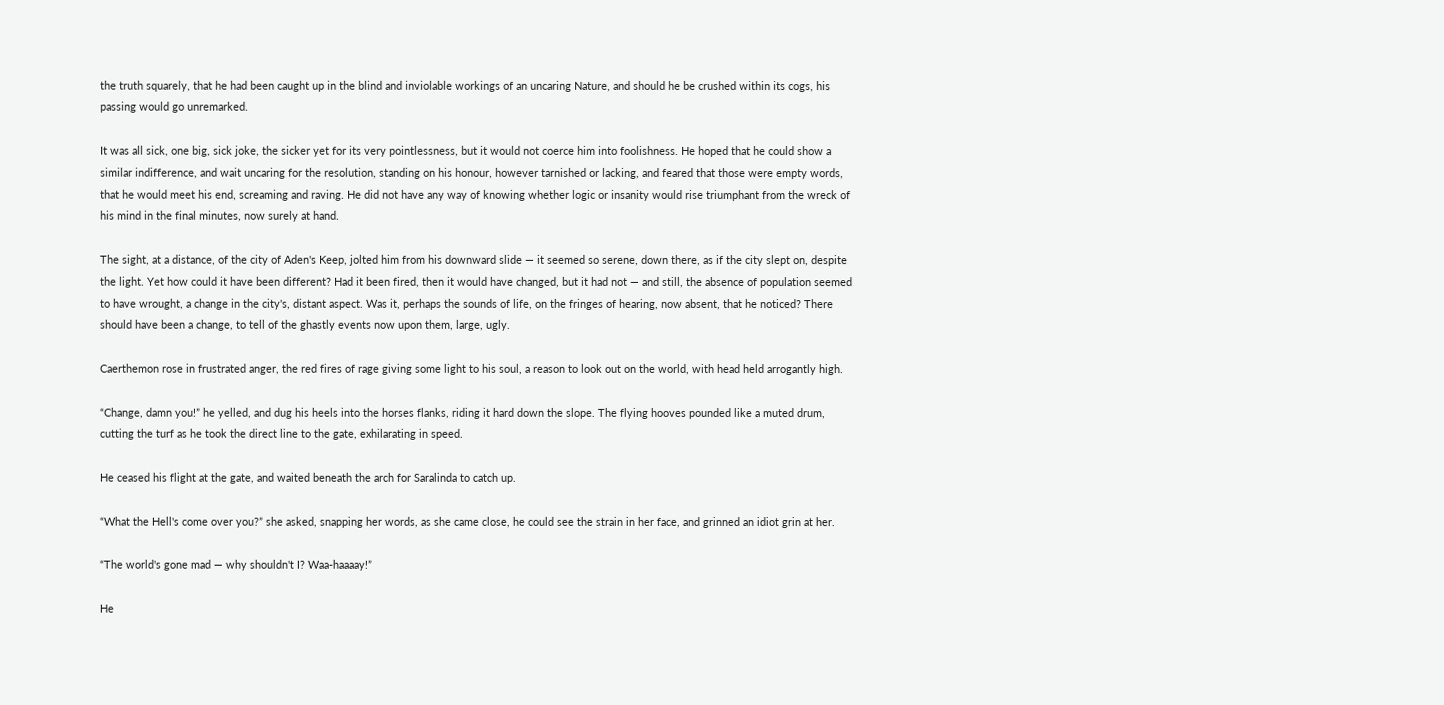the truth squarely, that he had been caught up in the blind and inviolable workings of an uncaring Nature, and should he be crushed within its cogs, his passing would go unremarked.

It was all sick, one big, sick joke, the sicker yet for its very pointlessness, but it would not coerce him into foolishness. He hoped that he could show a similar indifference, and wait uncaring for the resolution, standing on his honour, however tarnished or lacking, and feared that those were empty words, that he would meet his end, screaming and raving. He did not have any way of knowing whether logic or insanity would rise triumphant from the wreck of his mind in the final minutes, now surely at hand.

The sight, at a distance, of the city of Aden's Keep, jolted him from his downward slide — it seemed so serene, down there, as if the city slept on, despite the light. Yet how could it have been different? Had it been fired, then it would have changed, but it had not — and still, the absence of population seemed to have wrought, a change in the city's, distant aspect. Was it, perhaps the sounds of life, on the fringes of hearing, now absent, that he noticed? There should have been a change, to tell of the ghastly events now upon them, large, ugly.

Caerthemon rose in frustrated anger, the red fires of rage giving some light to his soul, a reason to look out on the world, with head held arrogantly high.

“Change, damn you!” he yelled, and dug his heels into the horses flanks, riding it hard down the slope. The flying hooves pounded like a muted drum, cutting the turf as he took the direct line to the gate, exhilarating in speed.

He ceased his flight at the gate, and waited beneath the arch for Saralinda to catch up.

“What the Hell's come over you?” she asked, snapping her words, as she came close, he could see the strain in her face, and grinned an idiot grin at her.

“The world's gone mad — why shouldn't I? Waa-haaaay!”

He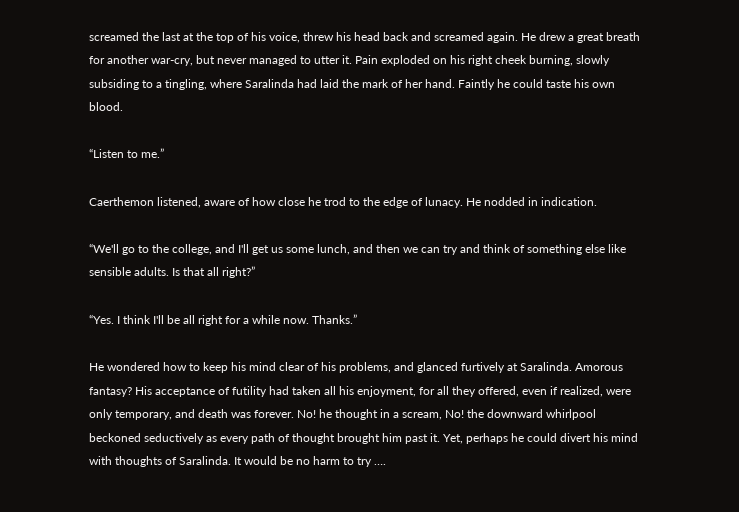screamed the last at the top of his voice, threw his head back and screamed again. He drew a great breath for another war-cry, but never managed to utter it. Pain exploded on his right cheek burning, slowly subsiding to a tingling, where Saralinda had laid the mark of her hand. Faintly he could taste his own blood.

“Listen to me.”

Caerthemon listened, aware of how close he trod to the edge of lunacy. He nodded in indication.

“We'll go to the college, and I'll get us some lunch, and then we can try and think of something else like sensible adults. Is that all right?”

“Yes. I think I'll be all right for a while now. Thanks.”

He wondered how to keep his mind clear of his problems, and glanced furtively at Saralinda. Amorous fantasy? His acceptance of futility had taken all his enjoyment, for all they offered, even if realized, were only temporary, and death was forever. No! he thought in a scream, No! the downward whirlpool beckoned seductively as every path of thought brought him past it. Yet, perhaps he could divert his mind with thoughts of Saralinda. It would be no harm to try ….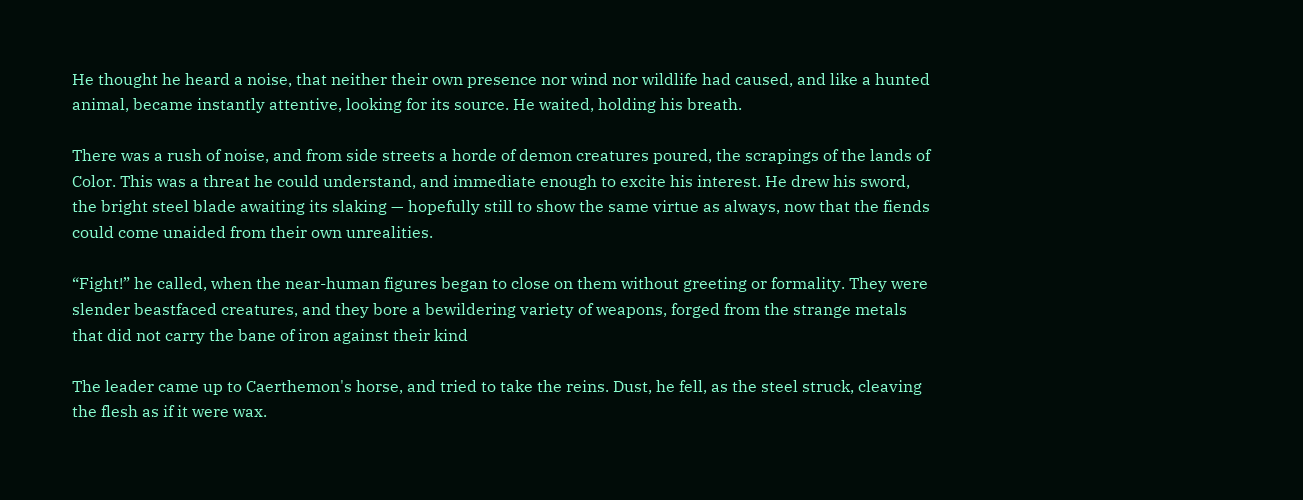He thought he heard a noise, that neither their own presence nor wind nor wildlife had caused, and like a hunted animal, became instantly attentive, looking for its source. He waited, holding his breath.

There was a rush of noise, and from side streets a horde of demon creatures poured, the scrapings of the lands of Color. This was a threat he could understand, and immediate enough to excite his interest. He drew his sword, the bright steel blade awaiting its slaking — hopefully still to show the same virtue as always, now that the fiends could come unaided from their own unrealities.

“Fight!” he called, when the near-human figures began to close on them without greeting or formality. They were slender beastfaced creatures, and they bore a bewildering variety of weapons, forged from the strange metals that did not carry the bane of iron against their kind

The leader came up to Caerthemon's horse, and tried to take the reins. Dust, he fell, as the steel struck, cleaving the flesh as if it were wax.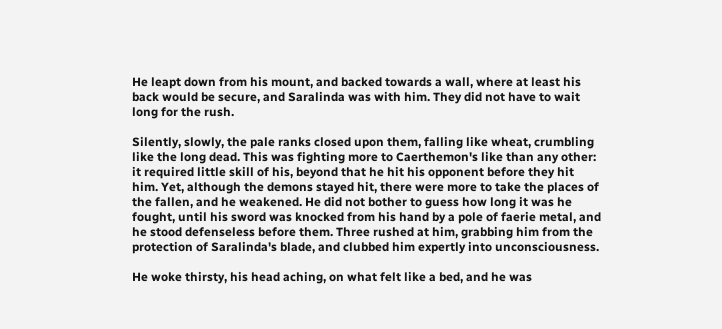He leapt down from his mount, and backed towards a wall, where at least his back would be secure, and Saralinda was with him. They did not have to wait long for the rush.

Silently, slowly, the pale ranks closed upon them, falling like wheat, crumbling like the long dead. This was fighting more to Caerthemon's like than any other: it required little skill of his, beyond that he hit his opponent before they hit him. Yet, although the demons stayed hit, there were more to take the places of the fallen, and he weakened. He did not bother to guess how long it was he fought, until his sword was knocked from his hand by a pole of faerie metal, and he stood defenseless before them. Three rushed at him, grabbing him from the protection of Saralinda's blade, and clubbed him expertly into unconsciousness.

He woke thirsty, his head aching, on what felt like a bed, and he was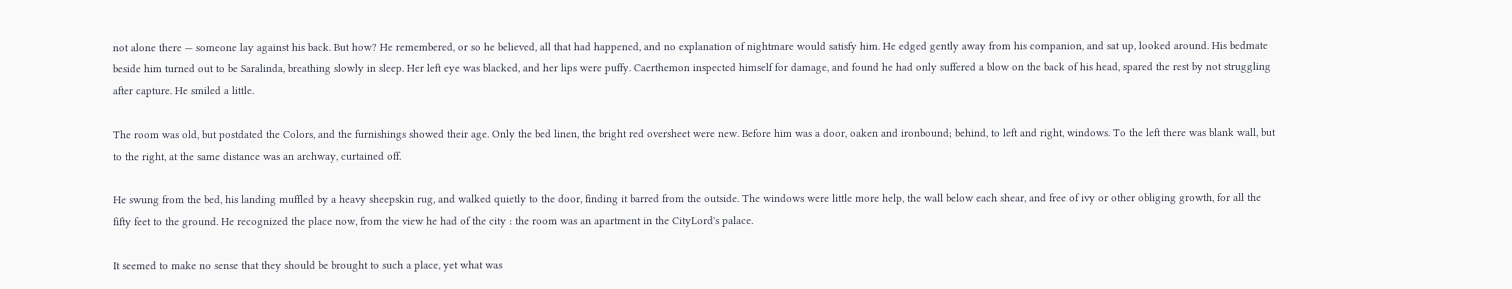not alone there — someone lay against his back. But how? He remembered, or so he believed, all that had happened, and no explanation of nightmare would satisfy him. He edged gently away from his companion, and sat up, looked around. His bedmate beside him turned out to be Saralinda, breathing slowly in sleep. Her left eye was blacked, and her lips were puffy. Caerthemon inspected himself for damage, and found he had only suffered a blow on the back of his head, spared the rest by not struggling after capture. He smiled a little.

The room was old, but postdated the Colors, and the furnishings showed their age. Only the bed linen, the bright red oversheet were new. Before him was a door, oaken and ironbound; behind, to left and right, windows. To the left there was blank wall, but to the right, at the same distance was an archway, curtained off.

He swung from the bed, his landing muffled by a heavy sheepskin rug, and walked quietly to the door, finding it barred from the outside. The windows were little more help, the wall below each shear, and free of ivy or other obliging growth, for all the fifty feet to the ground. He recognized the place now, from the view he had of the city : the room was an apartment in the CityLord's palace.

It seemed to make no sense that they should be brought to such a place, yet what was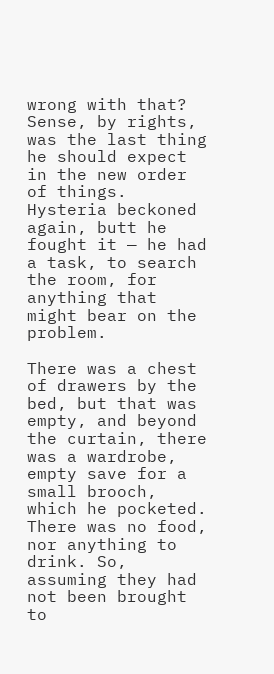wrong with that? Sense, by rights, was the last thing he should expect in the new order of things. Hysteria beckoned again, butt he fought it — he had a task, to search the room, for anything that might bear on the problem.

There was a chest of drawers by the bed, but that was empty, and beyond the curtain, there was a wardrobe, empty save for a small brooch, which he pocketed. There was no food, nor anything to drink. So, assuming they had not been brought to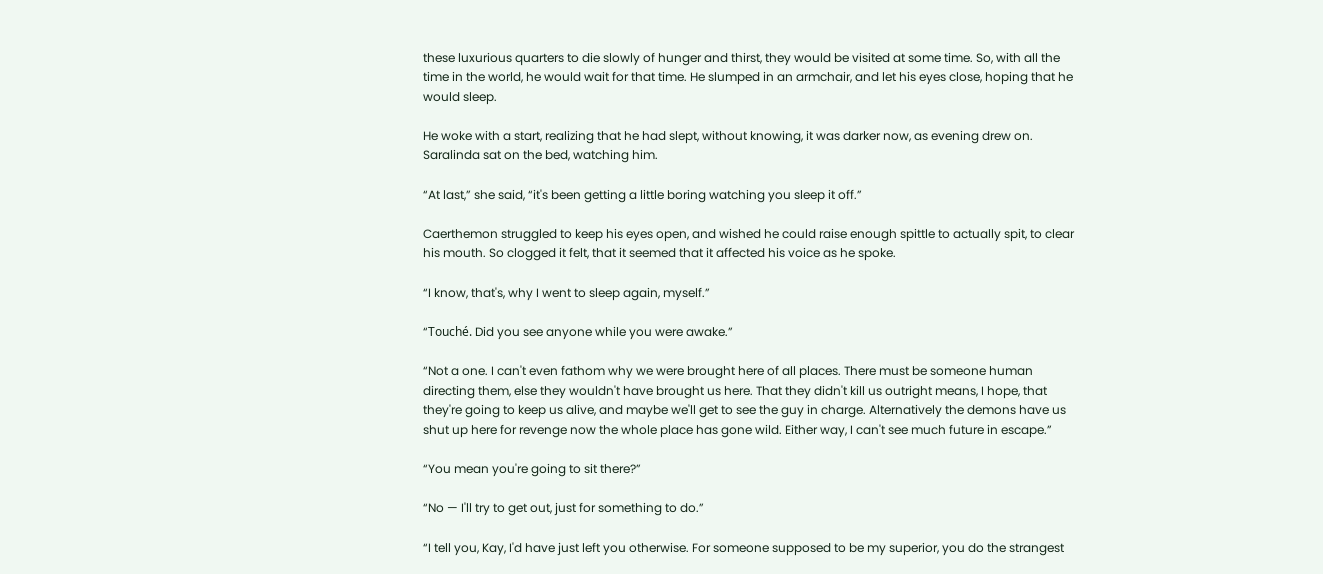these luxurious quarters to die slowly of hunger and thirst, they would be visited at some time. So, with all the time in the world, he would wait for that time. He slumped in an armchair, and let his eyes close, hoping that he would sleep.

He woke with a start, realizing that he had slept, without knowing, it was darker now, as evening drew on. Saralinda sat on the bed, watching him.

“At last,” she said, “it's been getting a little boring watching you sleep it off.”

Caerthemon struggled to keep his eyes open, and wished he could raise enough spittle to actually spit, to clear his mouth. So clogged it felt, that it seemed that it affected his voice as he spoke.

“I know, that's, why I went to sleep again, myself.”

“Touché. Did you see anyone while you were awake.”

“Not a one. I can't even fathom why we were brought here of all places. There must be someone human directing them, else they wouldn't have brought us here. That they didn't kill us outright means, I hope, that they're going to keep us alive, and maybe we'll get to see the guy in charge. Alternatively the demons have us shut up here for revenge now the whole place has gone wild. Either way, I can't see much future in escape.”

“You mean you're going to sit there?”

“No — I'll try to get out, just for something to do.”

“I tell you, Kay, I'd have just left you otherwise. For someone supposed to be my superior, you do the strangest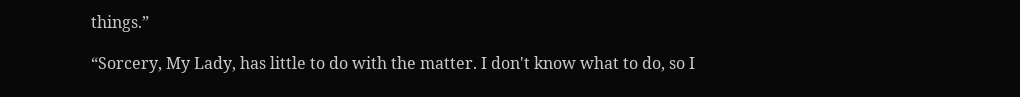things.”

“Sorcery, My Lady, has little to do with the matter. I don't know what to do, so I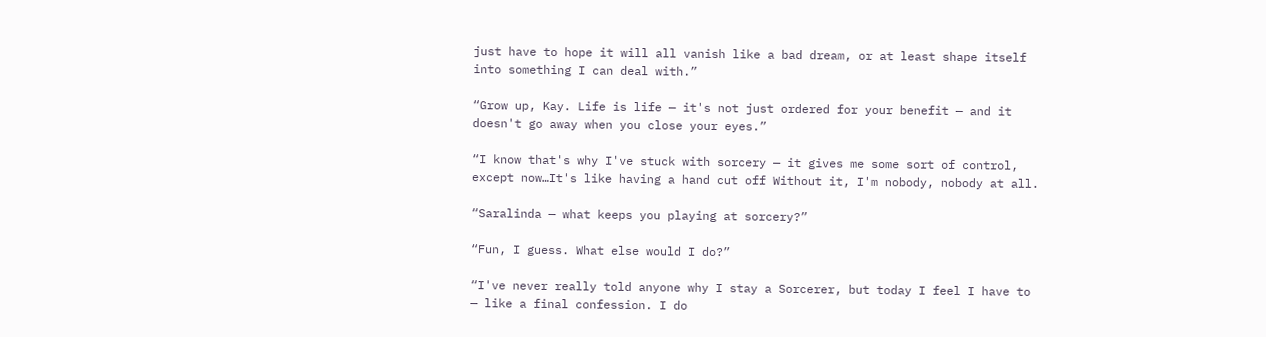just have to hope it will all vanish like a bad dream, or at least shape itself into something I can deal with.”

“Grow up, Kay. Life is life — it's not just ordered for your benefit — and it doesn't go away when you close your eyes.”

“I know that's why I've stuck with sorcery — it gives me some sort of control, except now…It's like having a hand cut off Without it, I'm nobody, nobody at all.

“Saralinda — what keeps you playing at sorcery?”

“Fun, I guess. What else would I do?”

“I've never really told anyone why I stay a Sorcerer, but today I feel I have to — like a final confession. I do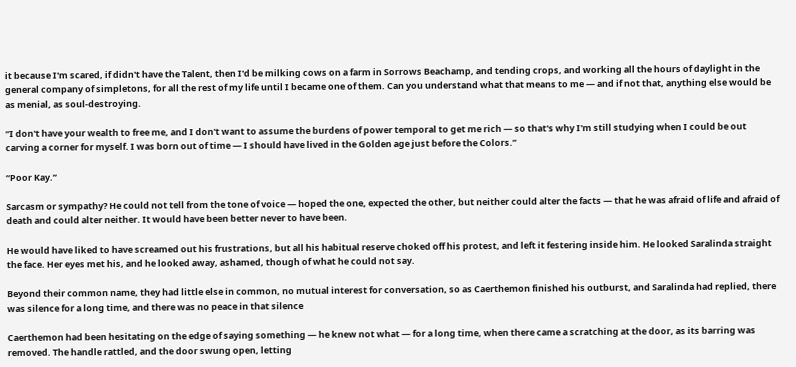it because I'm scared, if didn't have the Talent, then I'd be milking cows on a farm in Sorrows Beachamp, and tending crops, and working all the hours of daylight in the general company of simpletons, for all the rest of my life until I became one of them. Can you understand what that means to me — and if not that, anything else would be as menial, as soul-destroying.

“I don't have your wealth to free me, and I don't want to assume the burdens of power temporal to get me rich — so that's why I'm still studying when I could be out carving a corner for myself. I was born out of time — I should have lived in the Golden age just before the Colors.”

“Poor Kay.”

Sarcasm or sympathy? He could not tell from the tone of voice — hoped the one, expected the other, but neither could alter the facts — that he was afraid of life and afraid of death and could alter neither. It would have been better never to have been.

He would have liked to have screamed out his frustrations, but all his habitual reserve choked off his protest, and left it festering inside him. He looked Saralinda straight the face. Her eyes met his, and he looked away, ashamed, though of what he could not say.

Beyond their common name, they had little else in common, no mutual interest for conversation, so as Caerthemon finished his outburst, and Saralinda had replied, there was silence for a long time, and there was no peace in that silence

Caerthemon had been hesitating on the edge of saying something — he knew not what — for a long time, when there came a scratching at the door, as its barring was removed. The handle rattled, and the door swung open, letting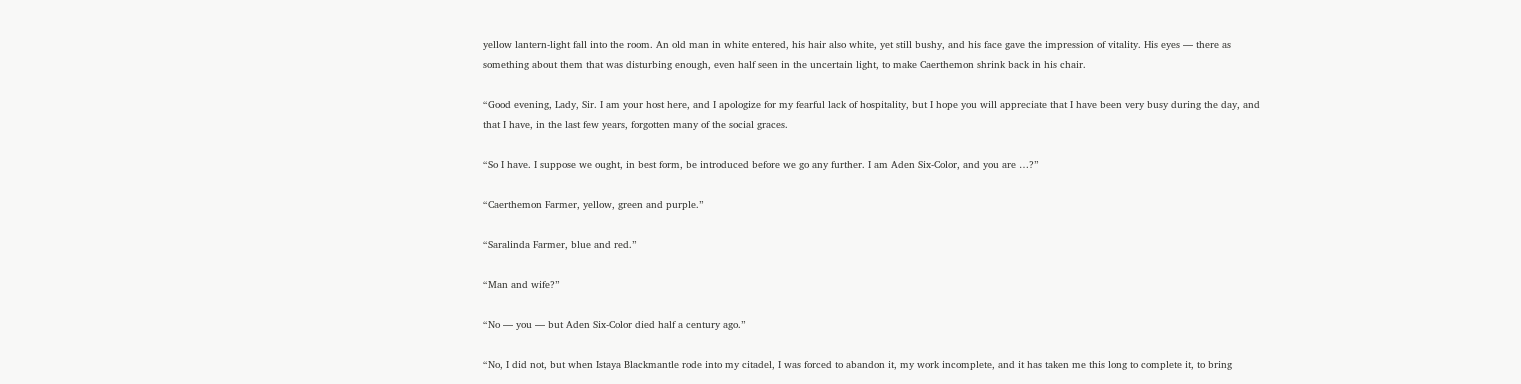yellow lantern-light fall into the room. An old man in white entered, his hair also white, yet still bushy, and his face gave the impression of vitality. His eyes — there as something about them that was disturbing enough, even half seen in the uncertain light, to make Caerthemon shrink back in his chair.

“Good evening, Lady, Sir. I am your host here, and I apologize for my fearful lack of hospitality, but I hope you will appreciate that I have been very busy during the day, and that I have, in the last few years, forgotten many of the social graces.

“So I have. I suppose we ought, in best form, be introduced before we go any further. I am Aden Six-Color, and you are …?”

“Caerthemon Farmer, yellow, green and purple.”

“Saralinda Farmer, blue and red.”

“Man and wife?”

“No — you — but Aden Six-Color died half a century ago.”

“No, I did not, but when Istaya Blackmantle rode into my citadel, I was forced to abandon it, my work incomplete, and it has taken me this long to complete it, to bring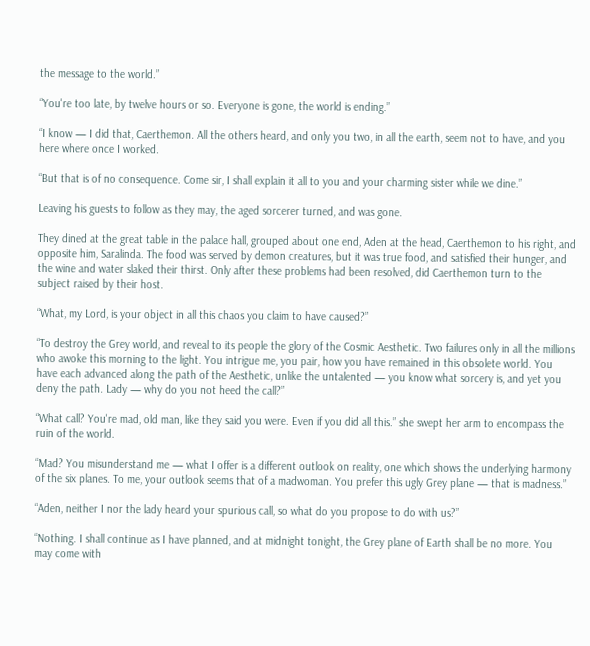the message to the world.”

“You're too late, by twelve hours or so. Everyone is gone, the world is ending.”

“I know — I did that, Caerthemon. All the others heard, and only you two, in all the earth, seem not to have, and you here where once I worked.

“But that is of no consequence. Come sir, I shall explain it all to you and your charming sister while we dine.”

Leaving his guests to follow as they may, the aged sorcerer turned, and was gone.

They dined at the great table in the palace hall, grouped about one end, Aden at the head, Caerthemon to his right, and opposite him, Saralinda. The food was served by demon creatures, but it was true food, and satisfied their hunger, and the wine and water slaked their thirst. Only after these problems had been resolved, did Caerthemon turn to the subject raised by their host.

“What, my Lord, is your object in all this chaos you claim to have caused?”

“To destroy the Grey world, and reveal to its people the glory of the Cosmic Aesthetic. Two failures only in all the millions who awoke this morning to the light. You intrigue me, you pair, how you have remained in this obsolete world. You have each advanced along the path of the Aesthetic, unlike the untalented — you know what sorcery is, and yet you deny the path. Lady — why do you not heed the call?”

“What call? You're mad, old man, like they said you were. Even if you did all this.” she swept her arm to encompass the ruin of the world.

“Mad? You misunderstand me — what I offer is a different outlook on reality, one which shows the underlying harmony of the six planes. To me, your outlook seems that of a madwoman. You prefer this ugly Grey plane — that is madness.”

“Aden, neither I nor the lady heard your spurious call, so what do you propose to do with us?”

“Nothing. I shall continue as I have planned, and at midnight tonight, the Grey plane of Earth shall be no more. You may come with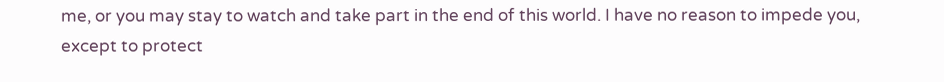me, or you may stay to watch and take part in the end of this world. I have no reason to impede you, except to protect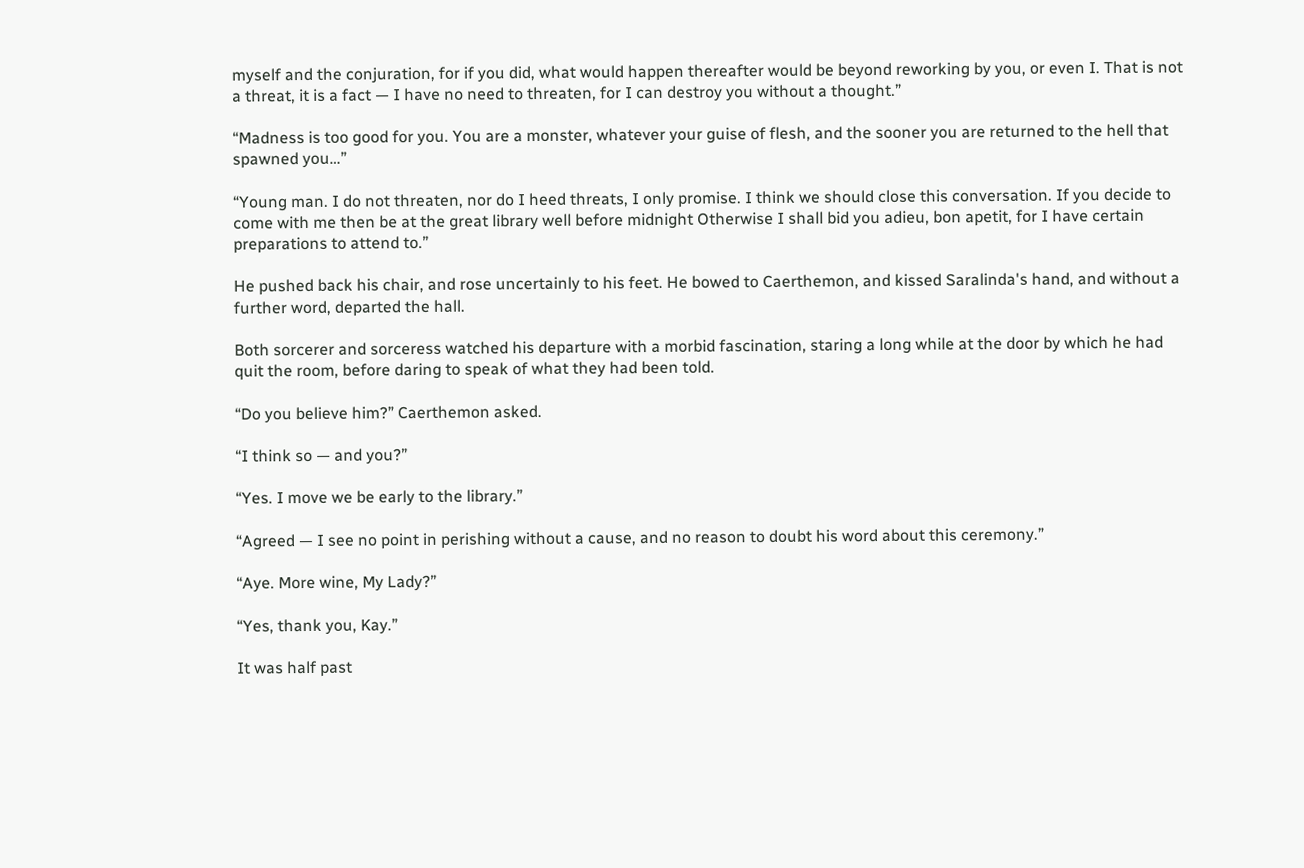myself and the conjuration, for if you did, what would happen thereafter would be beyond reworking by you, or even I. That is not a threat, it is a fact — I have no need to threaten, for I can destroy you without a thought.”

“Madness is too good for you. You are a monster, whatever your guise of flesh, and the sooner you are returned to the hell that spawned you…”

“Young man. I do not threaten, nor do I heed threats, I only promise. I think we should close this conversation. If you decide to come with me then be at the great library well before midnight Otherwise I shall bid you adieu, bon apetit, for I have certain preparations to attend to.”

He pushed back his chair, and rose uncertainly to his feet. He bowed to Caerthemon, and kissed Saralinda's hand, and without a further word, departed the hall.

Both sorcerer and sorceress watched his departure with a morbid fascination, staring a long while at the door by which he had quit the room, before daring to speak of what they had been told.

“Do you believe him?” Caerthemon asked.

“I think so — and you?”

“Yes. I move we be early to the library.”

“Agreed — I see no point in perishing without a cause, and no reason to doubt his word about this ceremony.”

“Aye. More wine, My Lady?”

“Yes, thank you, Kay.”

It was half past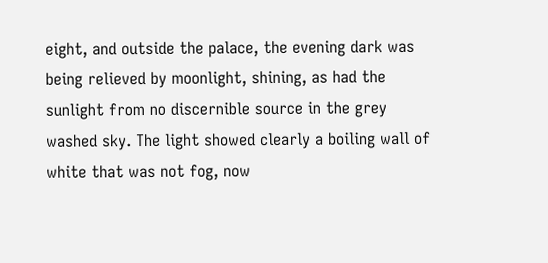eight, and outside the palace, the evening dark was being relieved by moonlight, shining, as had the sunlight from no discernible source in the grey washed sky. The light showed clearly a boiling wall of white that was not fog, now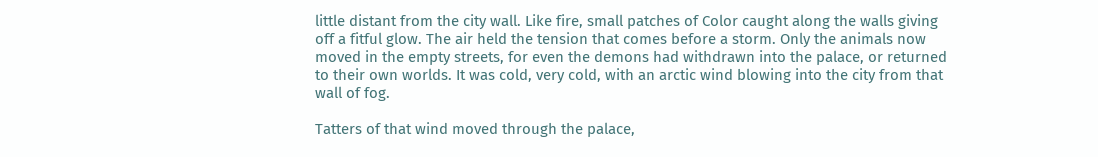little distant from the city wall. Like fire, small patches of Color caught along the walls giving off a fitful glow. The air held the tension that comes before a storm. Only the animals now moved in the empty streets, for even the demons had withdrawn into the palace, or returned to their own worlds. It was cold, very cold, with an arctic wind blowing into the city from that wall of fog.

Tatters of that wind moved through the palace,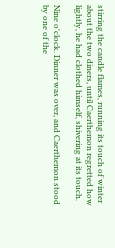stirring the candle flames, running its touch of winter about the two diners, until Caerthemon regretted how lightly, he had clothed himself, shivering at its touch.

Nine o'clock. Dinner was over, and Caerthemon stood by one of the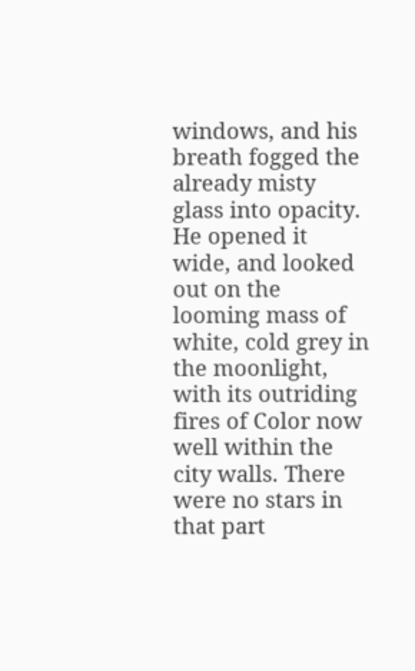windows, and his breath fogged the already misty glass into opacity. He opened it wide, and looked out on the looming mass of white, cold grey in the moonlight, with its outriding fires of Color now well within the city walls. There were no stars in that part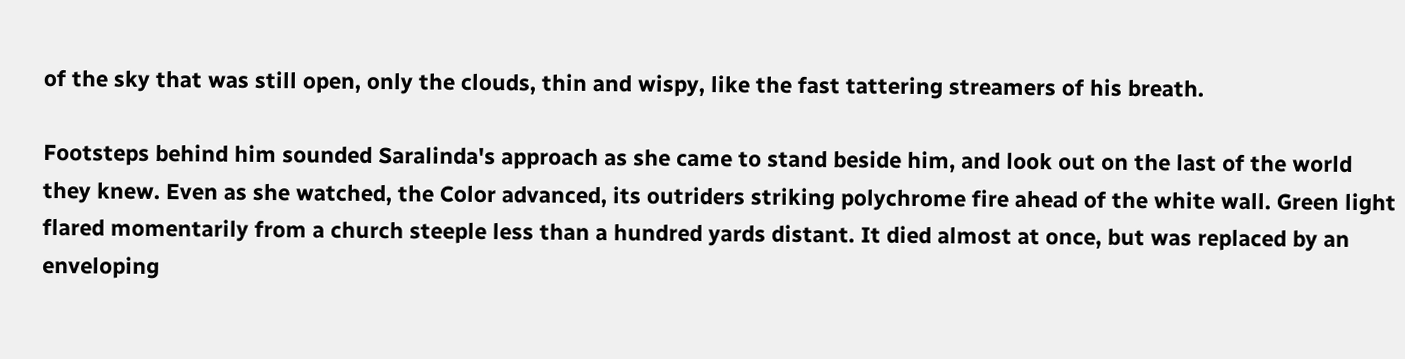of the sky that was still open, only the clouds, thin and wispy, like the fast tattering streamers of his breath.

Footsteps behind him sounded Saralinda's approach as she came to stand beside him, and look out on the last of the world they knew. Even as she watched, the Color advanced, its outriders striking polychrome fire ahead of the white wall. Green light flared momentarily from a church steeple less than a hundred yards distant. It died almost at once, but was replaced by an enveloping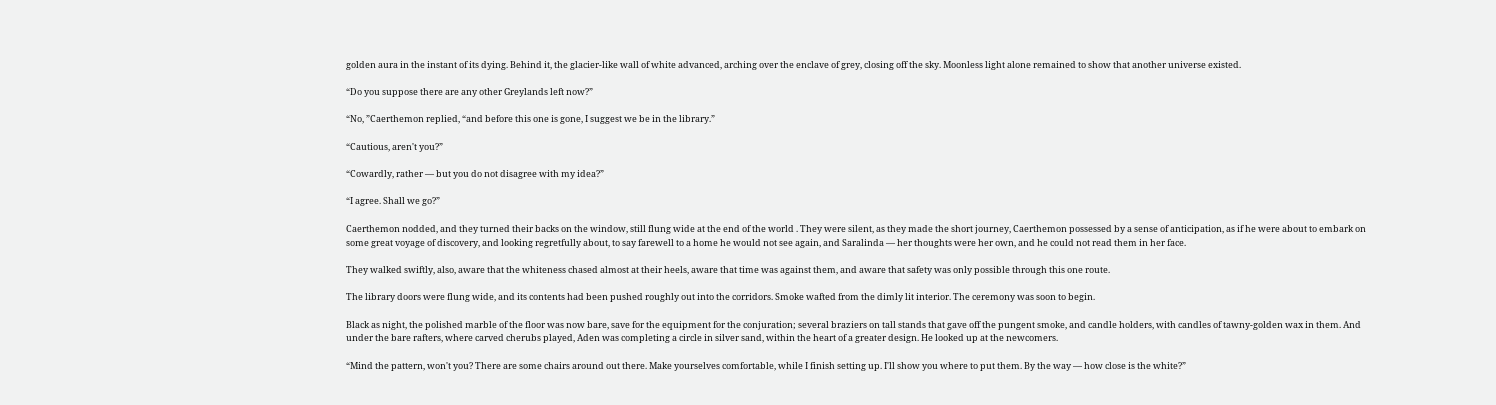golden aura in the instant of its dying. Behind it, the glacier-like wall of white advanced, arching over the enclave of grey, closing off the sky. Moonless light alone remained to show that another universe existed.

“Do you suppose there are any other Greylands left now?”

“No, ”Caerthemon replied, “and before this one is gone, I suggest we be in the library.”

“Cautious, aren't you?”

“Cowardly, rather — but you do not disagree with my idea?”

“I agree. Shall we go?”

Caerthemon nodded, and they turned their backs on the window, still flung wide at the end of the world . They were silent, as they made the short journey, Caerthemon possessed by a sense of anticipation, as if he were about to embark on some great voyage of discovery, and looking regretfully about, to say farewell to a home he would not see again, and Saralinda — her thoughts were her own, and he could not read them in her face.

They walked swiftly, also, aware that the whiteness chased almost at their heels, aware that time was against them, and aware that safety was only possible through this one route.

The library doors were flung wide, and its contents had been pushed roughly out into the corridors. Smoke wafted from the dimly lit interior. The ceremony was soon to begin.

Black as night, the polished marble of the floor was now bare, save for the equipment for the conjuration; several braziers on tall stands that gave off the pungent smoke, and candle holders, with candles of tawny-golden wax in them. And under the bare rafters, where carved cherubs played, Aden was completing a circle in silver sand, within the heart of a greater design. He looked up at the newcomers.

“Mind the pattern, won't you? There are some chairs around out there. Make yourselves comfortable, while I finish setting up. I'll show you where to put them. By the way — how close is the white?”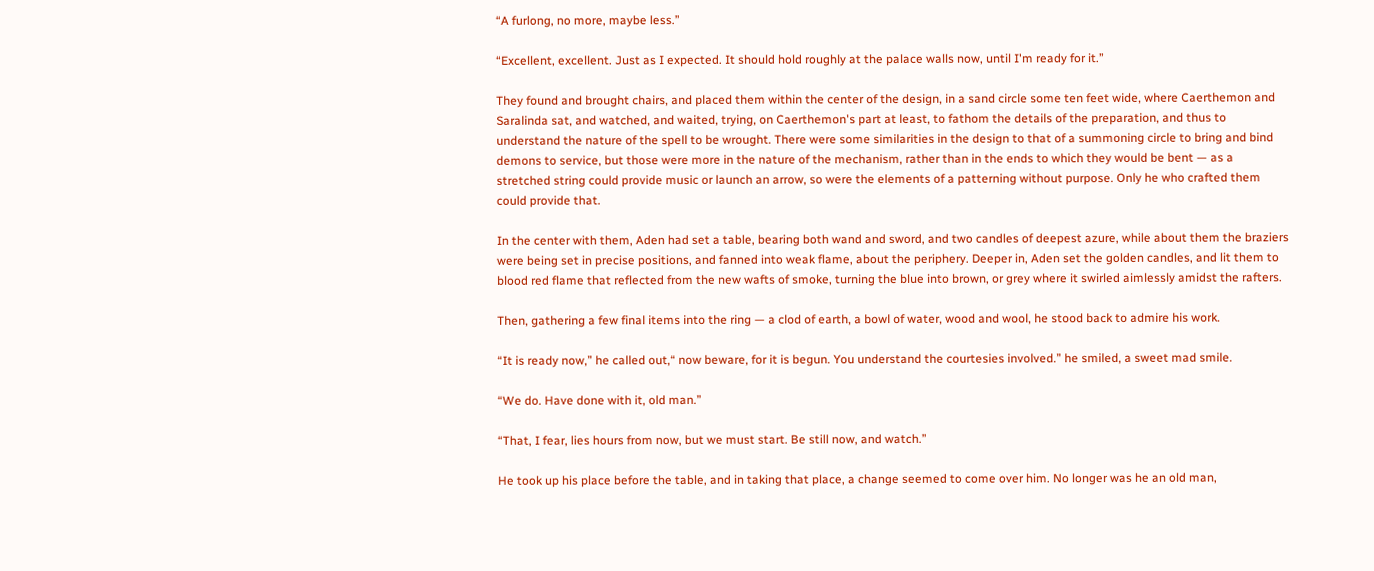“A furlong, no more, maybe less.”

“Excellent, excellent. Just as I expected. It should hold roughly at the palace walls now, until I'm ready for it.”

They found and brought chairs, and placed them within the center of the design, in a sand circle some ten feet wide, where Caerthemon and Saralinda sat, and watched, and waited, trying, on Caerthemon's part at least, to fathom the details of the preparation, and thus to understand the nature of the spell to be wrought. There were some similarities in the design to that of a summoning circle to bring and bind demons to service, but those were more in the nature of the mechanism, rather than in the ends to which they would be bent — as a stretched string could provide music or launch an arrow, so were the elements of a patterning without purpose. Only he who crafted them could provide that.

In the center with them, Aden had set a table, bearing both wand and sword, and two candles of deepest azure, while about them the braziers were being set in precise positions, and fanned into weak flame, about the periphery. Deeper in, Aden set the golden candles, and lit them to blood red flame that reflected from the new wafts of smoke, turning the blue into brown, or grey where it swirled aimlessly amidst the rafters.

Then, gathering a few final items into the ring — a clod of earth, a bowl of water, wood and wool, he stood back to admire his work.

“It is ready now,” he called out,“ now beware, for it is begun. You understand the courtesies involved.” he smiled, a sweet mad smile.

“We do. Have done with it, old man.”

“That, I fear, lies hours from now, but we must start. Be still now, and watch.”

He took up his place before the table, and in taking that place, a change seemed to come over him. No longer was he an old man,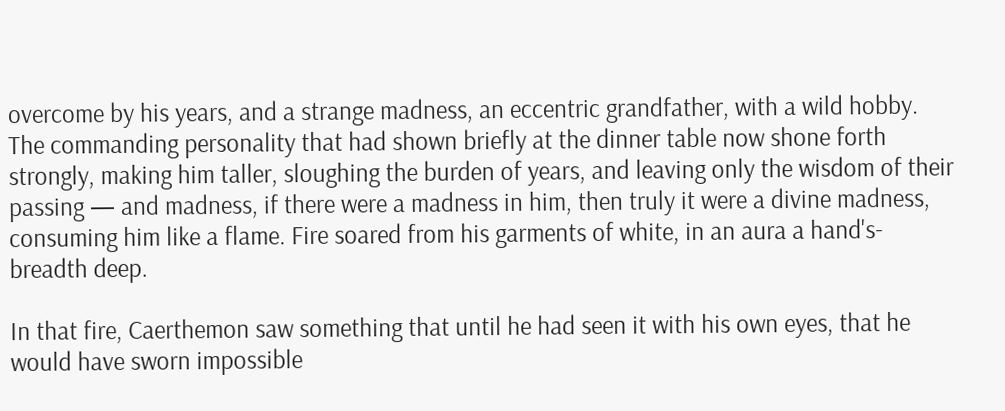overcome by his years, and a strange madness, an eccentric grandfather, with a wild hobby. The commanding personality that had shown briefly at the dinner table now shone forth strongly, making him taller, sloughing the burden of years, and leaving only the wisdom of their passing — and madness, if there were a madness in him, then truly it were a divine madness, consuming him like a flame. Fire soared from his garments of white, in an aura a hand's-breadth deep.

In that fire, Caerthemon saw something that until he had seen it with his own eyes, that he would have sworn impossible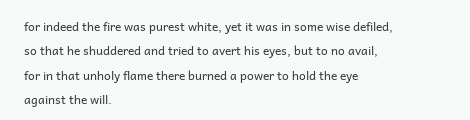for indeed the fire was purest white, yet it was in some wise defiled, so that he shuddered and tried to avert his eyes, but to no avail, for in that unholy flame there burned a power to hold the eye against the will.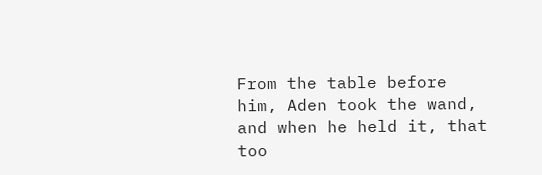From the table before him, Aden took the wand, and when he held it, that too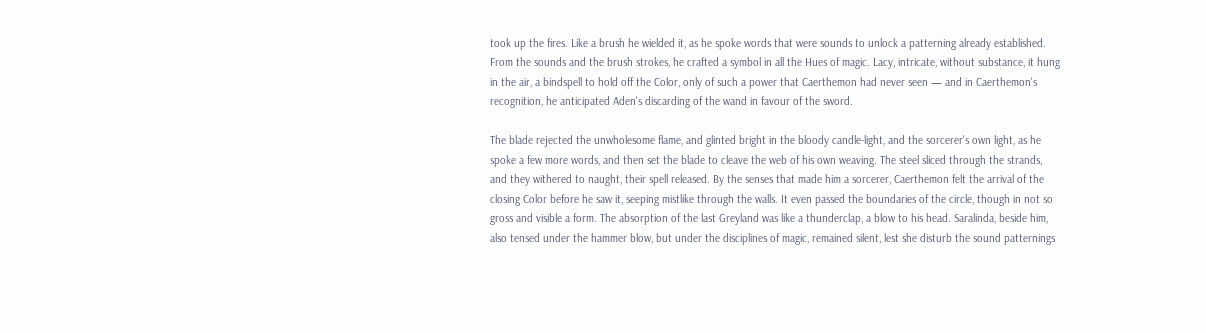took up the fires. Like a brush he wielded it, as he spoke words that were sounds to unlock a patterning already established. From the sounds and the brush strokes, he crafted a symbol in all the Hues of magic. Lacy, intricate, without substance, it hung in the air, a bindspell to hold off the Color, only of such a power that Caerthemon had never seen — and in Caerthemon's recognition, he anticipated Aden's discarding of the wand in favour of the sword.

The blade rejected the unwholesome flame, and glinted bright in the bloody candle-light, and the sorcerer's own light, as he spoke a few more words, and then set the blade to cleave the web of his own weaving. The steel sliced through the strands, and they withered to naught, their spell released. By the senses that made him a sorcerer, Caerthemon felt the arrival of the closing Color before he saw it, seeping mistlike through the walls. It even passed the boundaries of the circle, though in not so gross and visible a form. The absorption of the last Greyland was like a thunderclap, a blow to his head. Saralinda, beside him, also tensed under the hammer blow, but under the disciplines of magic, remained silent, lest she disturb the sound patternings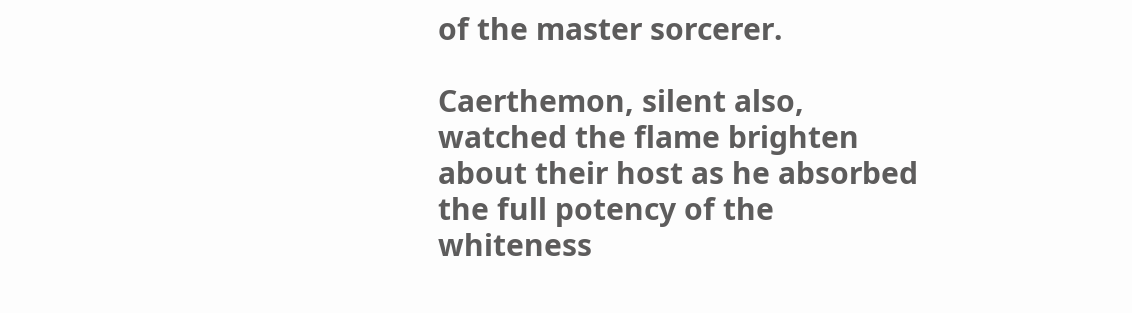of the master sorcerer.

Caerthemon, silent also, watched the flame brighten about their host as he absorbed the full potency of the whiteness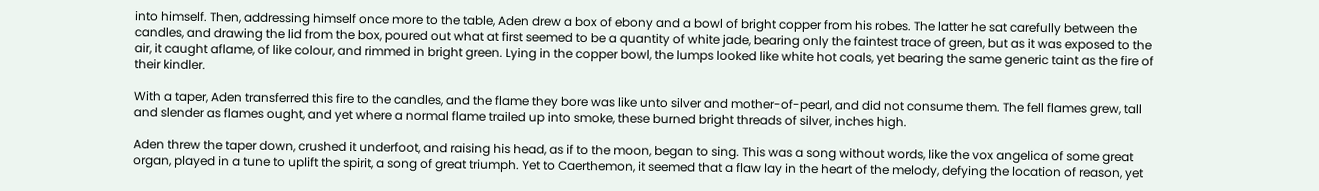into himself. Then, addressing himself once more to the table, Aden drew a box of ebony and a bowl of bright copper from his robes. The latter he sat carefully between the candles, and drawing the lid from the box, poured out what at first seemed to be a quantity of white jade, bearing only the faintest trace of green, but as it was exposed to the air, it caught aflame, of like colour, and rimmed in bright green. Lying in the copper bowl, the lumps looked like white hot coals, yet bearing the same generic taint as the fire of their kindler.

With a taper, Aden transferred this fire to the candles, and the flame they bore was like unto silver and mother-of-pearl, and did not consume them. The fell flames grew, tall and slender as flames ought, and yet where a normal flame trailed up into smoke, these burned bright threads of silver, inches high.

Aden threw the taper down, crushed it underfoot, and raising his head, as if to the moon, began to sing. This was a song without words, like the vox angelica of some great organ, played in a tune to uplift the spirit, a song of great triumph. Yet to Caerthemon, it seemed that a flaw lay in the heart of the melody, defying the location of reason, yet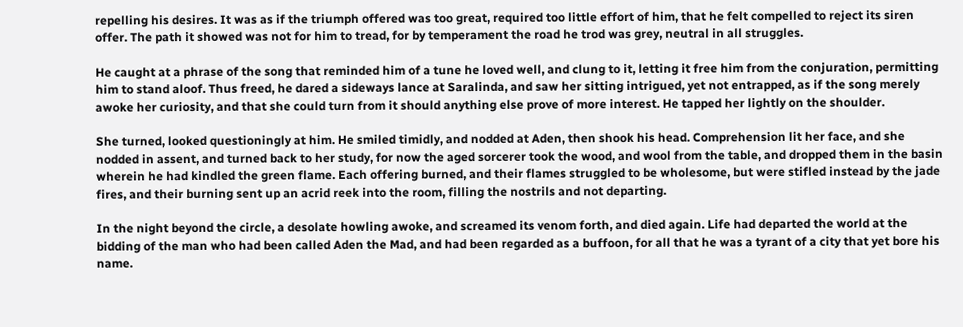repelling his desires. It was as if the triumph offered was too great, required too little effort of him, that he felt compelled to reject its siren offer. The path it showed was not for him to tread, for by temperament the road he trod was grey, neutral in all struggles.

He caught at a phrase of the song that reminded him of a tune he loved well, and clung to it, letting it free him from the conjuration, permitting him to stand aloof. Thus freed, he dared a sideways lance at Saralinda, and saw her sitting intrigued, yet not entrapped, as if the song merely awoke her curiosity, and that she could turn from it should anything else prove of more interest. He tapped her lightly on the shoulder.

She turned, looked questioningly at him. He smiled timidly, and nodded at Aden, then shook his head. Comprehension lit her face, and she nodded in assent, and turned back to her study, for now the aged sorcerer took the wood, and wool from the table, and dropped them in the basin wherein he had kindled the green flame. Each offering burned, and their flames struggled to be wholesome, but were stifled instead by the jade fires, and their burning sent up an acrid reek into the room, filling the nostrils and not departing.

In the night beyond the circle, a desolate howling awoke, and screamed its venom forth, and died again. Life had departed the world at the bidding of the man who had been called Aden the Mad, and had been regarded as a buffoon, for all that he was a tyrant of a city that yet bore his name.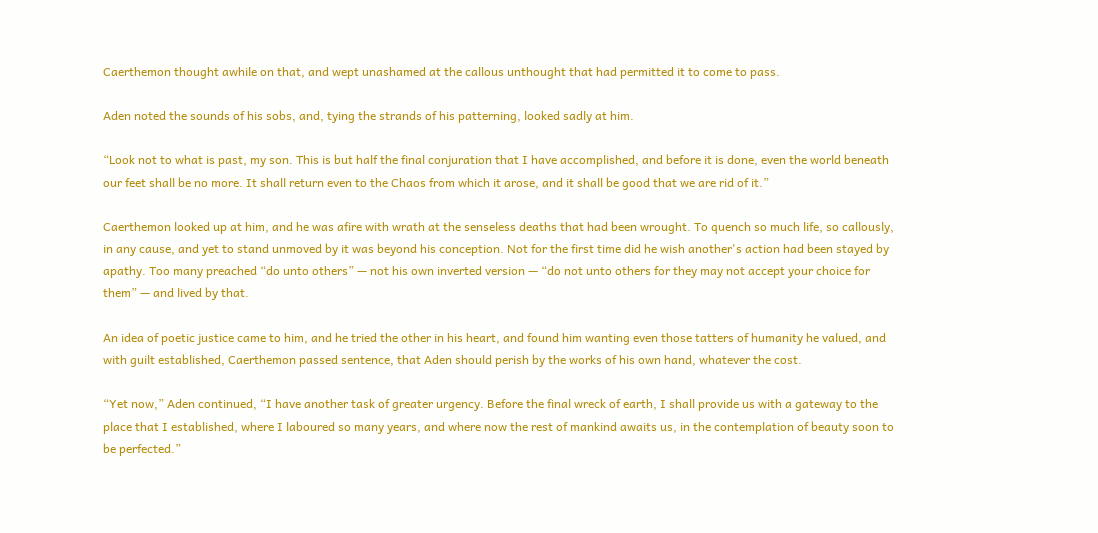Caerthemon thought awhile on that, and wept unashamed at the callous unthought that had permitted it to come to pass.

Aden noted the sounds of his sobs, and, tying the strands of his patterning, looked sadly at him.

“Look not to what is past, my son. This is but half the final conjuration that I have accomplished, and before it is done, even the world beneath our feet shall be no more. It shall return even to the Chaos from which it arose, and it shall be good that we are rid of it.”

Caerthemon looked up at him, and he was afire with wrath at the senseless deaths that had been wrought. To quench so much life, so callously, in any cause, and yet to stand unmoved by it was beyond his conception. Not for the first time did he wish another's action had been stayed by apathy. Too many preached “do unto others” — not his own inverted version — “do not unto others for they may not accept your choice for them” — and lived by that.

An idea of poetic justice came to him, and he tried the other in his heart, and found him wanting even those tatters of humanity he valued, and with guilt established, Caerthemon passed sentence, that Aden should perish by the works of his own hand, whatever the cost.

“Yet now,” Aden continued, “I have another task of greater urgency. Before the final wreck of earth, I shall provide us with a gateway to the place that I established, where I laboured so many years, and where now the rest of mankind awaits us, in the contemplation of beauty soon to be perfected.”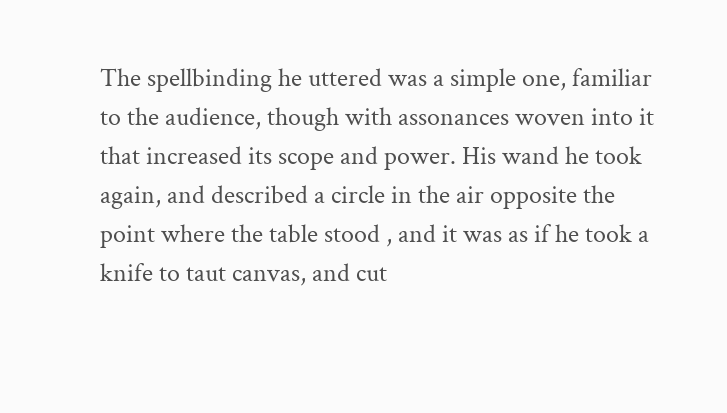The spellbinding he uttered was a simple one, familiar to the audience, though with assonances woven into it that increased its scope and power. His wand he took again, and described a circle in the air opposite the point where the table stood , and it was as if he took a knife to taut canvas, and cut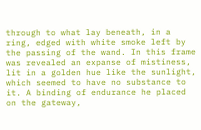through to what lay beneath, in a ring, edged with white smoke left by the passing of the wand. In this frame was revealed an expanse of mistiness, lit in a golden hue like the sunlight, which seemed to have no substance to it. A binding of endurance he placed on the gateway,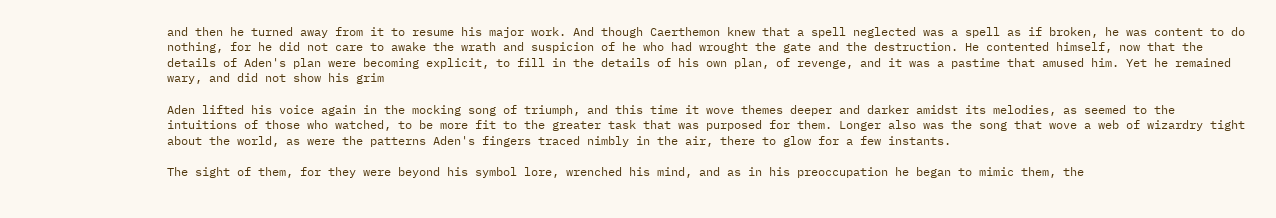and then he turned away from it to resume his major work. And though Caerthemon knew that a spell neglected was a spell as if broken, he was content to do nothing, for he did not care to awake the wrath and suspicion of he who had wrought the gate and the destruction. He contented himself, now that the details of Aden's plan were becoming explicit, to fill in the details of his own plan, of revenge, and it was a pastime that amused him. Yet he remained wary, and did not show his grim

Aden lifted his voice again in the mocking song of triumph, and this time it wove themes deeper and darker amidst its melodies, as seemed to the intuitions of those who watched, to be more fit to the greater task that was purposed for them. Longer also was the song that wove a web of wizardry tight about the world, as were the patterns Aden's fingers traced nimbly in the air, there to glow for a few instants.

The sight of them, for they were beyond his symbol lore, wrenched his mind, and as in his preoccupation he began to mimic them, the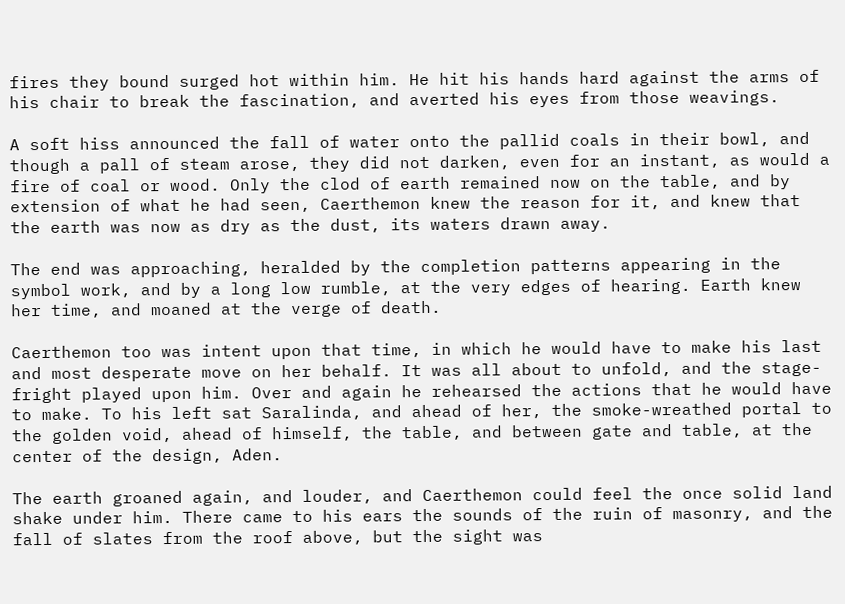fires they bound surged hot within him. He hit his hands hard against the arms of his chair to break the fascination, and averted his eyes from those weavings.

A soft hiss announced the fall of water onto the pallid coals in their bowl, and though a pall of steam arose, they did not darken, even for an instant, as would a fire of coal or wood. Only the clod of earth remained now on the table, and by extension of what he had seen, Caerthemon knew the reason for it, and knew that the earth was now as dry as the dust, its waters drawn away.

The end was approaching, heralded by the completion patterns appearing in the symbol work, and by a long low rumble, at the very edges of hearing. Earth knew her time, and moaned at the verge of death.

Caerthemon too was intent upon that time, in which he would have to make his last and most desperate move on her behalf. It was all about to unfold, and the stage-fright played upon him. Over and again he rehearsed the actions that he would have to make. To his left sat Saralinda, and ahead of her, the smoke-wreathed portal to the golden void, ahead of himself, the table, and between gate and table, at the center of the design, Aden.

The earth groaned again, and louder, and Caerthemon could feel the once solid land shake under him. There came to his ears the sounds of the ruin of masonry, and the fall of slates from the roof above, but the sight was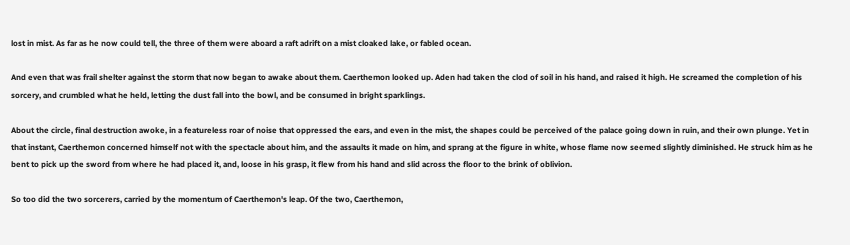lost in mist. As far as he now could tell, the three of them were aboard a raft adrift on a mist cloaked lake, or fabled ocean.

And even that was frail shelter against the storm that now began to awake about them. Caerthemon looked up. Aden had taken the clod of soil in his hand, and raised it high. He screamed the completion of his sorcery, and crumbled what he held, letting the dust fall into the bowl, and be consumed in bright sparklings.

About the circle, final destruction awoke, in a featureless roar of noise that oppressed the ears, and even in the mist, the shapes could be perceived of the palace going down in ruin, and their own plunge. Yet in that instant, Caerthemon concerned himself not with the spectacle about him, and the assaults it made on him, and sprang at the figure in white, whose flame now seemed slightly diminished. He struck him as he bent to pick up the sword from where he had placed it, and, loose in his grasp, it flew from his hand and slid across the floor to the brink of oblivion.

So too did the two sorcerers, carried by the momentum of Caerthemon's leap. Of the two, Caerthemon,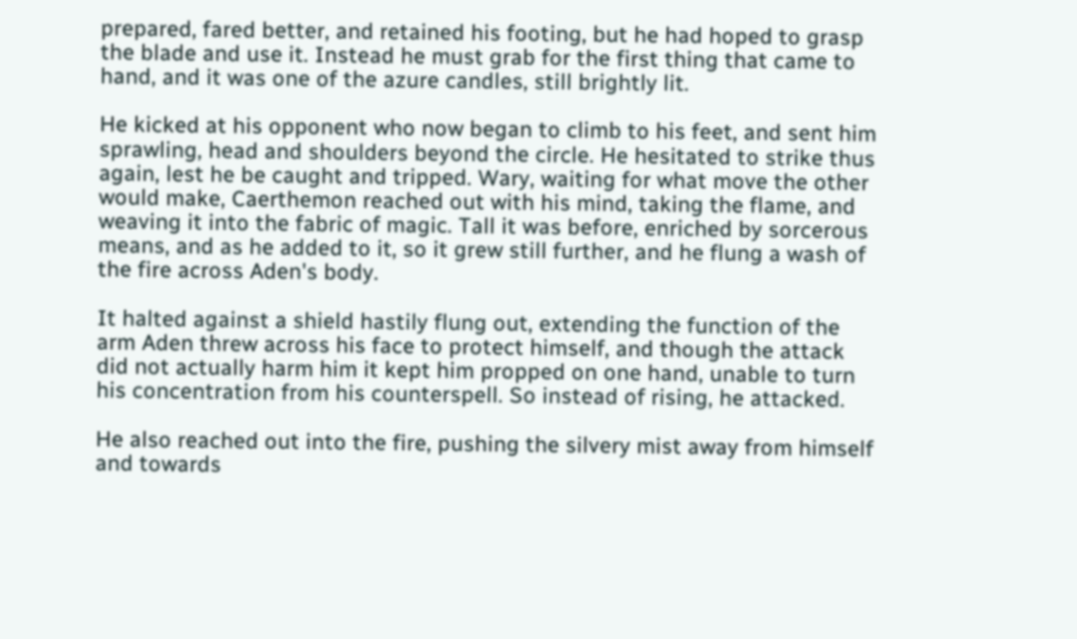prepared, fared better, and retained his footing, but he had hoped to grasp the blade and use it. Instead he must grab for the first thing that came to hand, and it was one of the azure candles, still brightly lit.

He kicked at his opponent who now began to climb to his feet, and sent him sprawling, head and shoulders beyond the circle. He hesitated to strike thus again, lest he be caught and tripped. Wary, waiting for what move the other would make, Caerthemon reached out with his mind, taking the flame, and weaving it into the fabric of magic. Tall it was before, enriched by sorcerous means, and as he added to it, so it grew still further, and he flung a wash of the fire across Aden's body.

It halted against a shield hastily flung out, extending the function of the arm Aden threw across his face to protect himself, and though the attack did not actually harm him it kept him propped on one hand, unable to turn his concentration from his counterspell. So instead of rising, he attacked.

He also reached out into the fire, pushing the silvery mist away from himself and towards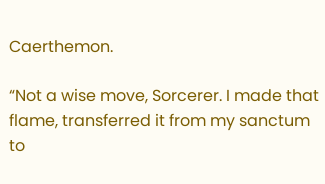Caerthemon.

“Not a wise move, Sorcerer. I made that flame, transferred it from my sanctum to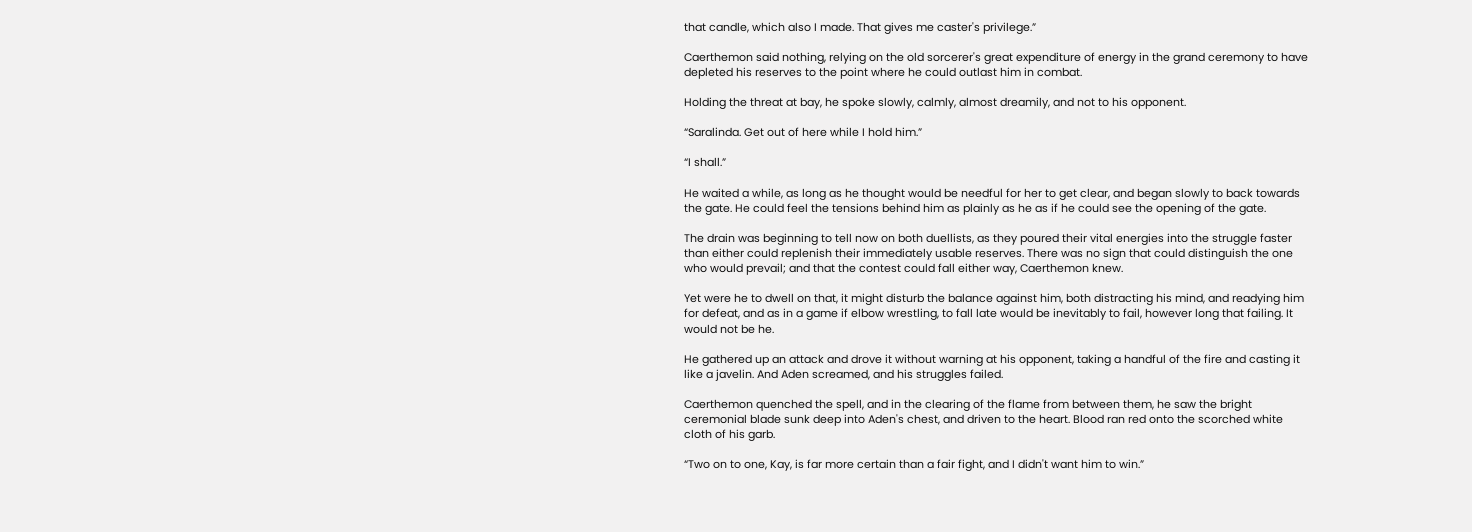that candle, which also I made. That gives me caster's privilege.”

Caerthemon said nothing, relying on the old sorcerer's great expenditure of energy in the grand ceremony to have depleted his reserves to the point where he could outlast him in combat.

Holding the threat at bay, he spoke slowly, calmly, almost dreamily, and not to his opponent.

“Saralinda. Get out of here while I hold him.”

“I shall.”

He waited a while, as long as he thought would be needful for her to get clear, and began slowly to back towards the gate. He could feel the tensions behind him as plainly as he as if he could see the opening of the gate.

The drain was beginning to tell now on both duellists, as they poured their vital energies into the struggle faster than either could replenish their immediately usable reserves. There was no sign that could distinguish the one who would prevail; and that the contest could fall either way, Caerthemon knew.

Yet were he to dwell on that, it might disturb the balance against him, both distracting his mind, and readying him for defeat, and as in a game if elbow wrestling, to fall late would be inevitably to fail, however long that failing. It would not be he.

He gathered up an attack and drove it without warning at his opponent, taking a handful of the fire and casting it like a javelin. And Aden screamed, and his struggles failed.

Caerthemon quenched the spell, and in the clearing of the flame from between them, he saw the bright ceremonial blade sunk deep into Aden's chest, and driven to the heart. Blood ran red onto the scorched white cloth of his garb.

“Two on to one, Kay, is far more certain than a fair fight, and I didn't want him to win.”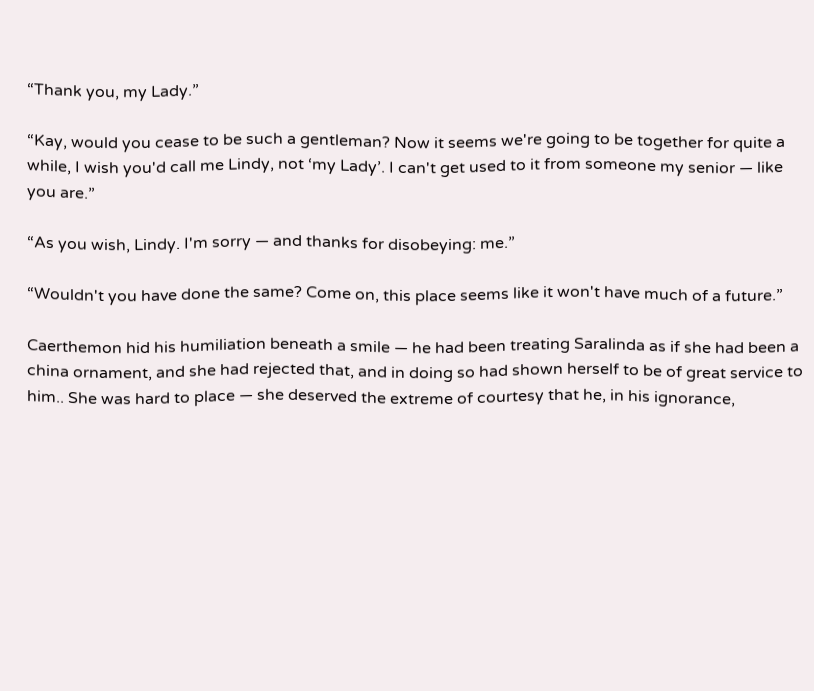“Thank you, my Lady.”

“Kay, would you cease to be such a gentleman? Now it seems we're going to be together for quite a while, I wish you'd call me Lindy, not ‘my Lady’. I can't get used to it from someone my senior — like you are.”

“As you wish, Lindy. I'm sorry — and thanks for disobeying: me.”

“Wouldn't you have done the same? Come on, this place seems like it won't have much of a future.”

Caerthemon hid his humiliation beneath a smile — he had been treating Saralinda as if she had been a china ornament, and she had rejected that, and in doing so had shown herself to be of great service to him.. She was hard to place — she deserved the extreme of courtesy that he, in his ignorance,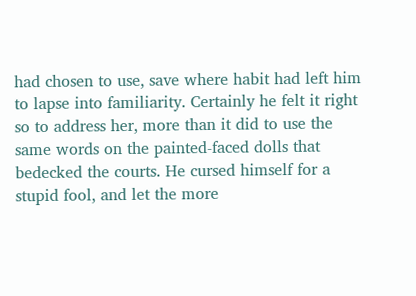had chosen to use, save where habit had left him to lapse into familiarity. Certainly he felt it right so to address her, more than it did to use the same words on the painted-faced dolls that bedecked the courts. He cursed himself for a stupid fool, and let the more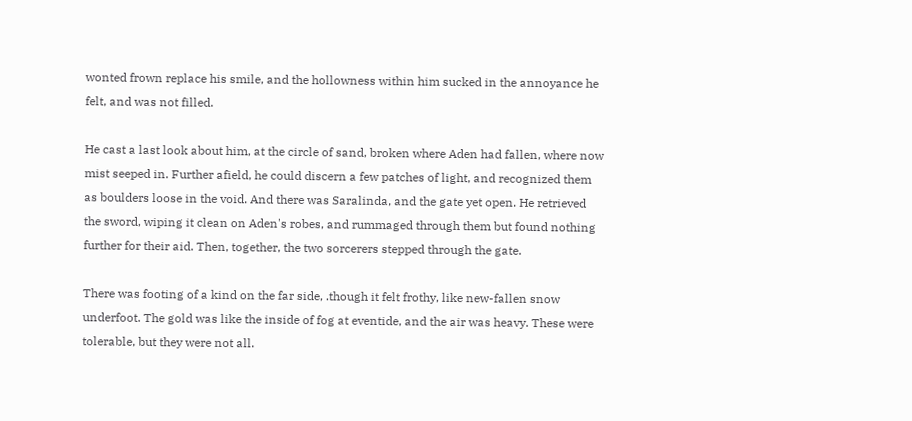wonted frown replace his smile, and the hollowness within him sucked in the annoyance he felt, and was not filled.

He cast a last look about him, at the circle of sand, broken where Aden had fallen, where now mist seeped in. Further afield, he could discern a few patches of light, and recognized them as boulders loose in the void. And there was Saralinda, and the gate yet open. He retrieved the sword, wiping it clean on Aden's robes, and rummaged through them but found nothing further for their aid. Then, together, the two sorcerers stepped through the gate.

There was footing of a kind on the far side, .though it felt frothy, like new-fallen snow underfoot. The gold was like the inside of fog at eventide, and the air was heavy. These were tolerable, but they were not all.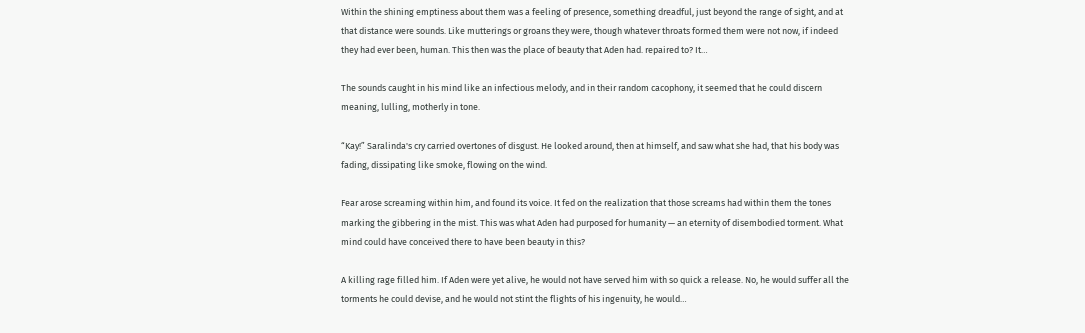Within the shining emptiness about them was a feeling of presence, something dreadful, just beyond the range of sight, and at that distance were sounds. Like mutterings or groans they were, though whatever throats formed them were not now, if indeed they had ever been, human. This then was the place of beauty that Aden had. repaired to? It…

The sounds caught in his mind like an infectious melody, and in their random cacophony, it seemed that he could discern meaning, lulling, motherly in tone.

“Kay!” Saralinda's cry carried overtones of disgust. He looked around, then at himself, and saw what she had, that his body was fading, dissipating like smoke, flowing on the wind.

Fear arose screaming within him, and found its voice. It fed on the realization that those screams had within them the tones marking the gibbering in the mist. This was what Aden had purposed for humanity — an eternity of disembodied torment. What mind could have conceived there to have been beauty in this?

A killing rage filled him. If Aden were yet alive, he would not have served him with so quick a release. No, he would suffer all the torments he could devise, and he would not stint the flights of his ingenuity, he would…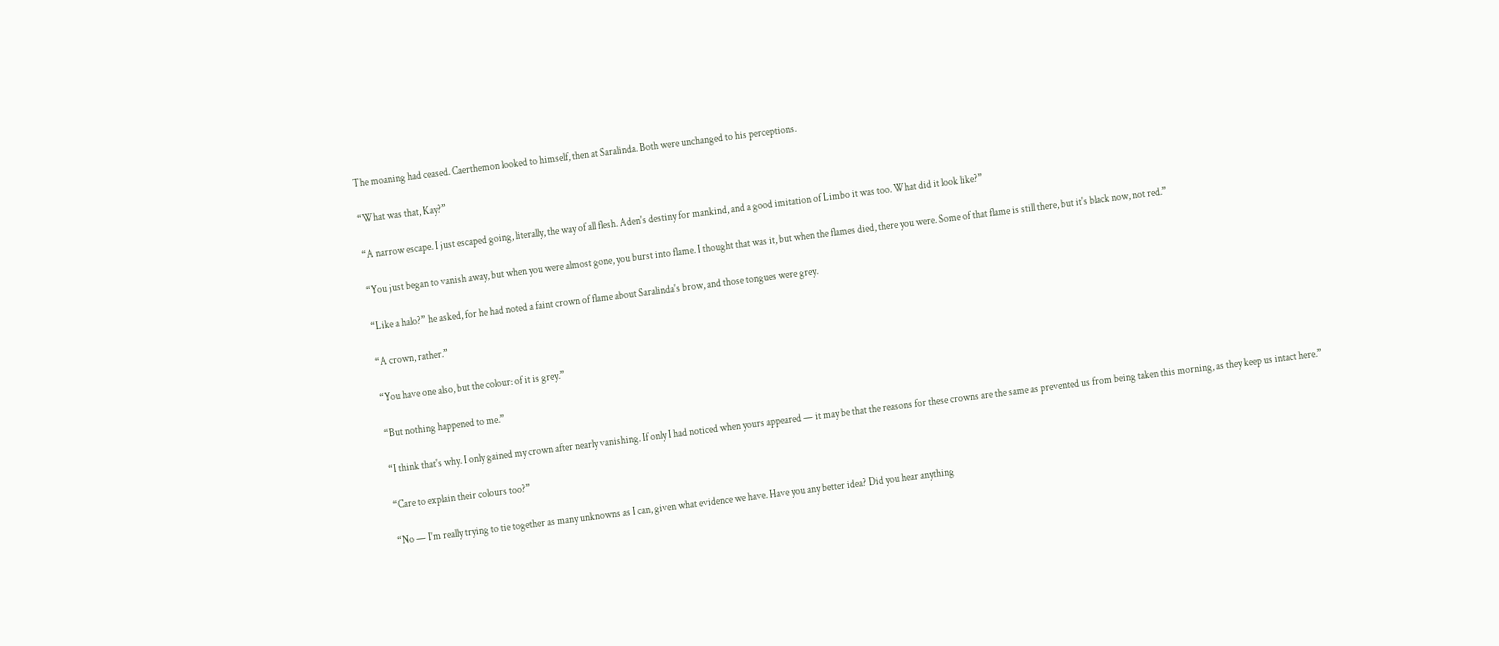The moaning had ceased. Caerthemon looked to himself, then at Saralinda. Both were unchanged to his perceptions.

“What was that, Kay?”

“A narrow escape. I just escaped going, literally, the way of all flesh. Aden's destiny for mankind, and a good imitation of Limbo it was too. What did it look like?”

“You just began to vanish away, but when you were almost gone, you burst into flame. I thought that was it, but when the flames died, there you were. Some of that flame is still there, but it's black now, not red.”

“Like a halo?” he asked, for he had noted a faint crown of flame about Saralinda's brow, and those tongues were grey.

“A crown, rather.”

“You have one also, but the colour: of it is grey.”

“But nothing happened to me.”

“I think that's why. I only gained my crown after nearly vanishing. If only I had noticed when yours appeared — it may be that the reasons for these crowns are the same as prevented us from being taken this morning, as they keep us intact here.”

“Care to explain their colours too?”

“No — I'm really trying to tie together as many unknowns as I can, given what evidence we have. Have you any better idea? Did you hear anything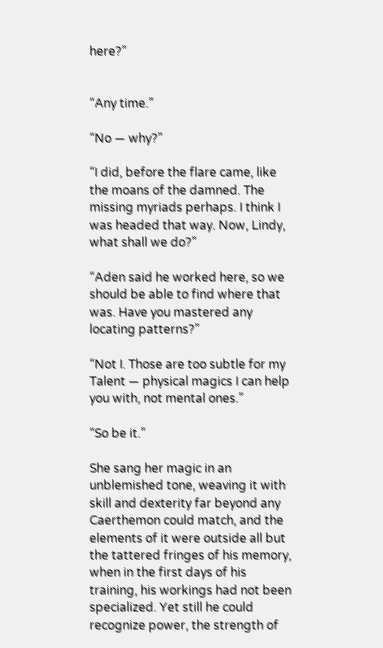here?”


“Any time.”

“No — why?”

“I did, before the flare came, like the moans of the damned. The missing myriads perhaps. I think I was headed that way. Now, Lindy, what shall we do?”

“Aden said he worked here, so we should be able to find where that was. Have you mastered any locating patterns?”

“Not I. Those are too subtle for my Talent — physical magics I can help you with, not mental ones.”

“So be it.”

She sang her magic in an unblemished tone, weaving it with skill and dexterity far beyond any Caerthemon could match, and the elements of it were outside all but the tattered fringes of his memory, when in the first days of his training, his workings had not been specialized. Yet still he could recognize power, the strength of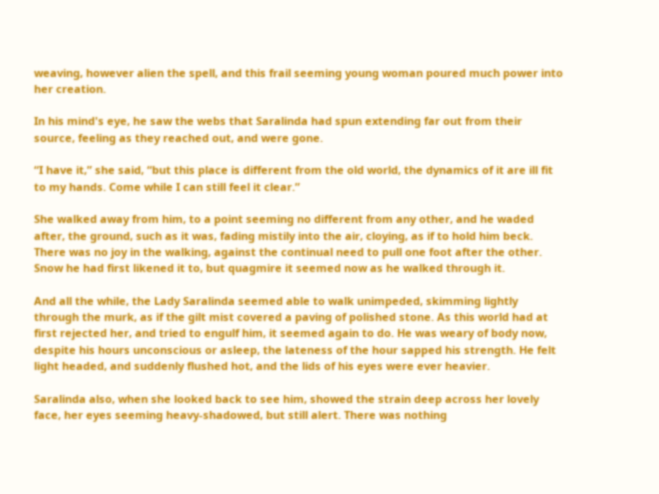weaving, however alien the spell, and this frail seeming young woman poured much power into her creation.

In his mind's eye, he saw the webs that Saralinda had spun extending far out from their source, feeling as they reached out, and were gone.

“I have it,” she said, “but this place is different from the old world, the dynamics of it are ill fit to my hands. Come while I can still feel it clear.”

She walked away from him, to a point seeming no different from any other, and he waded after, the ground, such as it was, fading mistily into the air, cloying, as if to hold him beck. There was no joy in the walking, against the continual need to pull one foot after the other. Snow he had first likened it to, but quagmire it seemed now as he walked through it.

And all the while, the Lady Saralinda seemed able to walk unimpeded, skimming lightly through the murk, as if the gilt mist covered a paving of polished stone. As this world had at first rejected her, and tried to engulf him, it seemed again to do. He was weary of body now, despite his hours unconscious or asleep, the lateness of the hour sapped his strength. He felt light headed, and suddenly flushed hot, and the lids of his eyes were ever heavier.

Saralinda also, when she looked back to see him, showed the strain deep across her lovely face, her eyes seeming heavy-shadowed, but still alert. There was nothing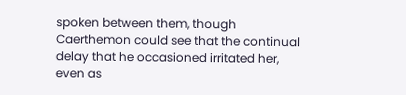spoken between them, though Caerthemon could see that the continual delay that he occasioned irritated her, even as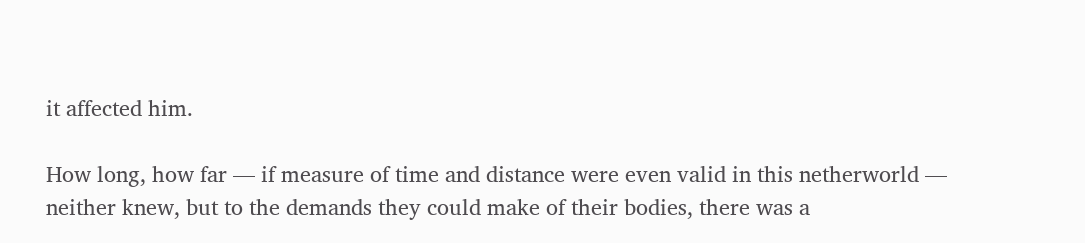it affected him.

How long, how far — if measure of time and distance were even valid in this netherworld — neither knew, but to the demands they could make of their bodies, there was a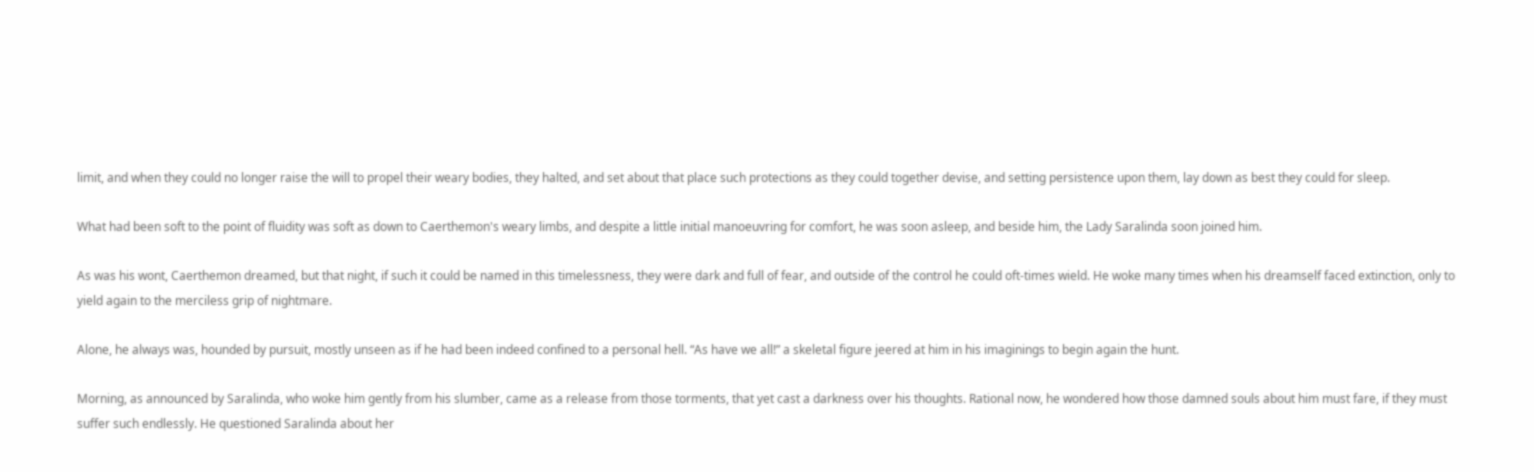limit, and when they could no longer raise the will to propel their weary bodies, they halted, and set about that place such protections as they could together devise, and setting persistence upon them, lay down as best they could for sleep.

What had been soft to the point of fluidity was soft as down to Caerthemon's weary limbs, and despite a little initial manoeuvring for comfort, he was soon asleep, and beside him, the Lady Saralinda soon joined him.

As was his wont, Caerthemon dreamed, but that night, if such it could be named in this timelessness, they were dark and full of fear, and outside of the control he could oft-times wield. He woke many times when his dreamself faced extinction, only to yield again to the merciless grip of nightmare.

Alone, he always was, hounded by pursuit, mostly unseen as if he had been indeed confined to a personal hell. “As have we all!” a skeletal figure jeered at him in his imaginings to begin again the hunt.

Morning, as announced by Saralinda, who woke him gently from his slumber, came as a release from those torments, that yet cast a darkness over his thoughts. Rational now, he wondered how those damned souls about him must fare, if they must suffer such endlessly. He questioned Saralinda about her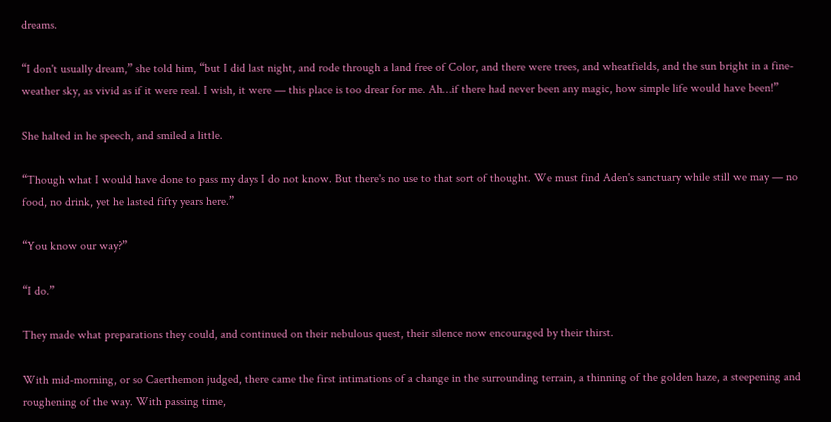dreams.

“I don't usually dream,” she told him, “but I did last night, and rode through a land free of Color, and there were trees, and wheatfields, and the sun bright in a fine-weather sky, as vivid as if it were real. I wish, it were — this place is too drear for me. Ah…if there had never been any magic, how simple life would have been!”

She halted in he speech, and smiled a little.

“Though what I would have done to pass my days I do not know. But there's no use to that sort of thought. We must find Aden's sanctuary while still we may — no food, no drink, yet he lasted fifty years here.”

“You know our way?”

“I do.”

They made what preparations they could, and continued on their nebulous quest, their silence now encouraged by their thirst.

With mid-morning, or so Caerthemon judged, there came the first intimations of a change in the surrounding terrain, a thinning of the golden haze, a steepening and roughening of the way. With passing time,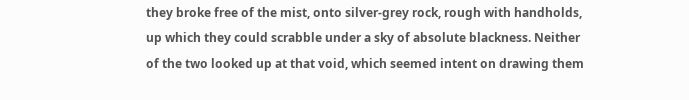they broke free of the mist, onto silver-grey rock, rough with handholds, up which they could scrabble under a sky of absolute blackness. Neither of the two looked up at that void, which seemed intent on drawing them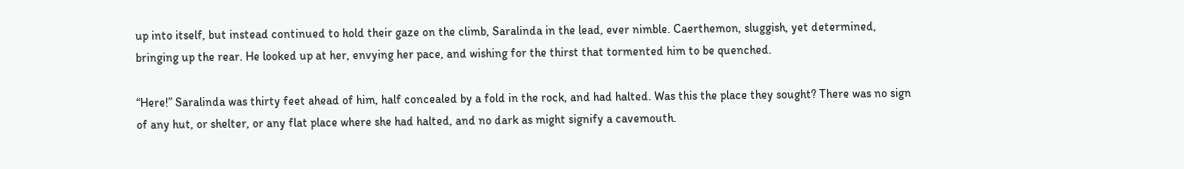up into itself, but instead continued to hold their gaze on the climb, Saralinda in the lead, ever nimble. Caerthemon, sluggish, yet determined, bringing up the rear. He looked up at her, envying her pace, and wishing for the thirst that tormented him to be quenched.

“Here!” Saralinda was thirty feet ahead of him, half concealed by a fold in the rock, and had halted. Was this the place they sought? There was no sign of any hut, or shelter, or any flat place where she had halted, and no dark as might signify a cavemouth.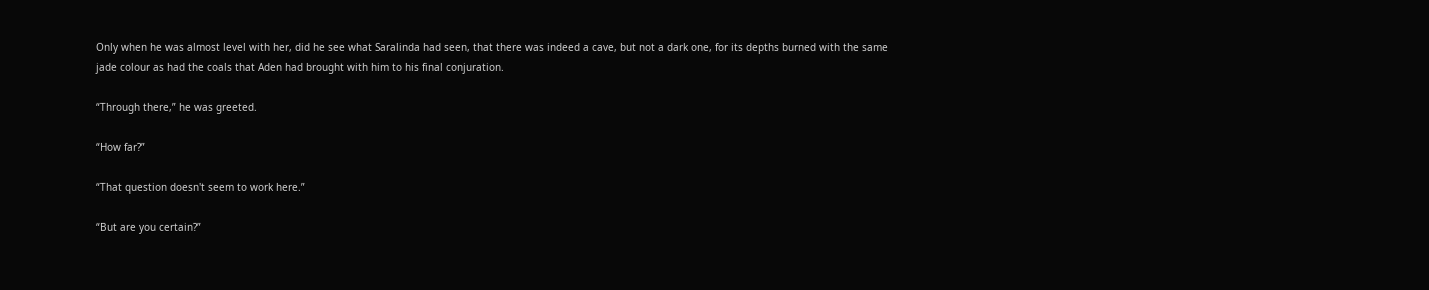Only when he was almost level with her, did he see what Saralinda had seen, that there was indeed a cave, but not a dark one, for its depths burned with the same jade colour as had the coals that Aden had brought with him to his final conjuration.

“Through there,” he was greeted.

“How far?”

“That question doesn't seem to work here.”

“But are you certain?”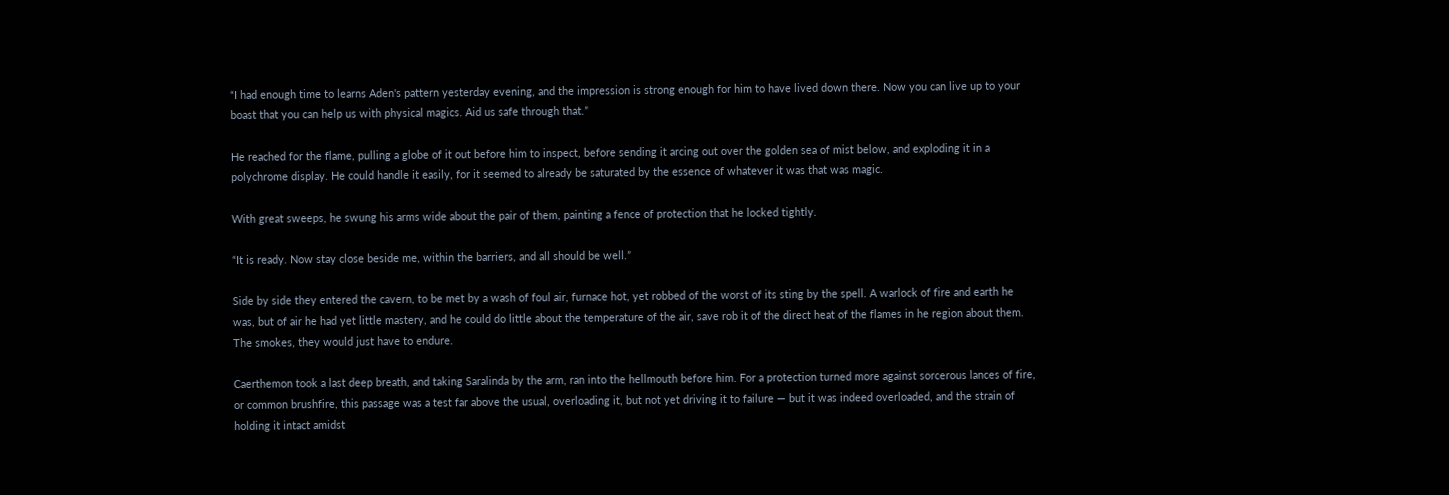“I had enough time to learns Aden's pattern yesterday evening, and the impression is strong enough for him to have lived down there. Now you can live up to your boast that you can help us with physical magics. Aid us safe through that.”

He reached for the flame, pulling a globe of it out before him to inspect, before sending it arcing out over the golden sea of mist below, and exploding it in a polychrome display. He could handle it easily, for it seemed to already be saturated by the essence of whatever it was that was magic.

With great sweeps, he swung his arms wide about the pair of them, painting a fence of protection that he locked tightly.

“It is ready. Now stay close beside me, within the barriers, and all should be well.”

Side by side they entered the cavern, to be met by a wash of foul air, furnace hot, yet robbed of the worst of its sting by the spell. A warlock of fire and earth he was, but of air he had yet little mastery, and he could do little about the temperature of the air, save rob it of the direct heat of the flames in he region about them. The smokes, they would just have to endure.

Caerthemon took a last deep breath, and taking Saralinda by the arm, ran into the hellmouth before him. For a protection turned more against sorcerous lances of fire, or common brushfire, this passage was a test far above the usual, overloading it, but not yet driving it to failure — but it was indeed overloaded, and the strain of holding it intact amidst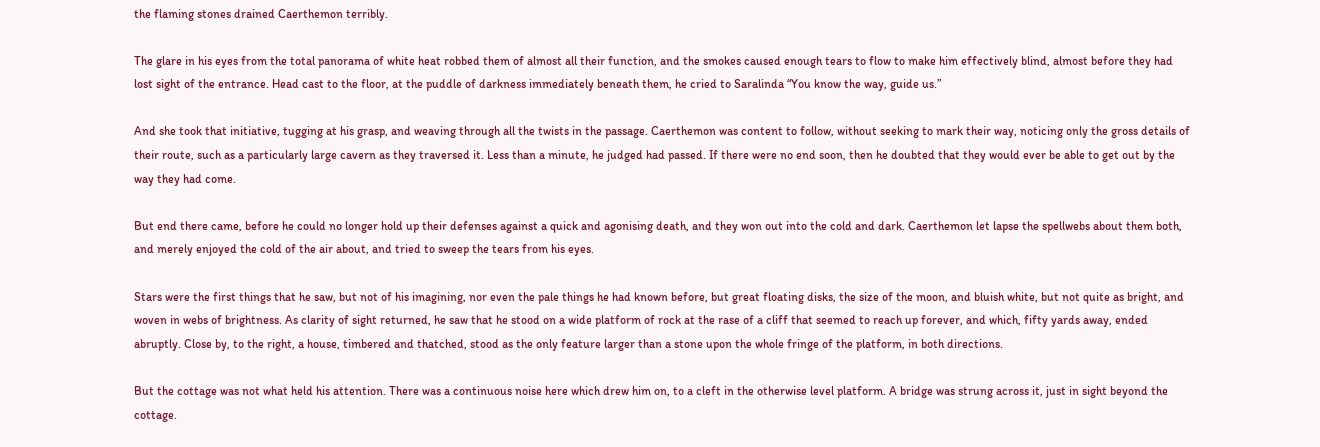the flaming stones drained Caerthemon terribly.

The glare in his eyes from the total panorama of white heat robbed them of almost all their function, and the smokes caused enough tears to flow to make him effectively blind, almost before they had lost sight of the entrance. Head cast to the floor, at the puddle of darkness immediately beneath them, he cried to Saralinda “You know the way, guide us.”

And she took that initiative, tugging at his grasp, and weaving through all the twists in the passage. Caerthemon was content to follow, without seeking to mark their way, noticing only the gross details of their route, such as a particularly large cavern as they traversed it. Less than a minute, he judged had passed. If there were no end soon, then he doubted that they would ever be able to get out by the way they had come.

But end there came, before he could no longer hold up their defenses against a quick and agonising death, and they won out into the cold and dark. Caerthemon let lapse the spellwebs about them both, and merely enjoyed the cold of the air about, and tried to sweep the tears from his eyes.

Stars were the first things that he saw, but not of his imagining, nor even the pale things he had known before, but great floating disks, the size of the moon, and bluish white, but not quite as bright, and woven in webs of brightness. As clarity of sight returned, he saw that he stood on a wide platform of rock at the rase of a cliff that seemed to reach up forever, and which, fifty yards away, ended abruptly. Close by, to the right, a house, timbered and thatched, stood as the only feature larger than a stone upon the whole fringe of the platform, in both directions.

But the cottage was not what held his attention. There was a continuous noise here which drew him on, to a cleft in the otherwise level platform. A bridge was strung across it, just in sight beyond the cottage.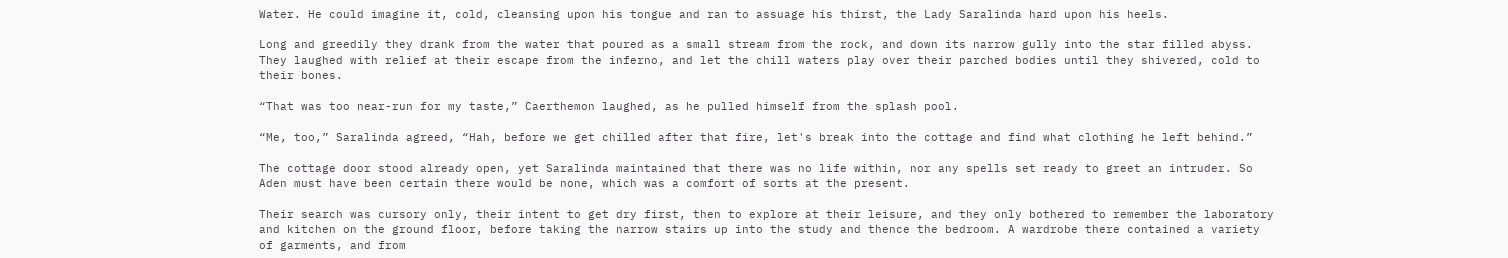Water. He could imagine it, cold, cleansing upon his tongue and ran to assuage his thirst, the Lady Saralinda hard upon his heels.

Long and greedily they drank from the water that poured as a small stream from the rock, and down its narrow gully into the star filled abyss. They laughed with relief at their escape from the inferno, and let the chill waters play over their parched bodies until they shivered, cold to their bones.

“That was too near-run for my taste,” Caerthemon laughed, as he pulled himself from the splash pool.

“Me, too,” Saralinda agreed, “Hah, before we get chilled after that fire, let's break into the cottage and find what clothing he left behind.”

The cottage door stood already open, yet Saralinda maintained that there was no life within, nor any spells set ready to greet an intruder. So Aden must have been certain there would be none, which was a comfort of sorts at the present.

Their search was cursory only, their intent to get dry first, then to explore at their leisure, and they only bothered to remember the laboratory and kitchen on the ground floor, before taking the narrow stairs up into the study and thence the bedroom. A wardrobe there contained a variety of garments, and from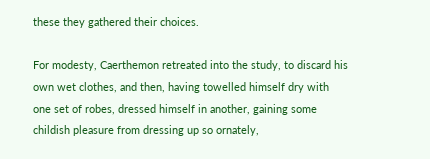these they gathered their choices.

For modesty, Caerthemon retreated into the study, to discard his own wet clothes, and then, having towelled himself dry with one set of robes, dressed himself in another, gaining some childish pleasure from dressing up so ornately,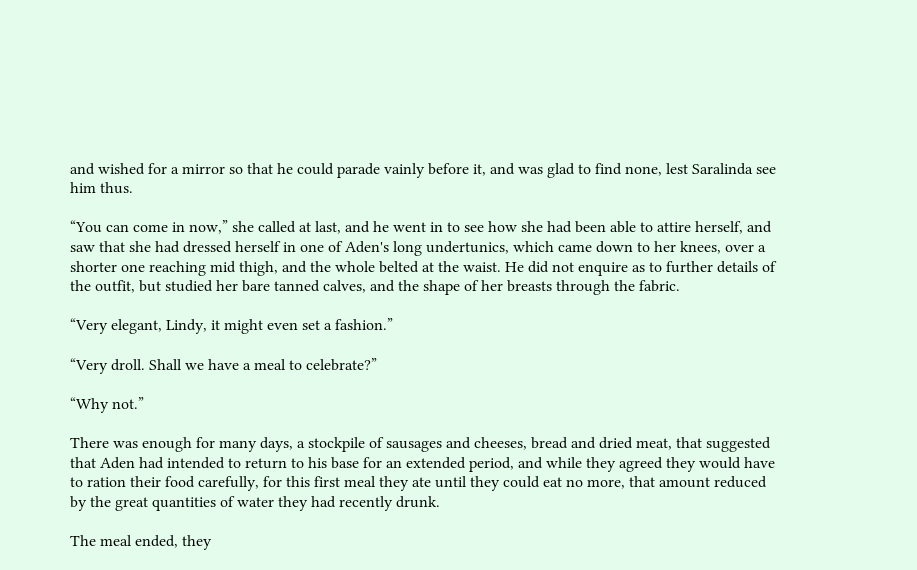and wished for a mirror so that he could parade vainly before it, and was glad to find none, lest Saralinda see him thus.

“You can come in now,” she called at last, and he went in to see how she had been able to attire herself, and saw that she had dressed herself in one of Aden's long undertunics, which came down to her knees, over a shorter one reaching mid thigh, and the whole belted at the waist. He did not enquire as to further details of the outfit, but studied her bare tanned calves, and the shape of her breasts through the fabric.

“Very elegant, Lindy, it might even set a fashion.”

“Very droll. Shall we have a meal to celebrate?”

“Why not.”

There was enough for many days, a stockpile of sausages and cheeses, bread and dried meat, that suggested that Aden had intended to return to his base for an extended period, and while they agreed they would have to ration their food carefully, for this first meal they ate until they could eat no more, that amount reduced by the great quantities of water they had recently drunk.

The meal ended, they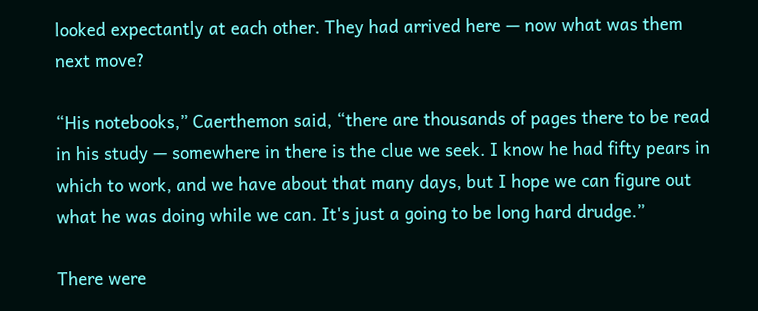looked expectantly at each other. They had arrived here — now what was them next move?

“His notebooks,” Caerthemon said, “there are thousands of pages there to be read in his study — somewhere in there is the clue we seek. I know he had fifty pears in which to work, and we have about that many days, but I hope we can figure out what he was doing while we can. It's just a going to be long hard drudge.”

There were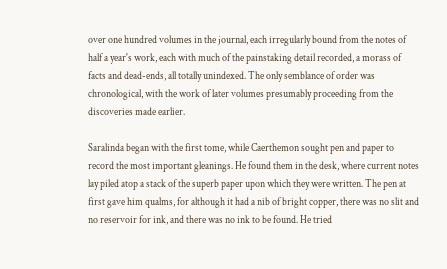over one hundred volumes in the journal, each irregularly bound from the notes of half a year's work, each with much of the painstaking detail recorded, a morass of facts and dead-ends, all totally unindexed. The only semblance of order was chronological, with the work of later volumes presumably proceeding from the discoveries made earlier.

Saralinda began with the first tome, while Caerthemon sought pen and paper to record the most important gleanings. He found them in the desk, where current notes lay piled atop a stack of the superb paper upon which they were written. The pen at first gave him qualms, for although it had a nib of bright copper, there was no slit and no reservoir for ink, and there was no ink to be found. He tried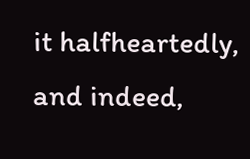it halfheartedly, and indeed,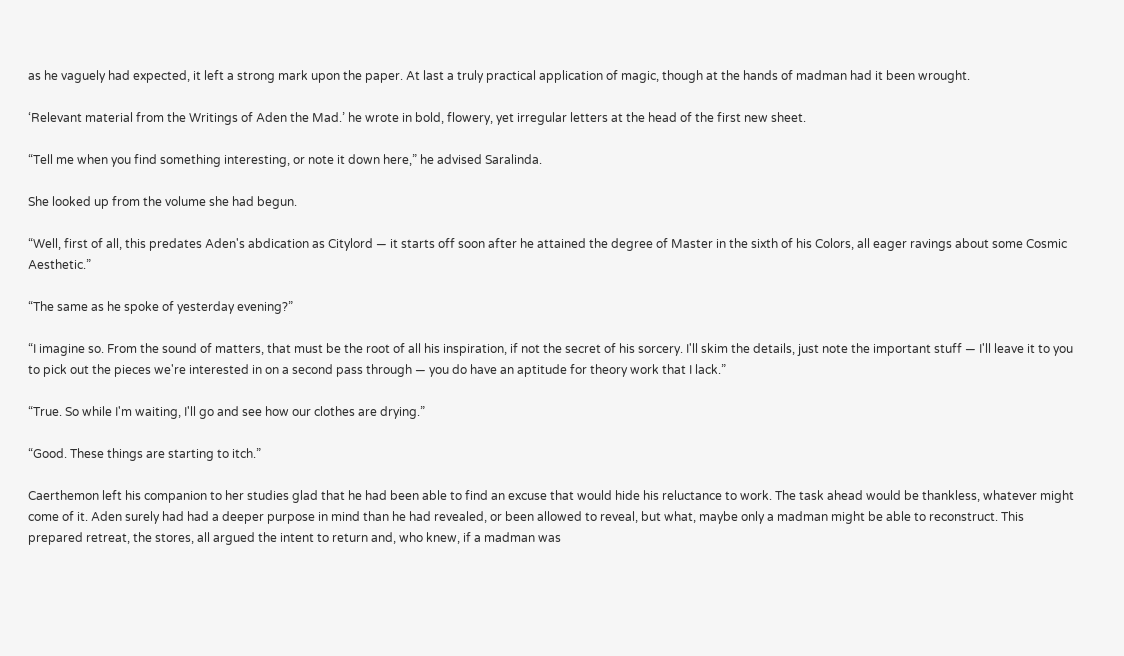as he vaguely had expected, it left a strong mark upon the paper. At last a truly practical application of magic, though at the hands of madman had it been wrought.

‘Relevant material from the Writings of Aden the Mad.’ he wrote in bold, flowery, yet irregular letters at the head of the first new sheet.

“Tell me when you find something interesting, or note it down here,” he advised Saralinda.

She looked up from the volume she had begun.

“Well, first of all, this predates Aden's abdication as Citylord — it starts off soon after he attained the degree of Master in the sixth of his Colors, all eager ravings about some Cosmic Aesthetic.”

“The same as he spoke of yesterday evening?”

“I imagine so. From the sound of matters, that must be the root of all his inspiration, if not the secret of his sorcery. I'll skim the details, just note the important stuff — I'll leave it to you to pick out the pieces we're interested in on a second pass through — you do have an aptitude for theory work that I lack.”

“True. So while I'm waiting, I'll go and see how our clothes are drying.”

“Good. These things are starting to itch.”

Caerthemon left his companion to her studies glad that he had been able to find an excuse that would hide his reluctance to work. The task ahead would be thankless, whatever might come of it. Aden surely had had a deeper purpose in mind than he had revealed, or been allowed to reveal, but what, maybe only a madman might be able to reconstruct. This prepared retreat, the stores, all argued the intent to return and, who knew, if a madman was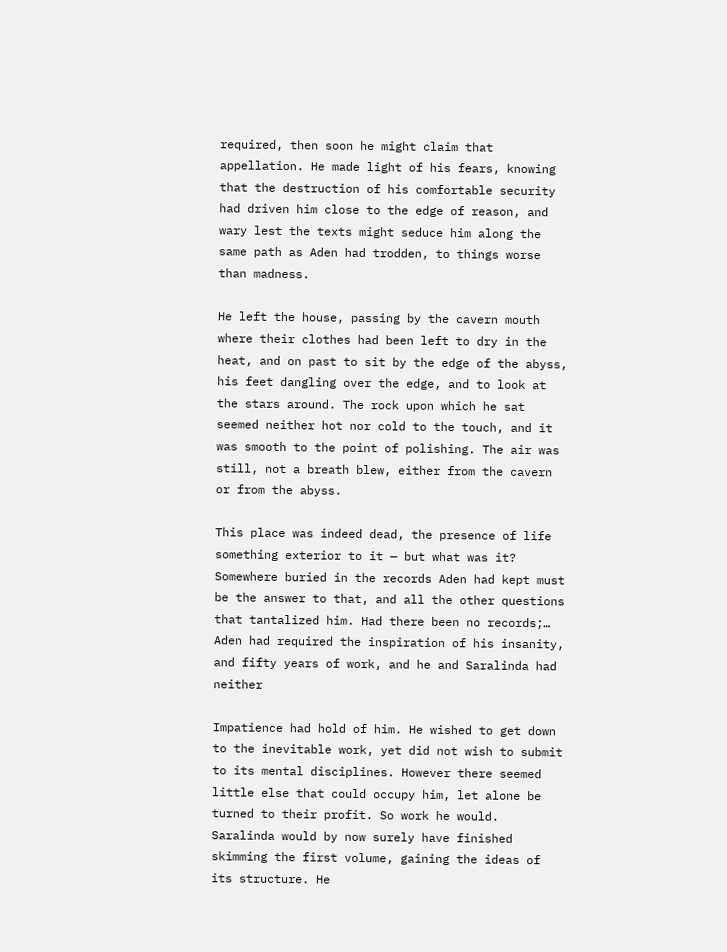required, then soon he might claim that appellation. He made light of his fears, knowing that the destruction of his comfortable security had driven him close to the edge of reason, and wary lest the texts might seduce him along the same path as Aden had trodden, to things worse than madness.

He left the house, passing by the cavern mouth where their clothes had been left to dry in the heat, and on past to sit by the edge of the abyss, his feet dangling over the edge, and to look at the stars around. The rock upon which he sat seemed neither hot nor cold to the touch, and it was smooth to the point of polishing. The air was still, not a breath blew, either from the cavern or from the abyss.

This place was indeed dead, the presence of life something exterior to it — but what was it? Somewhere buried in the records Aden had kept must be the answer to that, and all the other questions that tantalized him. Had there been no records;… Aden had required the inspiration of his insanity, and fifty years of work, and he and Saralinda had neither

Impatience had hold of him. He wished to get down to the inevitable work, yet did not wish to submit to its mental disciplines. However there seemed little else that could occupy him, let alone be turned to their profit. So work he would. Saralinda would by now surely have finished skimming the first volume, gaining the ideas of its structure. He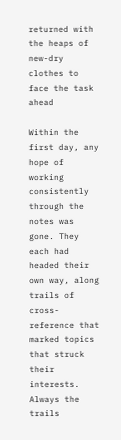returned with the heaps of new-dry clothes to face the task ahead

Within the first day, any hope of working consistently through the notes was gone. They each had headed their own way, along trails of cross-reference that marked topics that struck their interests. Always the trails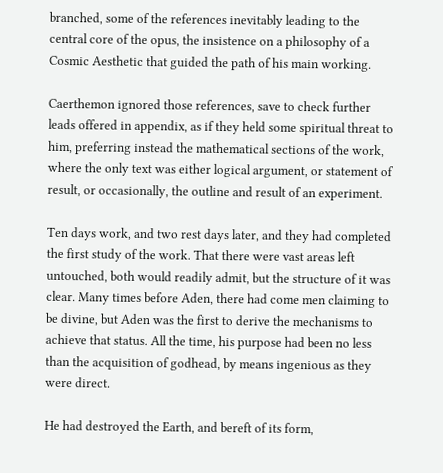branched, some of the references inevitably leading to the central core of the opus, the insistence on a philosophy of a Cosmic Aesthetic that guided the path of his main working.

Caerthemon ignored those references, save to check further leads offered in appendix, as if they held some spiritual threat to him, preferring instead the mathematical sections of the work, where the only text was either logical argument, or statement of result, or occasionally, the outline and result of an experiment.

Ten days work, and two rest days later, and they had completed the first study of the work. That there were vast areas left untouched, both would readily admit, but the structure of it was clear. Many times before Aden, there had come men claiming to be divine, but Aden was the first to derive the mechanisms to achieve that status. All the time, his purpose had been no less than the acquisition of godhead, by means ingenious as they were direct.

He had destroyed the Earth, and bereft of its form,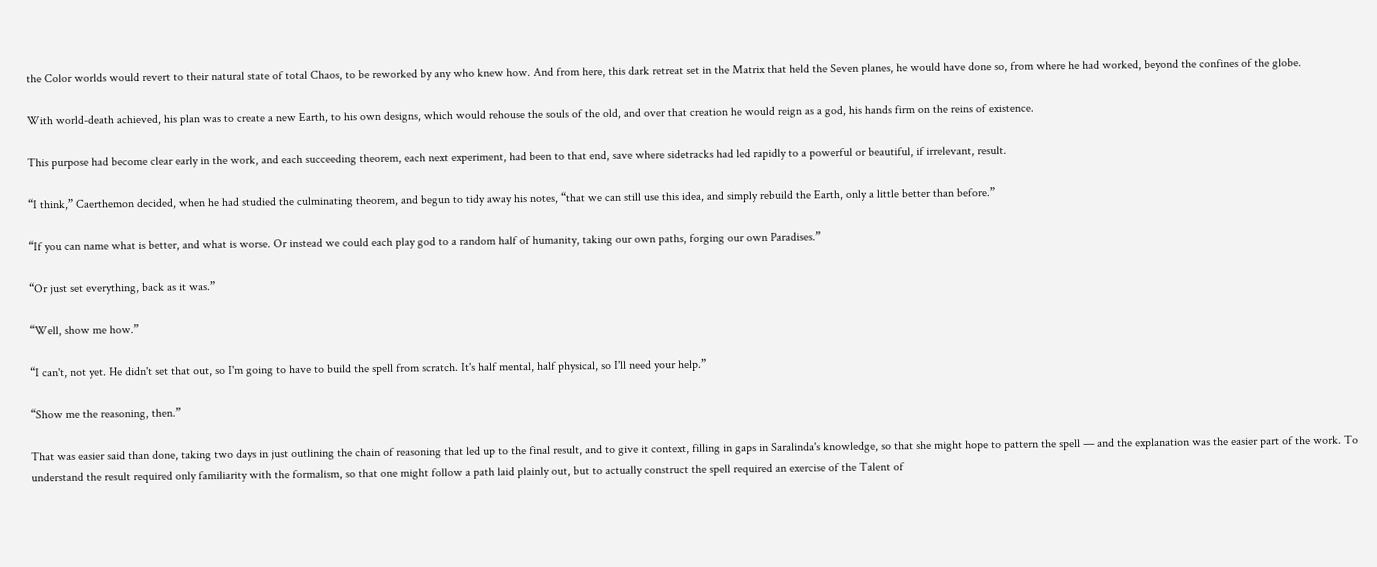the Color worlds would revert to their natural state of total Chaos, to be reworked by any who knew how. And from here, this dark retreat set in the Matrix that held the Seven planes, he would have done so, from where he had worked, beyond the confines of the globe.

With world-death achieved, his plan was to create a new Earth, to his own designs, which would rehouse the souls of the old, and over that creation he would reign as a god, his hands firm on the reins of existence.

This purpose had become clear early in the work, and each succeeding theorem, each next experiment, had been to that end, save where sidetracks had led rapidly to a powerful or beautiful, if irrelevant, result.

“I think,” Caerthemon decided, when he had studied the culminating theorem, and begun to tidy away his notes, “that we can still use this idea, and simply rebuild the Earth, only a little better than before.”

“If you can name what is better, and what is worse. Or instead we could each play god to a random half of humanity, taking our own paths, forging our own Paradises.”

“Or just set everything, back as it was.”

“Well, show me how.”

“I can't, not yet. He didn't set that out, so I'm going to have to build the spell from scratch. It's half mental, half physical, so I'll need your help.”

“Show me the reasoning, then.”

That was easier said than done, taking two days in just outlining the chain of reasoning that led up to the final result, and to give it context, filling in gaps in Saralinda's knowledge, so that she might hope to pattern the spell — and the explanation was the easier part of the work. To understand the result required only familiarity with the formalism, so that one might follow a path laid plainly out, but to actually construct the spell required an exercise of the Talent of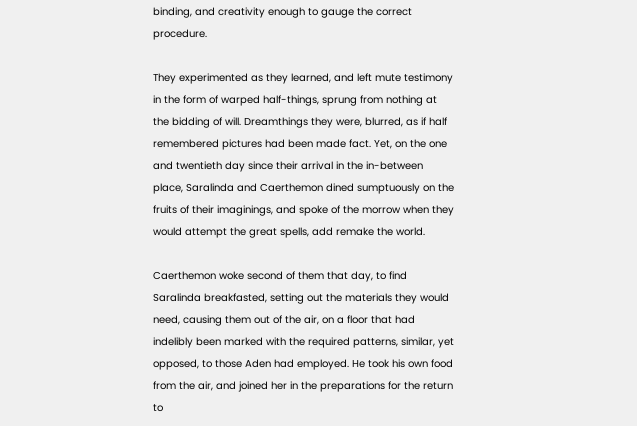binding, and creativity enough to gauge the correct procedure.

They experimented as they learned, and left mute testimony in the form of warped half-things, sprung from nothing at the bidding of will. Dreamthings they were, blurred, as if half remembered pictures had been made fact. Yet, on the one and twentieth day since their arrival in the in-between place, Saralinda and Caerthemon dined sumptuously on the fruits of their imaginings, and spoke of the morrow when they would attempt the great spells, add remake the world.

Caerthemon woke second of them that day, to find Saralinda breakfasted, setting out the materials they would need, causing them out of the air, on a floor that had indelibly been marked with the required patterns, similar, yet opposed, to those Aden had employed. He took his own food from the air, and joined her in the preparations for the return to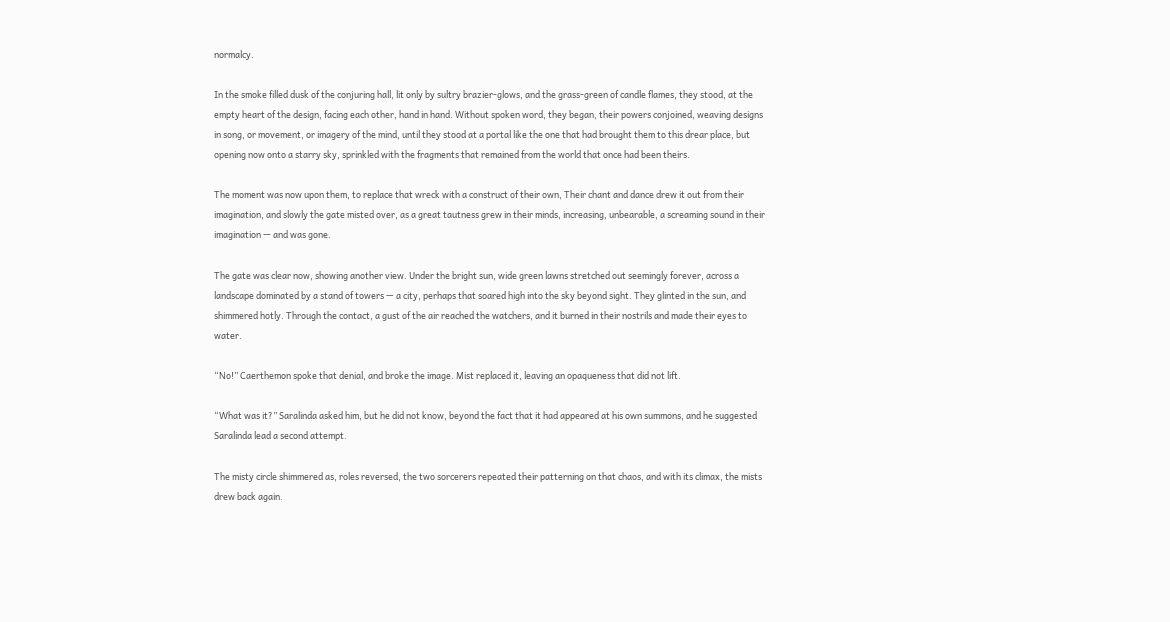normalcy.

In the smoke filled dusk of the conjuring hall, lit only by sultry brazier-glows, and the grass-green of candle flames, they stood, at the empty heart of the design, facing each other, hand in hand. Without spoken word, they began, their powers conjoined, weaving designs in song, or movement, or imagery of the mind, until they stood at a portal like the one that had brought them to this drear place, but opening now onto a starry sky, sprinkled with the fragments that remained from the world that once had been theirs.

The moment was now upon them, to replace that wreck with a construct of their own, Their chant and dance drew it out from their imagination, and slowly the gate misted over, as a great tautness grew in their minds, increasing, unbearable, a screaming sound in their imagination — and was gone.

The gate was clear now, showing another view. Under the bright sun, wide green lawns stretched out seemingly forever, across a landscape dominated by a stand of towers — a city, perhaps that soared high into the sky beyond sight. They glinted in the sun, and shimmered hotly. Through the contact, a gust of the air reached the watchers, and it burned in their nostrils and made their eyes to water.

“No!” Caerthemon spoke that denial, and broke the image. Mist replaced it, leaving an opaqueness that did not lift.

“What was it?” Saralinda asked him, but he did not know, beyond the fact that it had appeared at his own summons, and he suggested Saralinda lead a second attempt.

The misty circle shimmered as, roles reversed, the two sorcerers repeated their patterning on that chaos, and with its climax, the mists drew back again.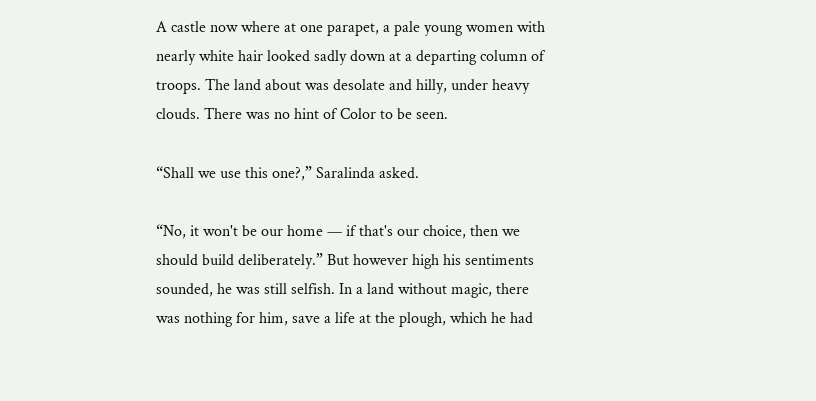A castle now where at one parapet, a pale young women with nearly white hair looked sadly down at a departing column of troops. The land about was desolate and hilly, under heavy clouds. There was no hint of Color to be seen.

“Shall we use this one?,” Saralinda asked.

“No, it won't be our home — if that's our choice, then we should build deliberately.” But however high his sentiments sounded, he was still selfish. In a land without magic, there was nothing for him, save a life at the plough, which he had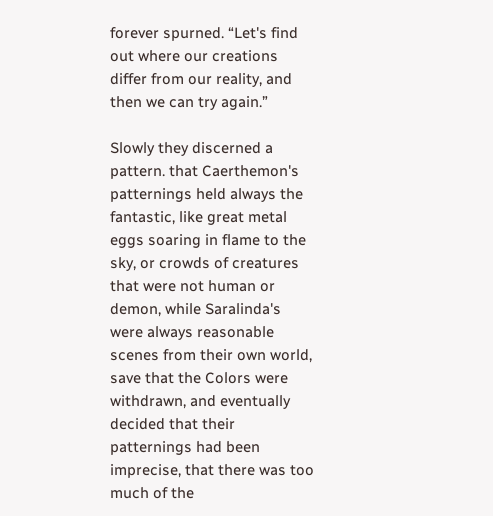forever spurned. “Let's find out where our creations differ from our reality, and then we can try again.”

Slowly they discerned a pattern. that Caerthemon's patternings held always the fantastic, like great metal eggs soaring in flame to the sky, or crowds of creatures that were not human or demon, while Saralinda's were always reasonable scenes from their own world, save that the Colors were withdrawn, and eventually decided that their patternings had been imprecise, that there was too much of the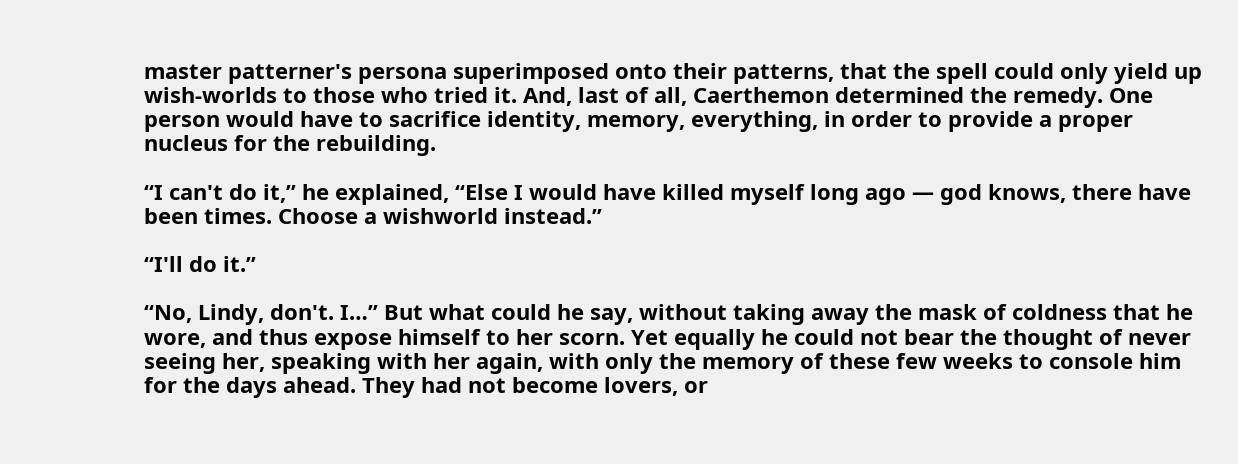master patterner's persona superimposed onto their patterns, that the spell could only yield up wish-worlds to those who tried it. And, last of all, Caerthemon determined the remedy. One person would have to sacrifice identity, memory, everything, in order to provide a proper nucleus for the rebuilding.

“I can't do it,” he explained, “Else I would have killed myself long ago — god knows, there have been times. Choose a wishworld instead.”

“I'll do it.”

“No, Lindy, don't. I…” But what could he say, without taking away the mask of coldness that he wore, and thus expose himself to her scorn. Yet equally he could not bear the thought of never seeing her, speaking with her again, with only the memory of these few weeks to console him for the days ahead. They had not become lovers, or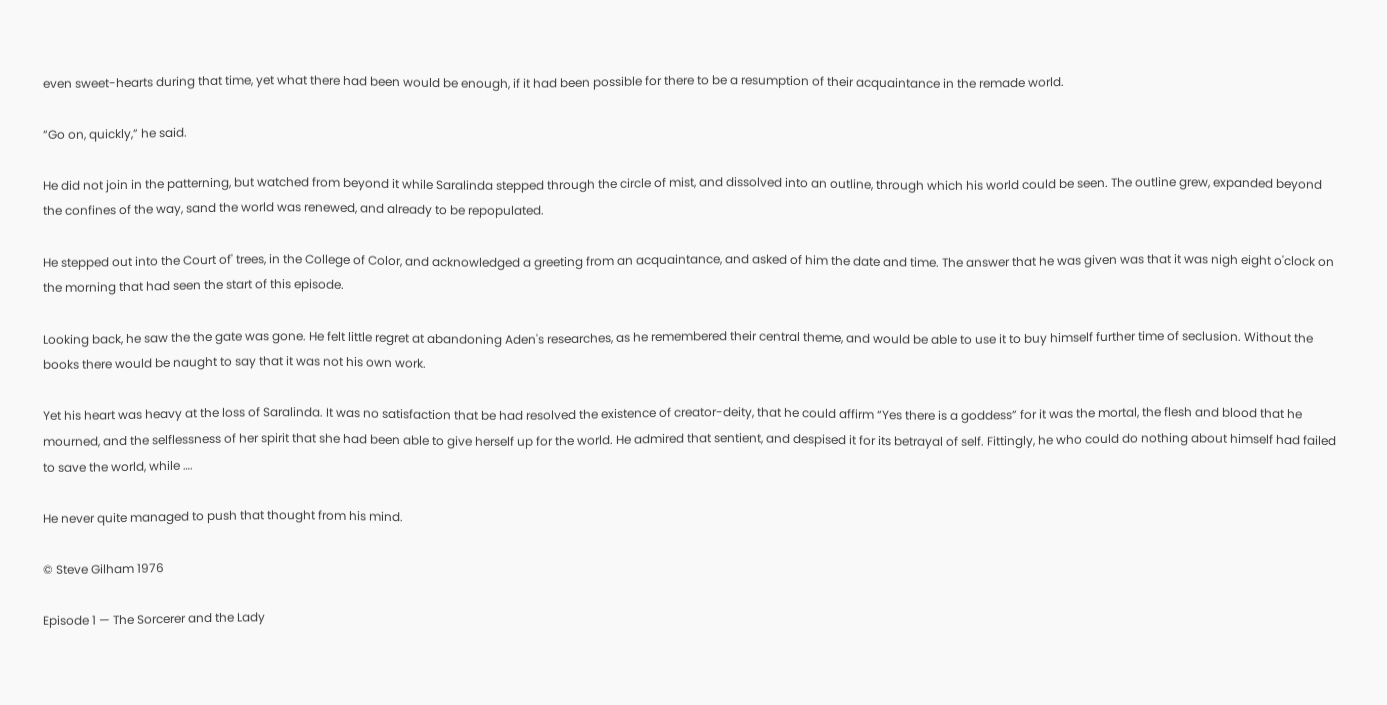even sweet-hearts during that time, yet what there had been would be enough, if it had been possible for there to be a resumption of their acquaintance in the remade world.

“Go on, quickly,” he said.

He did not join in the patterning, but watched from beyond it while Saralinda stepped through the circle of mist, and dissolved into an outline, through which his world could be seen. The outline grew, expanded beyond the confines of the way, sand the world was renewed, and already to be repopulated.

He stepped out into the Court of' trees, in the College of Color, and acknowledged a greeting from an acquaintance, and asked of him the date and time. The answer that he was given was that it was nigh eight o'clock on the morning that had seen the start of this episode.

Looking back, he saw the the gate was gone. He felt little regret at abandoning Aden's researches, as he remembered their central theme, and would be able to use it to buy himself further time of seclusion. Without the books there would be naught to say that it was not his own work.

Yet his heart was heavy at the loss of Saralinda. It was no satisfaction that be had resolved the existence of creator-deity, that he could affirm “Yes there is a goddess” for it was the mortal, the flesh and blood that he mourned, and the selflessness of her spirit that she had been able to give herself up for the world. He admired that sentient, and despised it for its betrayal of self. Fittingly, he who could do nothing about himself had failed to save the world, while ….

He never quite managed to push that thought from his mind.

© Steve Gilham 1976

Episode 1 — The Sorcerer and the Lady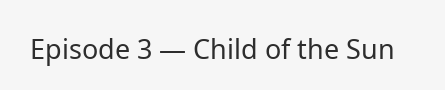Episode 3 — Child of the Sun